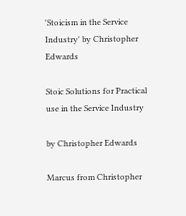'Stoicism in the Service Industry' by Christopher Edwards

Stoic Solutions for Practical use in the Service Industry

by Christopher Edwards

Marcus from Christopher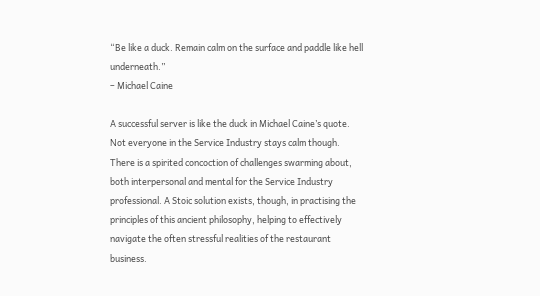“Be like a duck. Remain calm on the surface and paddle like hell underneath.”
– Michael Caine

A successful server is like the duck in Michael Caine’s quote.  Not everyone in the Service Industry stays calm though. There is a spirited concoction of challenges swarming about, both interpersonal and mental for the Service Industry professional. A Stoic solution exists, though, in practising the principles of this ancient philosophy, helping to effectively navigate the often stressful realities of the restaurant business.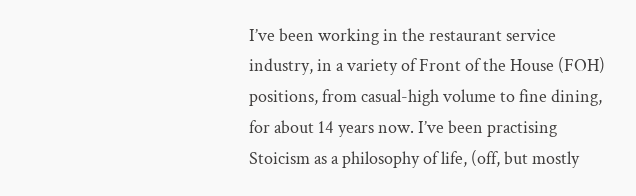I’ve been working in the restaurant service industry, in a variety of Front of the House (FOH) positions, from casual-high volume to fine dining, for about 14 years now. I’ve been practising Stoicism as a philosophy of life, (off, but mostly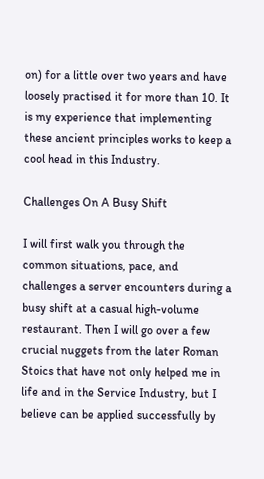on) for a little over two years and have loosely practised it for more than 10. It is my experience that implementing these ancient principles works to keep a cool head in this Industry.

Challenges On A Busy Shift

I will first walk you through the common situations, pace, and challenges a server encounters during a busy shift at a casual high-volume restaurant. Then I will go over a few crucial nuggets from the later Roman Stoics that have not only helped me in life and in the Service Industry, but I believe can be applied successfully by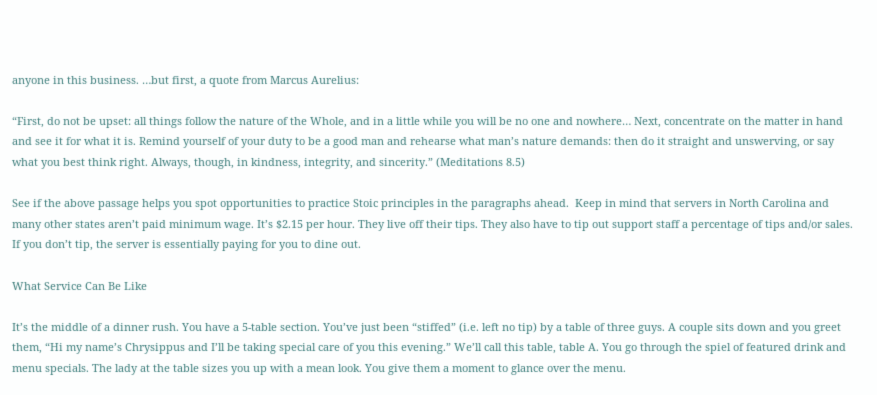anyone in this business. …but first, a quote from Marcus Aurelius:

“First, do not be upset: all things follow the nature of the Whole, and in a little while you will be no one and nowhere… Next, concentrate on the matter in hand and see it for what it is. Remind yourself of your duty to be a good man and rehearse what man’s nature demands: then do it straight and unswerving, or say what you best think right. Always, though, in kindness, integrity, and sincerity.” (Meditations 8.5)

See if the above passage helps you spot opportunities to practice Stoic principles in the paragraphs ahead.  Keep in mind that servers in North Carolina and many other states aren’t paid minimum wage. It’s $2.15 per hour. They live off their tips. They also have to tip out support staff a percentage of tips and/or sales. If you don’t tip, the server is essentially paying for you to dine out.

What Service Can Be Like

It’s the middle of a dinner rush. You have a 5-table section. You’ve just been “stiffed” (i.e. left no tip) by a table of three guys. A couple sits down and you greet them, “Hi my name’s Chrysippus and I’ll be taking special care of you this evening.” We’ll call this table, table A. You go through the spiel of featured drink and menu specials. The lady at the table sizes you up with a mean look. You give them a moment to glance over the menu.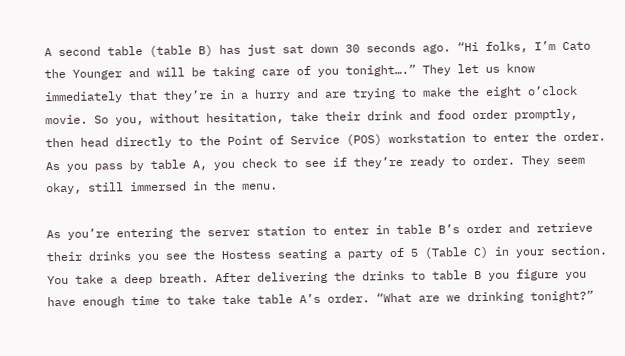A second table (table B) has just sat down 30 seconds ago. “Hi folks, I’m Cato the Younger and will be taking care of you tonight….” They let us know immediately that they’re in a hurry and are trying to make the eight o’clock movie. So you, without hesitation, take their drink and food order promptly, then head directly to the Point of Service (POS) workstation to enter the order. As you pass by table A, you check to see if they’re ready to order. They seem okay, still immersed in the menu.

As you’re entering the server station to enter in table B’s order and retrieve their drinks you see the Hostess seating a party of 5 (Table C) in your section. You take a deep breath. After delivering the drinks to table B you figure you have enough time to take take table A’s order. “What are we drinking tonight?”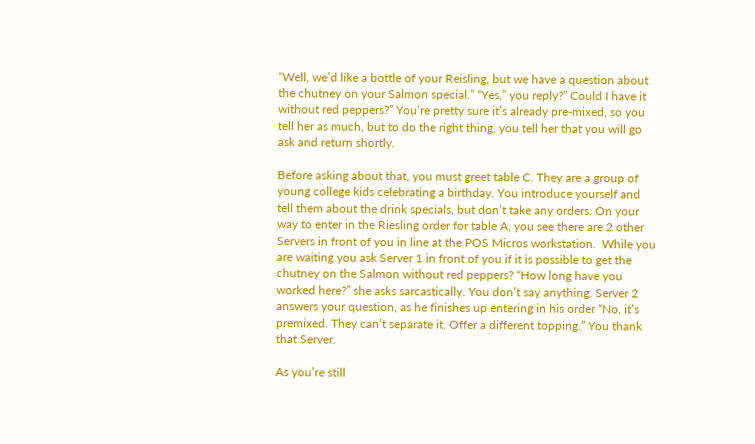“Well, we’d like a bottle of your Reisling, but we have a question about the chutney on your Salmon special.” “Yes,” you reply?” Could I have it without red peppers?” You’re pretty sure it’s already pre-mixed, so you tell her as much, but to do the right thing, you tell her that you will go ask and return shortly.

Before asking about that, you must greet table C. They are a group of young college kids celebrating a birthday. You introduce yourself and tell them about the drink specials, but don’t take any orders. On your way to enter in the Riesling order for table A, you see there are 2 other Servers in front of you in line at the POS Micros workstation.  While you are waiting you ask Server 1 in front of you if it is possible to get the chutney on the Salmon without red peppers? “How long have you worked here?” she asks sarcastically. You don’t say anything. Server 2 answers your question, as he finishes up entering in his order “No, it’s premixed. They can’t separate it. Offer a different topping.” You thank that Server.

As you’re still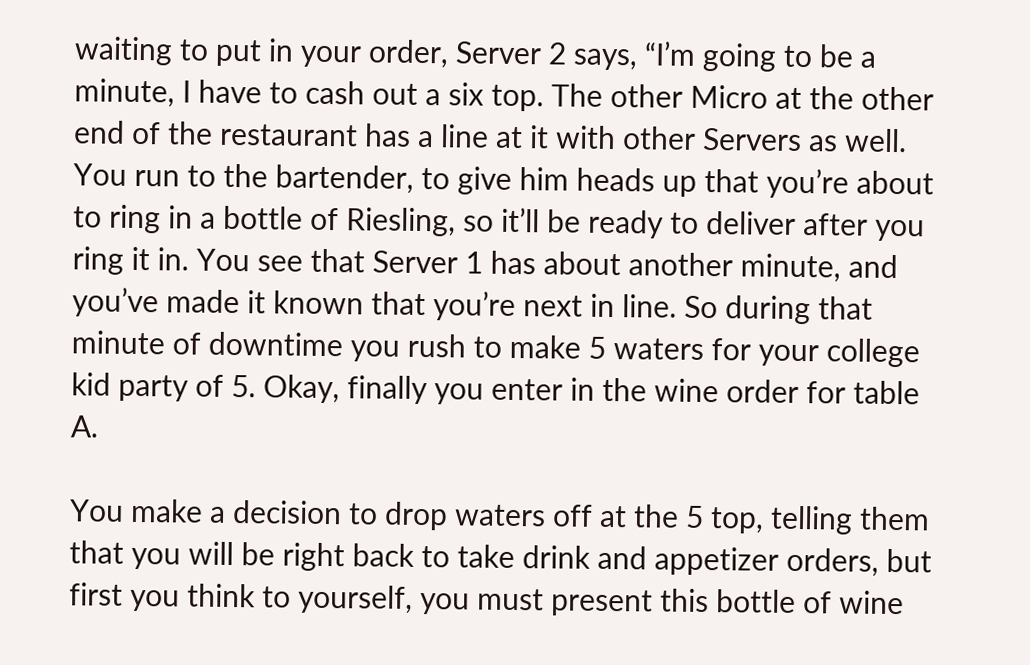waiting to put in your order, Server 2 says, “I’m going to be a minute, I have to cash out a six top. The other Micro at the other end of the restaurant has a line at it with other Servers as well. You run to the bartender, to give him heads up that you’re about to ring in a bottle of Riesling, so it’ll be ready to deliver after you ring it in. You see that Server 1 has about another minute, and you’ve made it known that you’re next in line. So during that minute of downtime you rush to make 5 waters for your college kid party of 5. Okay, finally you enter in the wine order for table A.

You make a decision to drop waters off at the 5 top, telling them that you will be right back to take drink and appetizer orders, but first you think to yourself, you must present this bottle of wine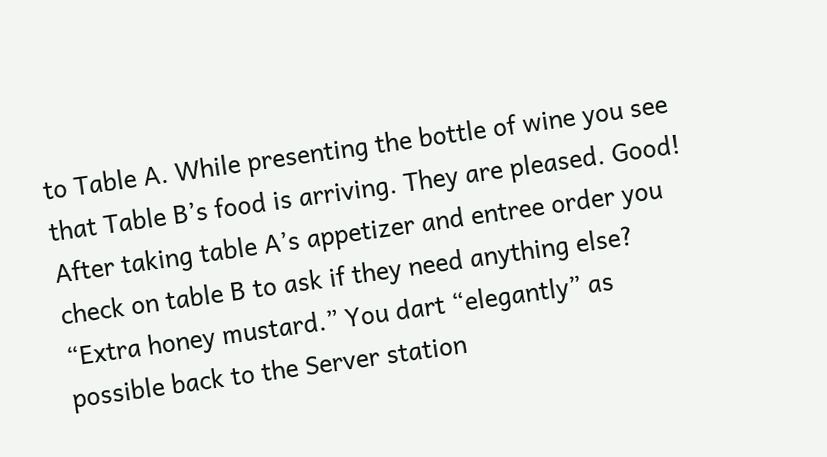to Table A. While presenting the bottle of wine you see that Table B’s food is arriving. They are pleased. Good! After taking table A’s appetizer and entree order you check on table B to ask if they need anything else? “Extra honey mustard.” You dart “elegantly” as possible back to the Server station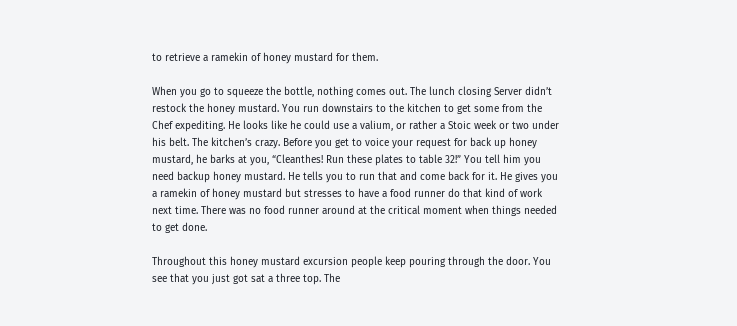to retrieve a ramekin of honey mustard for them.

When you go to squeeze the bottle, nothing comes out. The lunch closing Server didn’t restock the honey mustard. You run downstairs to the kitchen to get some from the Chef expediting. He looks like he could use a valium, or rather a Stoic week or two under his belt. The kitchen’s crazy. Before you get to voice your request for back up honey mustard, he barks at you, “Cleanthes! Run these plates to table 32!” You tell him you need backup honey mustard. He tells you to run that and come back for it. He gives you a ramekin of honey mustard but stresses to have a food runner do that kind of work next time. There was no food runner around at the critical moment when things needed to get done.

Throughout this honey mustard excursion people keep pouring through the door. You see that you just got sat a three top. The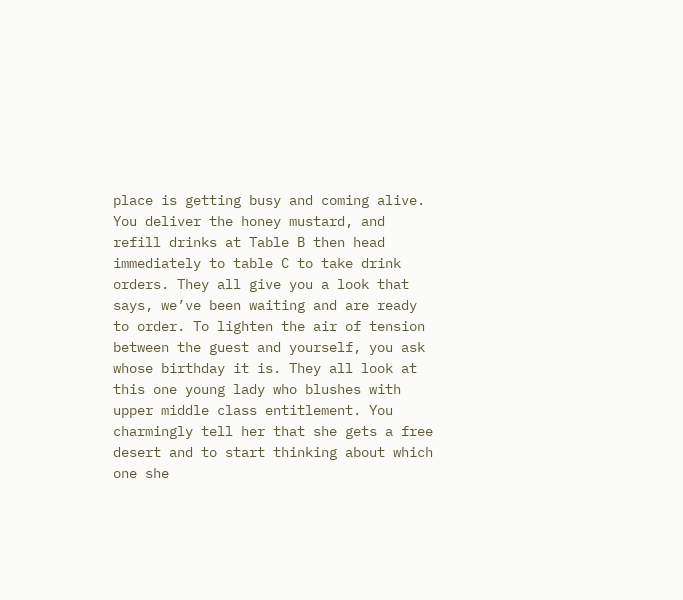place is getting busy and coming alive. You deliver the honey mustard, and refill drinks at Table B then head immediately to table C to take drink orders. They all give you a look that says, we’ve been waiting and are ready to order. To lighten the air of tension between the guest and yourself, you ask whose birthday it is. They all look at this one young lady who blushes with upper middle class entitlement. You charmingly tell her that she gets a free desert and to start thinking about which one she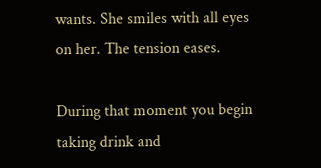wants. She smiles with all eyes on her. The tension eases.

During that moment you begin taking drink and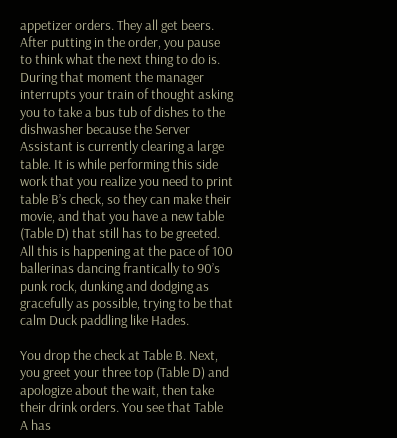appetizer orders. They all get beers. After putting in the order, you pause to think what the next thing to do is. During that moment the manager interrupts your train of thought asking you to take a bus tub of dishes to the dishwasher because the Server Assistant is currently clearing a large table. It is while performing this side work that you realize you need to print table B’s check, so they can make their movie, and that you have a new table (Table D) that still has to be greeted.  All this is happening at the pace of 100 ballerinas dancing frantically to 90’s punk rock, dunking and dodging as gracefully as possible, trying to be that calm Duck paddling like Hades.

You drop the check at Table B. Next, you greet your three top (Table D) and apologize about the wait, then take their drink orders. You see that Table A has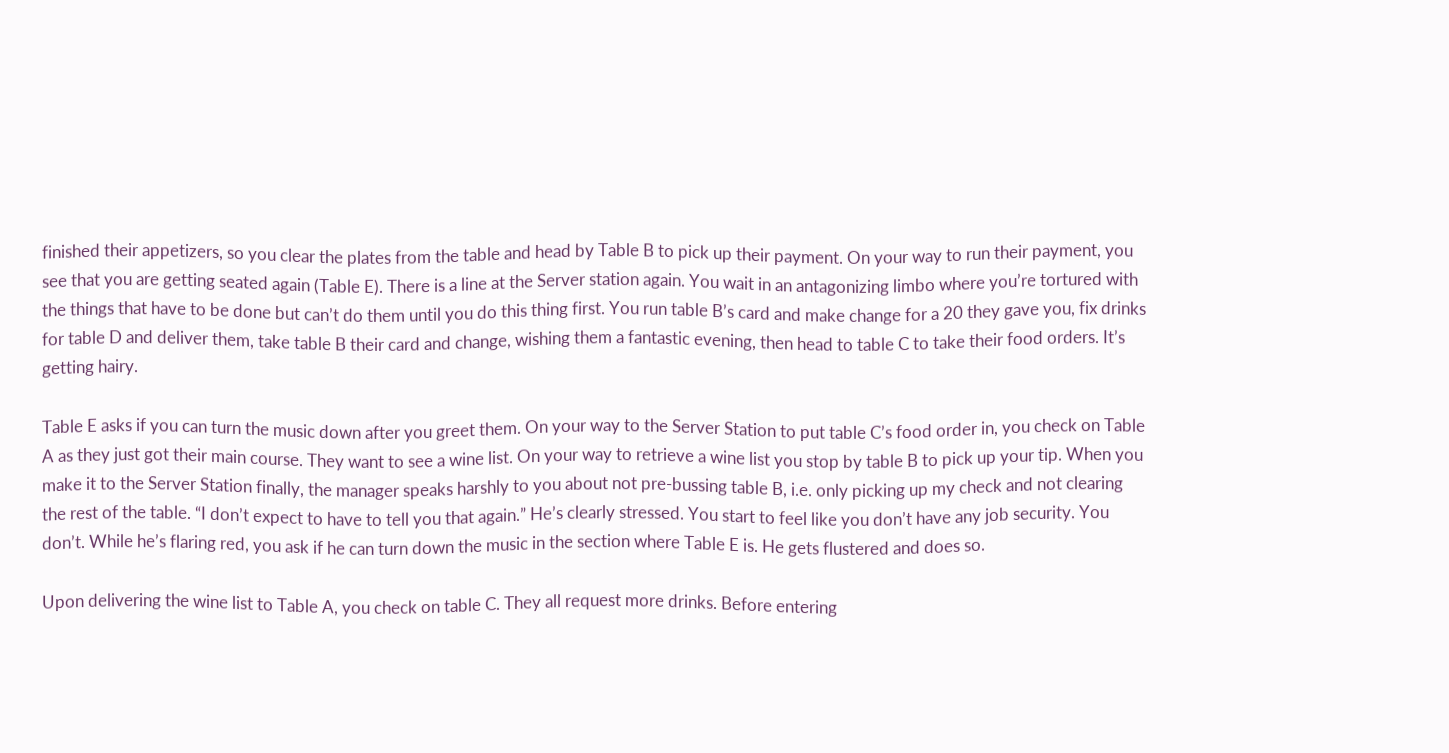finished their appetizers, so you clear the plates from the table and head by Table B to pick up their payment. On your way to run their payment, you see that you are getting seated again (Table E). There is a line at the Server station again. You wait in an antagonizing limbo where you’re tortured with the things that have to be done but can’t do them until you do this thing first. You run table B’s card and make change for a 20 they gave you, fix drinks for table D and deliver them, take table B their card and change, wishing them a fantastic evening, then head to table C to take their food orders. It’s getting hairy.

Table E asks if you can turn the music down after you greet them. On your way to the Server Station to put table C’s food order in, you check on Table A as they just got their main course. They want to see a wine list. On your way to retrieve a wine list you stop by table B to pick up your tip. When you make it to the Server Station finally, the manager speaks harshly to you about not pre-bussing table B, i.e. only picking up my check and not clearing the rest of the table. “I don’t expect to have to tell you that again.” He’s clearly stressed. You start to feel like you don’t have any job security. You don’t. While he’s flaring red, you ask if he can turn down the music in the section where Table E is. He gets flustered and does so.

Upon delivering the wine list to Table A, you check on table C. They all request more drinks. Before entering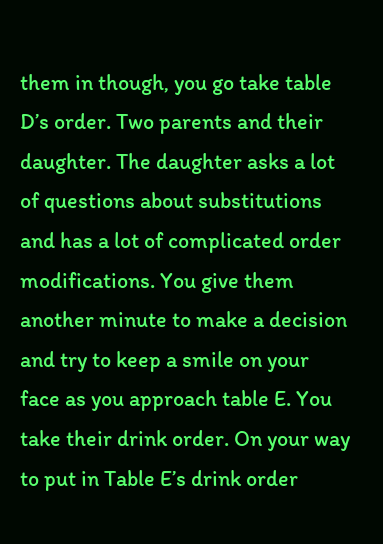them in though, you go take table D’s order. Two parents and their daughter. The daughter asks a lot of questions about substitutions and has a lot of complicated order modifications. You give them another minute to make a decision and try to keep a smile on your face as you approach table E. You take their drink order. On your way to put in Table E’s drink order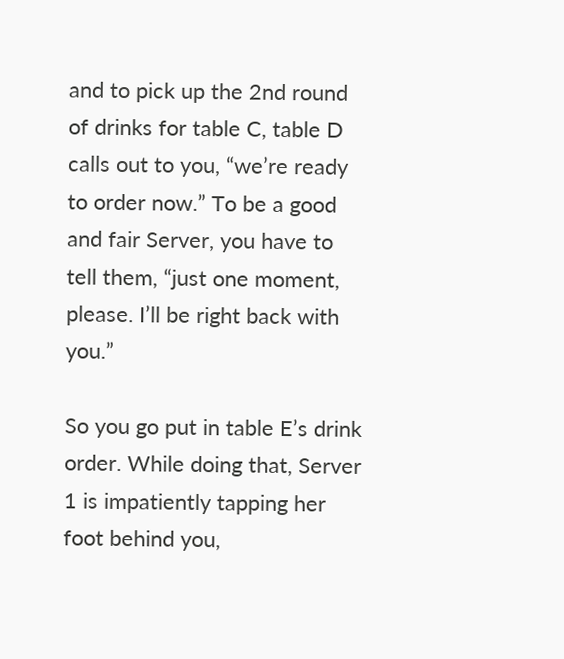and to pick up the 2nd round of drinks for table C, table D calls out to you, “we’re ready to order now.” To be a good and fair Server, you have to tell them, “just one moment, please. I’ll be right back with you.”

So you go put in table E’s drink order. While doing that, Server 1 is impatiently tapping her foot behind you,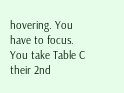hovering. You have to focus. You take Table C their 2nd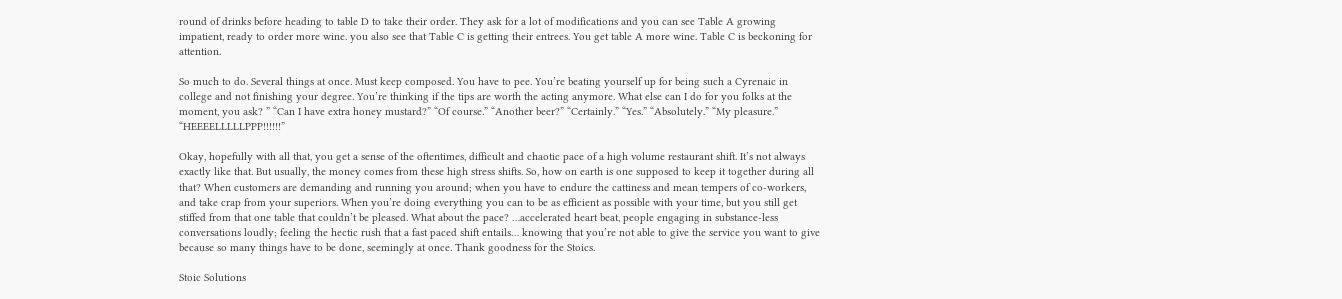round of drinks before heading to table D to take their order. They ask for a lot of modifications and you can see Table A growing impatient, ready to order more wine. you also see that Table C is getting their entrees. You get table A more wine. Table C is beckoning for attention.

So much to do. Several things at once. Must keep composed. You have to pee. You’re beating yourself up for being such a Cyrenaic in college and not finishing your degree. You’re thinking if the tips are worth the acting anymore. What else can I do for you folks at the moment, you ask? ” “Can I have extra honey mustard?” “Of course.” “Another beer?” “Certainly.” “Yes.” “Absolutely.” “My pleasure.” “HEEEELLLLLPPP!!!!!!”

Okay, hopefully with all that, you get a sense of the oftentimes, difficult and chaotic pace of a high volume restaurant shift. It’s not always exactly like that. But usually, the money comes from these high stress shifts. So, how on earth is one supposed to keep it together during all that? When customers are demanding and running you around; when you have to endure the cattiness and mean tempers of co-workers, and take crap from your superiors. When you’re doing everything you can to be as efficient as possible with your time, but you still get stiffed from that one table that couldn’t be pleased. What about the pace? …accelerated heart beat, people engaging in substance-less conversations loudly; feeling the hectic rush that a fast paced shift entails… knowing that you’re not able to give the service you want to give because so many things have to be done, seemingly at once. Thank goodness for the Stoics.

Stoic Solutions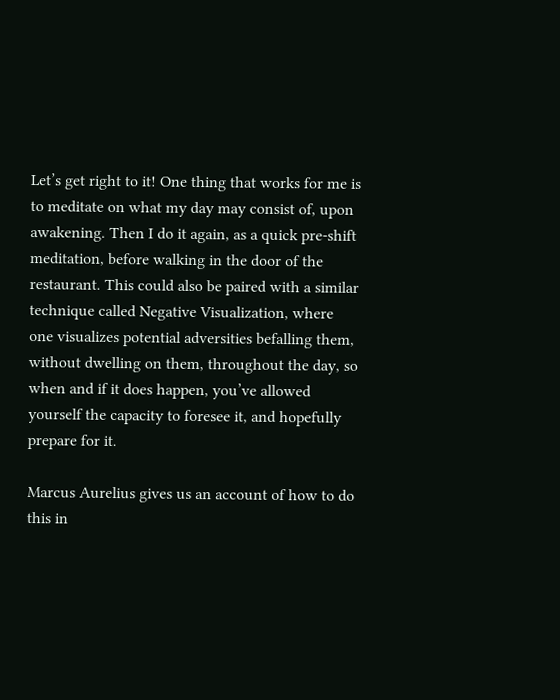Let’s get right to it! One thing that works for me is to meditate on what my day may consist of, upon awakening. Then I do it again, as a quick pre-shift meditation, before walking in the door of the restaurant. This could also be paired with a similar technique called Negative Visualization, where one visualizes potential adversities befalling them, without dwelling on them, throughout the day, so when and if it does happen, you’ve allowed yourself the capacity to foresee it, and hopefully prepare for it.

Marcus Aurelius gives us an account of how to do this in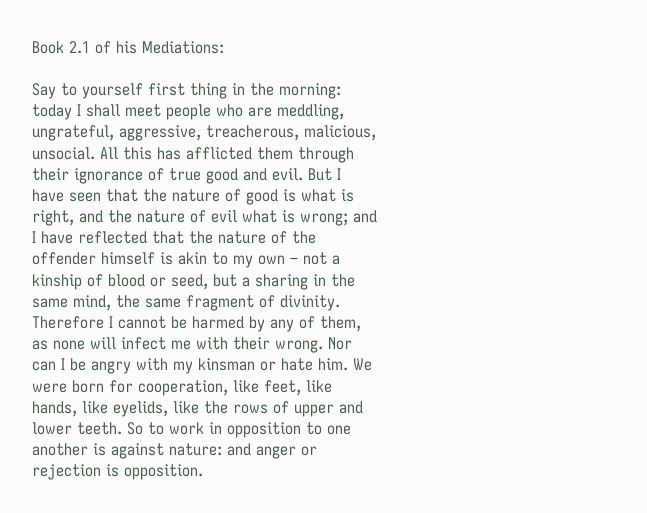Book 2.1 of his Mediations:

Say to yourself first thing in the morning: today I shall meet people who are meddling, ungrateful, aggressive, treacherous, malicious, unsocial. All this has afflicted them through their ignorance of true good and evil. But I have seen that the nature of good is what is right, and the nature of evil what is wrong; and I have reflected that the nature of the offender himself is akin to my own – not a kinship of blood or seed, but a sharing in the same mind, the same fragment of divinity. Therefore I cannot be harmed by any of them, as none will infect me with their wrong. Nor can I be angry with my kinsman or hate him. We were born for cooperation, like feet, like hands, like eyelids, like the rows of upper and lower teeth. So to work in opposition to one another is against nature: and anger or rejection is opposition.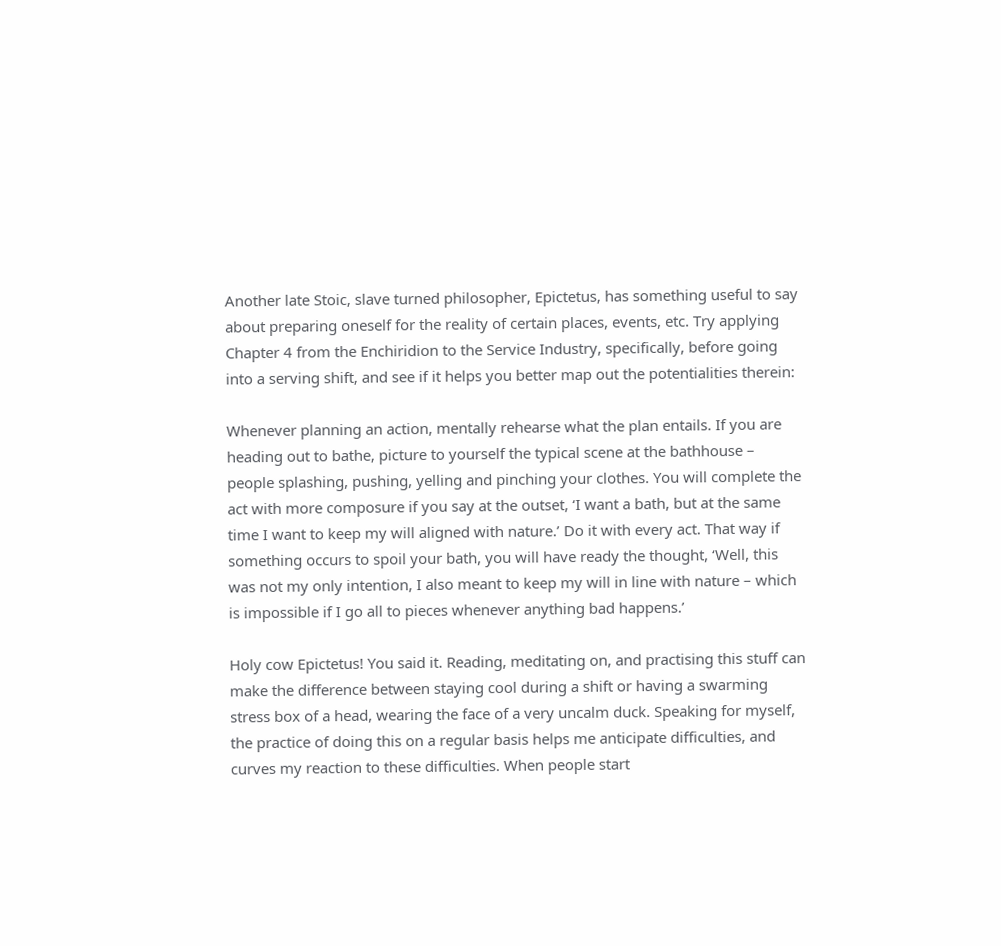Another late Stoic, slave turned philosopher, Epictetus, has something useful to say about preparing oneself for the reality of certain places, events, etc. Try applying Chapter 4 from the Enchiridion to the Service Industry, specifically, before going into a serving shift, and see if it helps you better map out the potentialities therein:

Whenever planning an action, mentally rehearse what the plan entails. If you are heading out to bathe, picture to yourself the typical scene at the bathhouse – people splashing, pushing, yelling and pinching your clothes. You will complete the act with more composure if you say at the outset, ‘I want a bath, but at the same time I want to keep my will aligned with nature.’ Do it with every act. That way if something occurs to spoil your bath, you will have ready the thought, ‘Well, this was not my only intention, I also meant to keep my will in line with nature – which is impossible if I go all to pieces whenever anything bad happens.’

Holy cow Epictetus! You said it. Reading, meditating on, and practising this stuff can make the difference between staying cool during a shift or having a swarming stress box of a head, wearing the face of a very uncalm duck. Speaking for myself, the practice of doing this on a regular basis helps me anticipate difficulties, and curves my reaction to these difficulties. When people start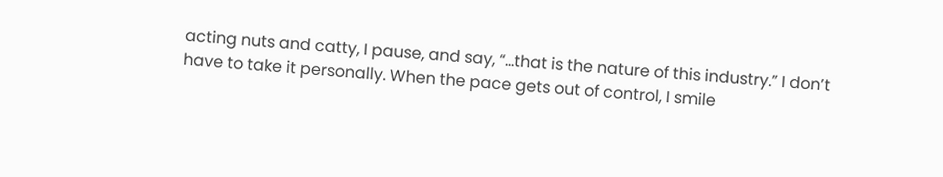acting nuts and catty, I pause, and say, “…that is the nature of this industry.” I don’t have to take it personally. When the pace gets out of control, I smile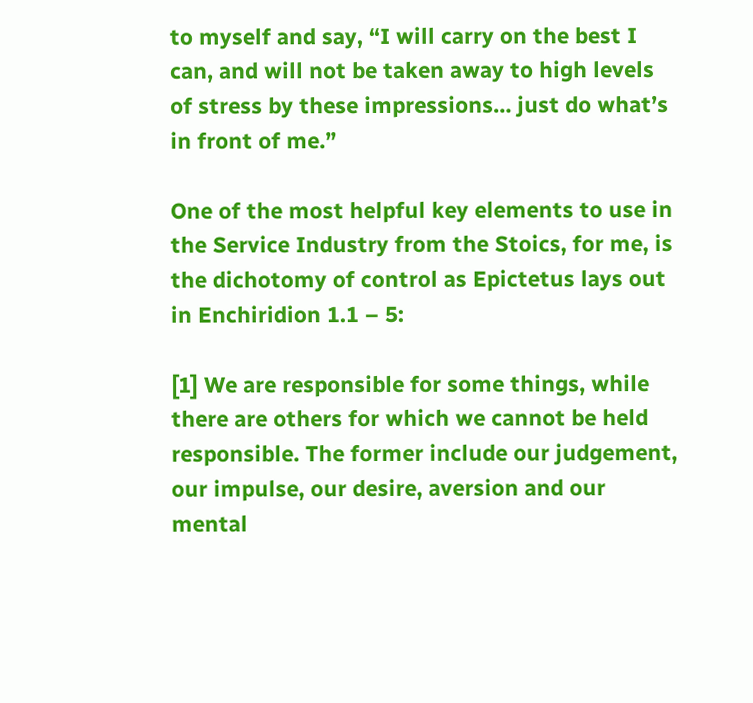to myself and say, “I will carry on the best I can, and will not be taken away to high levels of stress by these impressions… just do what’s in front of me.”

One of the most helpful key elements to use in the Service Industry from the Stoics, for me, is the dichotomy of control as Epictetus lays out in Enchiridion 1.1 – 5:

[1] We are responsible for some things, while there are others for which we cannot be held responsible. The former include our judgement, our impulse, our desire, aversion and our mental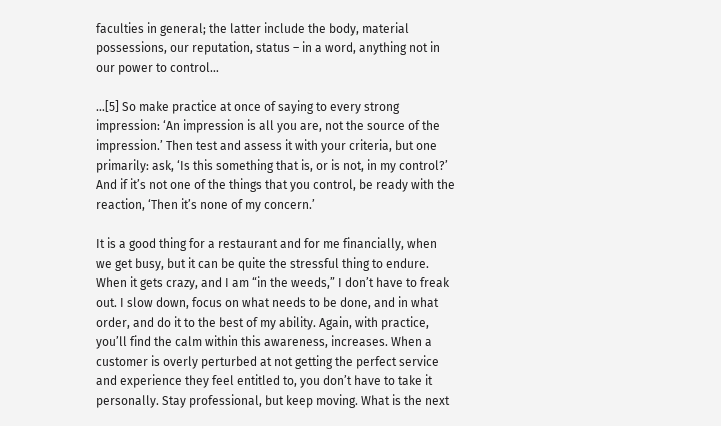faculties in general; the latter include the body, material possessions, our reputation, status – in a word, anything not in our power to control…

…[5] So make practice at once of saying to every strong impression: ‘An impression is all you are, not the source of the impression.’ Then test and assess it with your criteria, but one primarily: ask, ‘Is this something that is, or is not, in my control?’ And if it’s not one of the things that you control, be ready with the reaction, ‘Then it’s none of my concern.’

It is a good thing for a restaurant and for me financially, when we get busy, but it can be quite the stressful thing to endure. When it gets crazy, and I am “in the weeds,” I don’t have to freak out. I slow down, focus on what needs to be done, and in what order, and do it to the best of my ability. Again, with practice, you’ll find the calm within this awareness, increases. When a customer is overly perturbed at not getting the perfect service and experience they feel entitled to, you don’t have to take it personally. Stay professional, but keep moving. What is the next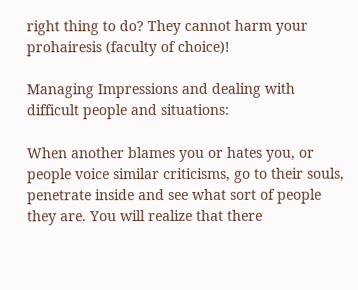right thing to do? They cannot harm your prohairesis (faculty of choice)!

Managing Impressions and dealing with difficult people and situations:

When another blames you or hates you, or people voice similar criticisms, go to their souls, penetrate inside and see what sort of people they are. You will realize that there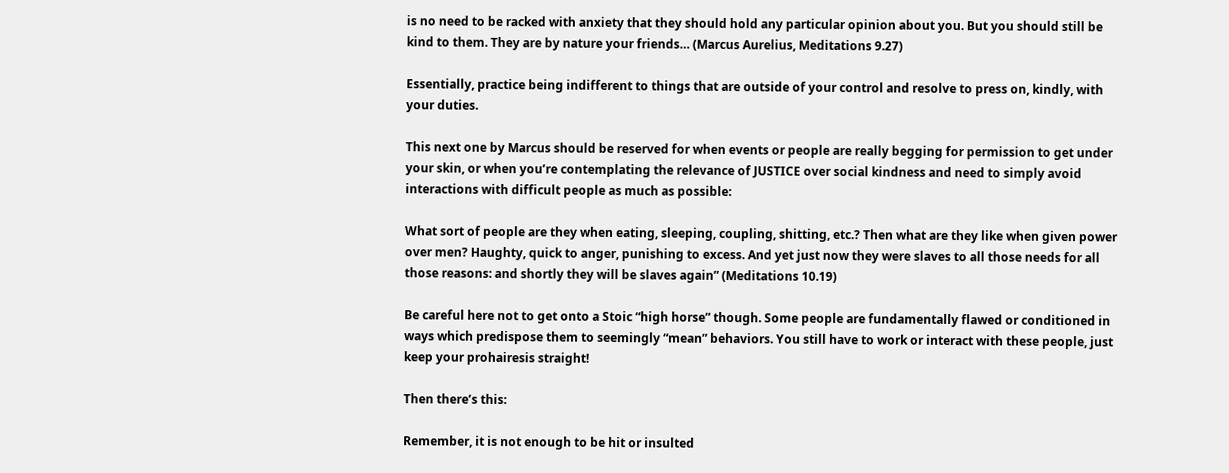is no need to be racked with anxiety that they should hold any particular opinion about you. But you should still be kind to them. They are by nature your friends… (Marcus Aurelius, Meditations 9.27)

Essentially, practice being indifferent to things that are outside of your control and resolve to press on, kindly, with your duties.

This next one by Marcus should be reserved for when events or people are really begging for permission to get under your skin, or when you’re contemplating the relevance of JUSTICE over social kindness and need to simply avoid interactions with difficult people as much as possible:

What sort of people are they when eating, sleeping, coupling, shitting, etc.? Then what are they like when given power over men? Haughty, quick to anger, punishing to excess. And yet just now they were slaves to all those needs for all those reasons: and shortly they will be slaves again” (Meditations 10.19)

Be careful here not to get onto a Stoic “high horse” though. Some people are fundamentally flawed or conditioned in ways which predispose them to seemingly “mean” behaviors. You still have to work or interact with these people, just keep your prohairesis straight!

Then there’s this:

Remember, it is not enough to be hit or insulted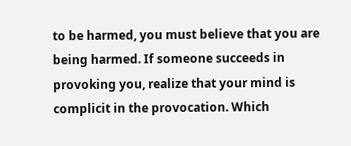to be harmed, you must believe that you are being harmed. If someone succeeds in provoking you, realize that your mind is complicit in the provocation. Which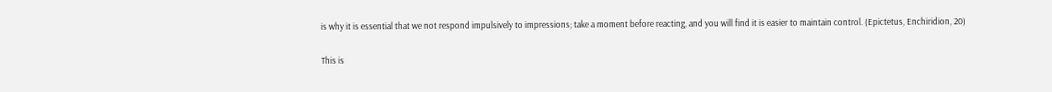is why it is essential that we not respond impulsively to impressions; take a moment before reacting, and you will find it is easier to maintain control. (Epictetus, Enchiridion, 20)

This is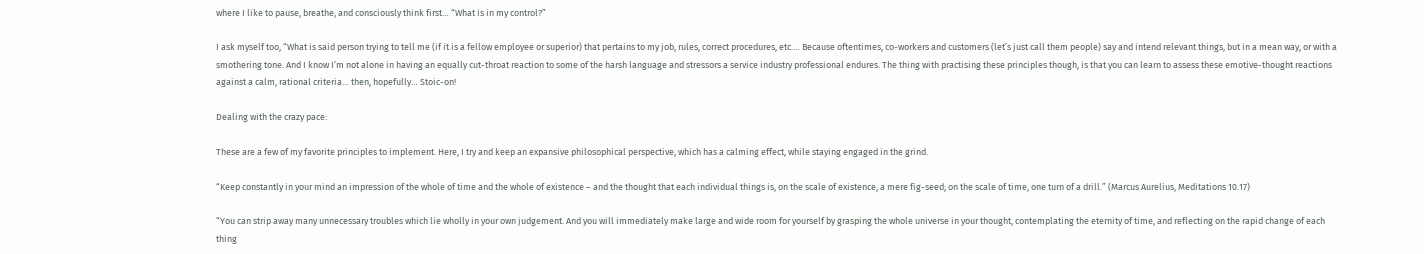where I like to pause, breathe, and consciously think first… “What is in my control?”

I ask myself too, “What is said person trying to tell me (if it is a fellow employee or superior) that pertains to my job, rules, correct procedures, etc…. Because oftentimes, co-workers and customers (let’s just call them people) say and intend relevant things, but in a mean way, or with a smothering tone. And I know I’m not alone in having an equally cut-throat reaction to some of the harsh language and stressors a service industry professional endures. The thing with practising these principles though, is that you can learn to assess these emotive-thought reactions against a calm, rational criteria… then, hopefully… Stoic-on!

Dealing with the crazy pace:

These are a few of my favorite principles to implement. Here, I try and keep an expansive philosophical perspective, which has a calming effect, while staying engaged in the grind.

“Keep constantly in your mind an impression of the whole of time and the whole of existence – and the thought that each individual things is, on the scale of existence, a mere fig-seed; on the scale of time, one turn of a drill.” (Marcus Aurelius, Meditations 10.17)

“You can strip away many unnecessary troubles which lie wholly in your own judgement. And you will immediately make large and wide room for yourself by grasping the whole universe in your thought, contemplating the eternity of time, and reflecting on the rapid change of each thing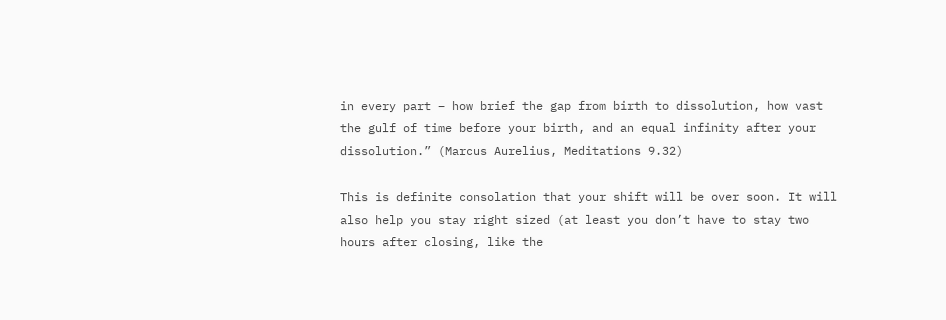in every part – how brief the gap from birth to dissolution, how vast the gulf of time before your birth, and an equal infinity after your dissolution.” (Marcus Aurelius, Meditations 9.32)

This is definite consolation that your shift will be over soon. It will also help you stay right sized (at least you don’t have to stay two hours after closing, like the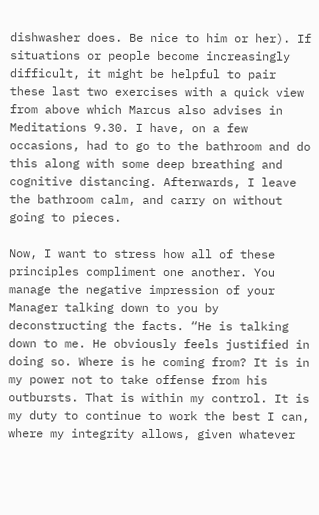dishwasher does. Be nice to him or her). If situations or people become increasingly difficult, it might be helpful to pair these last two exercises with a quick view from above which Marcus also advises in Meditations 9.30. I have, on a few occasions, had to go to the bathroom and do this along with some deep breathing and cognitive distancing. Afterwards, I leave the bathroom calm, and carry on without going to pieces.

Now, I want to stress how all of these principles compliment one another. You manage the negative impression of your Manager talking down to you by deconstructing the facts. “He is talking down to me. He obviously feels justified in doing so. Where is he coming from? It is in my power not to take offense from his outbursts. That is within my control. It is my duty to continue to work the best I can, where my integrity allows, given whatever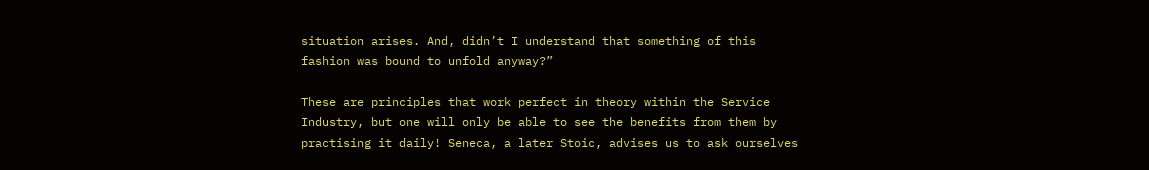situation arises. And, didn’t I understand that something of this fashion was bound to unfold anyway?”

These are principles that work perfect in theory within the Service Industry, but one will only be able to see the benefits from them by practising it daily! Seneca, a later Stoic, advises us to ask ourselves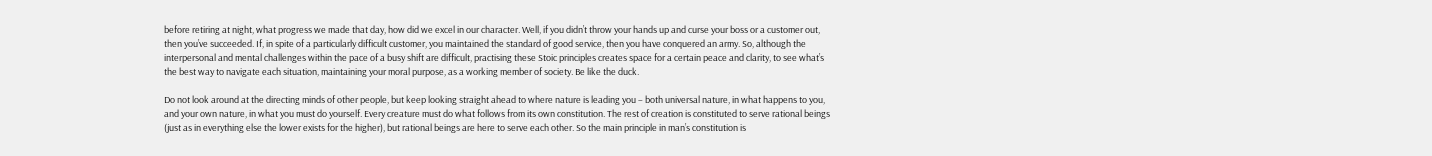before retiring at night, what progress we made that day, how did we excel in our character. Well, if you didn’t throw your hands up and curse your boss or a customer out, then you’ve succeeded. If, in spite of a particularly difficult customer, you maintained the standard of good service, then you have conquered an army. So, although the interpersonal and mental challenges within the pace of a busy shift are difficult, practising these Stoic principles creates space for a certain peace and clarity, to see what’s the best way to navigate each situation, maintaining your moral purpose, as a working member of society. Be like the duck.

Do not look around at the directing minds of other people, but keep looking straight ahead to where nature is leading you – both universal nature, in what happens to you, and your own nature, in what you must do yourself. Every creature must do what follows from its own constitution. The rest of creation is constituted to serve rational beings (just as in everything else the lower exists for the higher), but rational beings are here to serve each other. So the main principle in man’s constitution is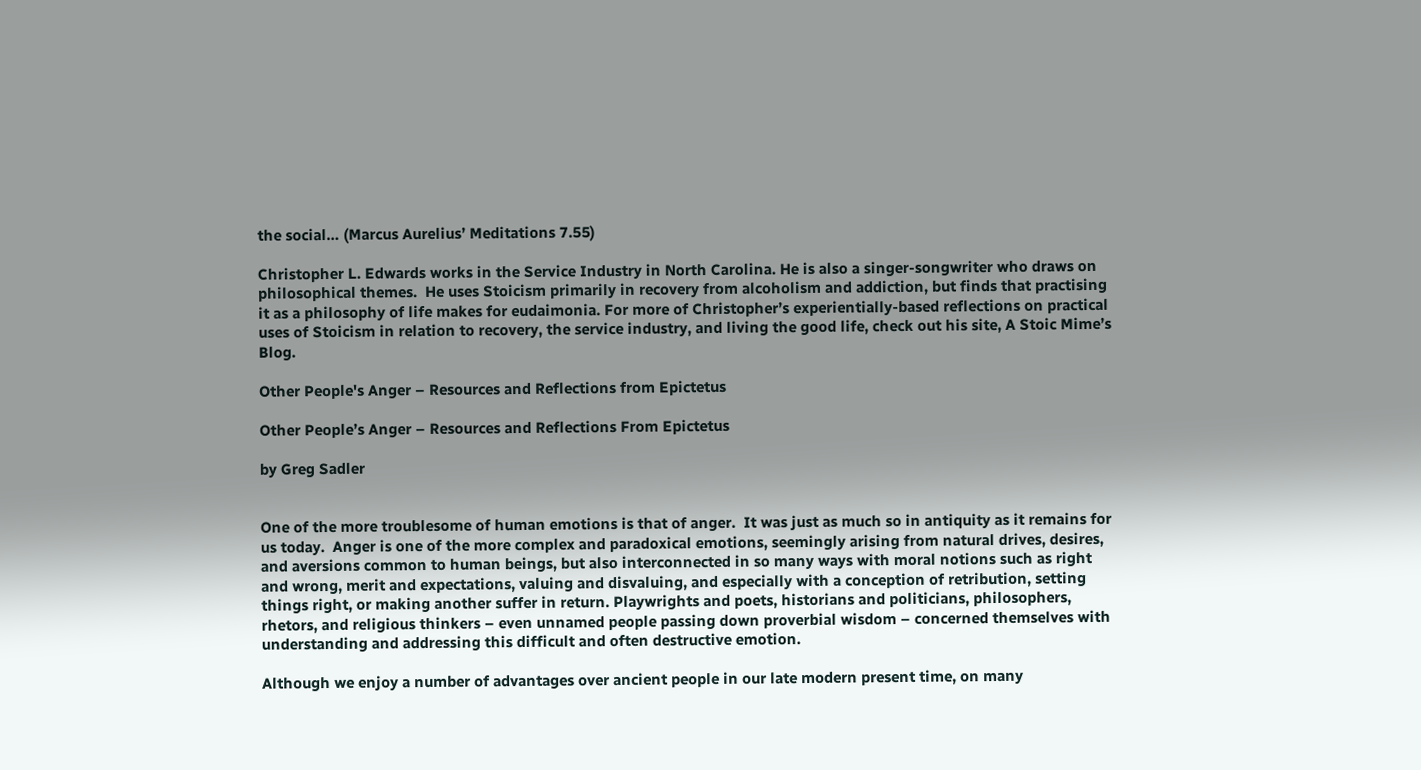the social… (Marcus Aurelius’ Meditations 7.55)

Christopher L. Edwards works in the Service Industry in North Carolina. He is also a singer-songwriter who draws on philosophical themes.  He uses Stoicism primarily in recovery from alcoholism and addiction, but finds that practising it as a philosophy of life makes for eudaimonia. For more of Christopher’s experientially-based reflections on practical uses of Stoicism in relation to recovery, the service industry, and living the good life, check out his site, A Stoic Mime’s Blog.

Other People's Anger – Resources and Reflections from Epictetus

Other People’s Anger – Resources and Reflections From Epictetus

by Greg Sadler


One of the more troublesome of human emotions is that of anger.  It was just as much so in antiquity as it remains for us today.  Anger is one of the more complex and paradoxical emotions, seemingly arising from natural drives, desires, and aversions common to human beings, but also interconnected in so many ways with moral notions such as right and wrong, merit and expectations, valuing and disvaluing, and especially with a conception of retribution, setting things right, or making another suffer in return. Playwrights and poets, historians and politicians, philosophers, rhetors, and religious thinkers – even unnamed people passing down proverbial wisdom – concerned themselves with understanding and addressing this difficult and often destructive emotion.

Although we enjoy a number of advantages over ancient people in our late modern present time, on many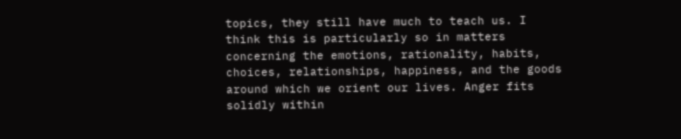topics, they still have much to teach us. I think this is particularly so in matters concerning the emotions, rationality, habits, choices, relationships, happiness, and the goods around which we orient our lives. Anger fits solidly within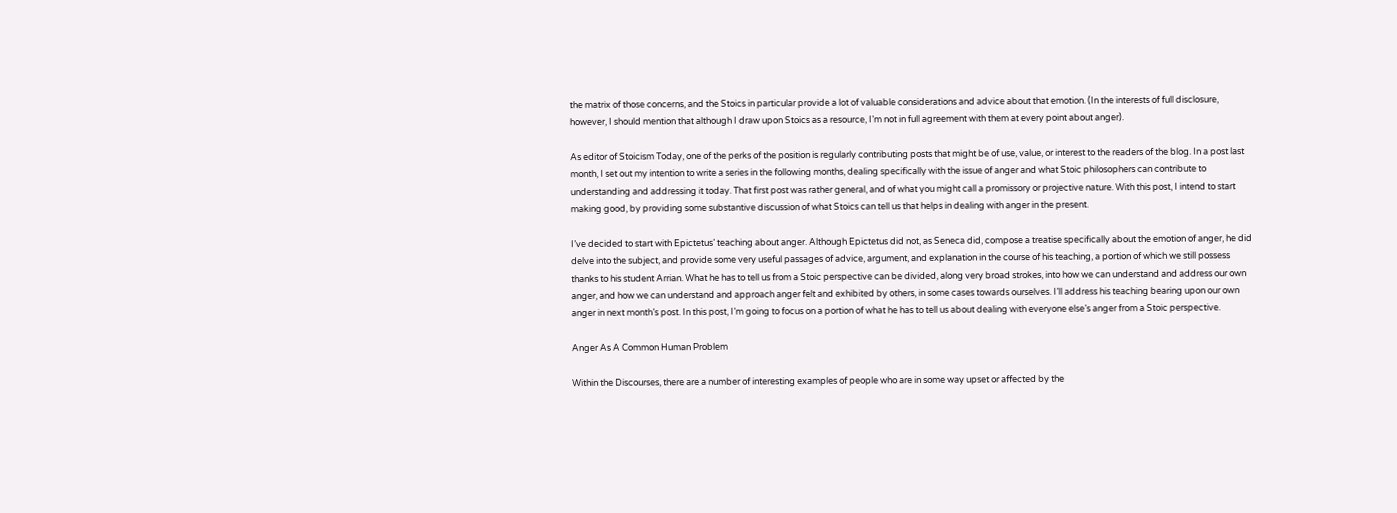the matrix of those concerns, and the Stoics in particular provide a lot of valuable considerations and advice about that emotion. (In the interests of full disclosure, however, I should mention that although I draw upon Stoics as a resource, I’m not in full agreement with them at every point about anger).

As editor of Stoicism Today, one of the perks of the position is regularly contributing posts that might be of use, value, or interest to the readers of the blog. In a post last month, I set out my intention to write a series in the following months, dealing specifically with the issue of anger and what Stoic philosophers can contribute to understanding and addressing it today. That first post was rather general, and of what you might call a promissory or projective nature. With this post, I intend to start making good, by providing some substantive discussion of what Stoics can tell us that helps in dealing with anger in the present.

I’ve decided to start with Epictetus’ teaching about anger. Although Epictetus did not, as Seneca did, compose a treatise specifically about the emotion of anger, he did delve into the subject, and provide some very useful passages of advice, argument, and explanation in the course of his teaching, a portion of which we still possess thanks to his student Arrian. What he has to tell us from a Stoic perspective can be divided, along very broad strokes, into how we can understand and address our own anger, and how we can understand and approach anger felt and exhibited by others, in some cases towards ourselves. I’ll address his teaching bearing upon our own anger in next month’s post. In this post, I’m going to focus on a portion of what he has to tell us about dealing with everyone else’s anger from a Stoic perspective.

Anger As A Common Human Problem

Within the Discourses, there are a number of interesting examples of people who are in some way upset or affected by the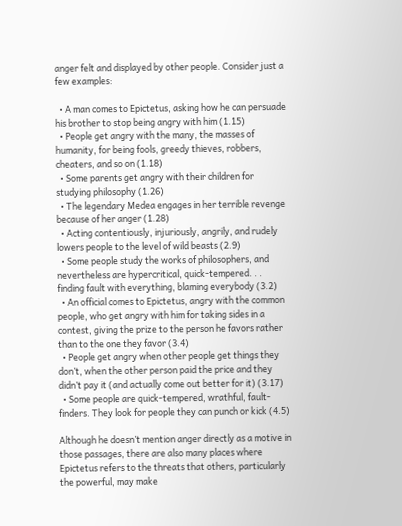anger felt and displayed by other people. Consider just a few examples:

  • A man comes to Epictetus, asking how he can persuade his brother to stop being angry with him (1.15)
  • People get angry with the many, the masses of humanity, for being fools, greedy thieves, robbers, cheaters, and so on (1.18)
  • Some parents get angry with their children for studying philosophy (1.26)
  • The legendary Medea engages in her terrible revenge because of her anger (1.28)
  • Acting contentiously, injuriously, angrily, and rudely lowers people to the level of wild beasts (2.9)
  • Some people study the works of philosophers, and nevertheless are hypercritical, quick-tempered. . . finding fault with everything, blaming everybody (3.2)
  • An official comes to Epictetus, angry with the common people, who get angry with him for taking sides in a contest, giving the prize to the person he favors rather than to the one they favor (3.4)
  • People get angry when other people get things they don’t, when the other person paid the price and they didn’t pay it (and actually come out better for it) (3.17)
  • Some people are quick-tempered, wrathful, fault-finders. They look for people they can punch or kick (4.5)

Although he doesn’t mention anger directly as a motive in those passages, there are also many places where Epictetus refers to the threats that others, particularly the powerful, may make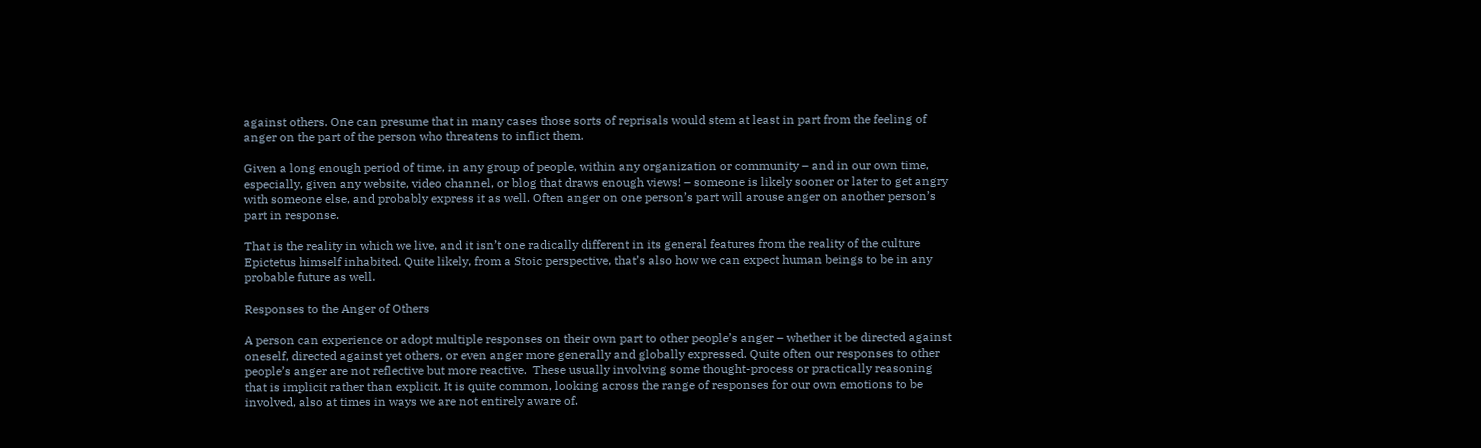against others. One can presume that in many cases those sorts of reprisals would stem at least in part from the feeling of anger on the part of the person who threatens to inflict them.

Given a long enough period of time, in any group of people, within any organization or community – and in our own time, especially, given any website, video channel, or blog that draws enough views! – someone is likely sooner or later to get angry with someone else, and probably express it as well. Often anger on one person’s part will arouse anger on another person’s part in response.

That is the reality in which we live, and it isn’t one radically different in its general features from the reality of the culture Epictetus himself inhabited. Quite likely, from a Stoic perspective, that’s also how we can expect human beings to be in any probable future as well.

Responses to the Anger of Others

A person can experience or adopt multiple responses on their own part to other people’s anger – whether it be directed against oneself, directed against yet others, or even anger more generally and globally expressed. Quite often our responses to other people’s anger are not reflective but more reactive.  These usually involving some thought-process or practically reasoning that is implicit rather than explicit. It is quite common, looking across the range of responses for our own emotions to be involved, also at times in ways we are not entirely aware of.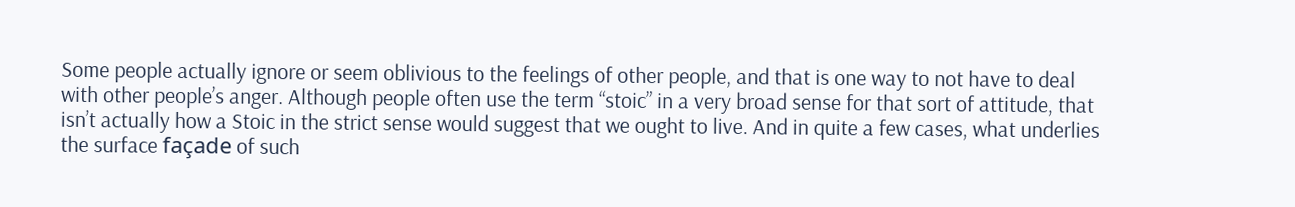Some people actually ignore or seem oblivious to the feelings of other people, and that is one way to not have to deal with other people’s anger. Although people often use the term “stoic” in a very broad sense for that sort of attitude, that isn’t actually how a Stoic in the strict sense would suggest that we ought to live. And in quite a few cases, what underlies the surface façade of such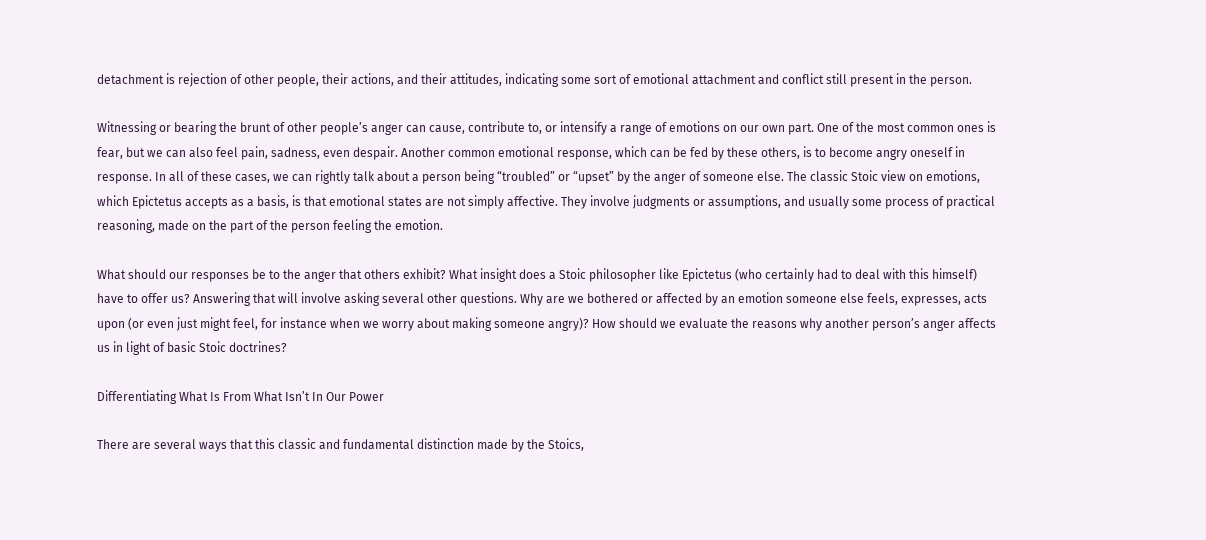detachment is rejection of other people, their actions, and their attitudes, indicating some sort of emotional attachment and conflict still present in the person.

Witnessing or bearing the brunt of other people’s anger can cause, contribute to, or intensify a range of emotions on our own part. One of the most common ones is fear, but we can also feel pain, sadness, even despair. Another common emotional response, which can be fed by these others, is to become angry oneself in response. In all of these cases, we can rightly talk about a person being “troubled” or “upset” by the anger of someone else. The classic Stoic view on emotions, which Epictetus accepts as a basis, is that emotional states are not simply affective. They involve judgments or assumptions, and usually some process of practical reasoning, made on the part of the person feeling the emotion.

What should our responses be to the anger that others exhibit? What insight does a Stoic philosopher like Epictetus (who certainly had to deal with this himself) have to offer us? Answering that will involve asking several other questions. Why are we bothered or affected by an emotion someone else feels, expresses, acts upon (or even just might feel, for instance when we worry about making someone angry)? How should we evaluate the reasons why another person’s anger affects us in light of basic Stoic doctrines?

Differentiating What Is From What Isn’t In Our Power

There are several ways that this classic and fundamental distinction made by the Stoics,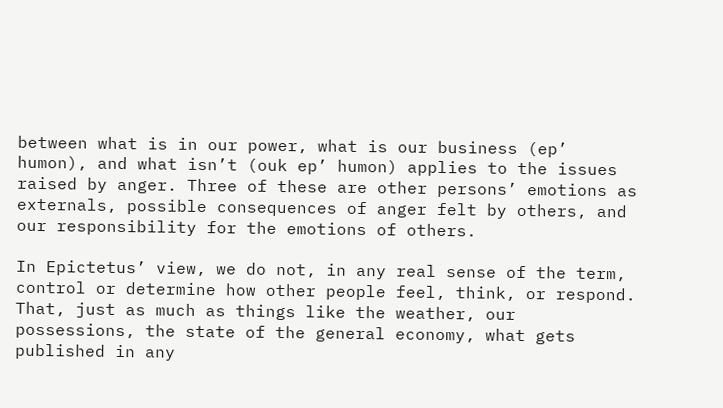between what is in our power, what is our business (ep’ humon), and what isn’t (ouk ep’ humon) applies to the issues raised by anger. Three of these are other persons’ emotions as externals, possible consequences of anger felt by others, and our responsibility for the emotions of others.

In Epictetus’ view, we do not, in any real sense of the term, control or determine how other people feel, think, or respond. That, just as much as things like the weather, our possessions, the state of the general economy, what gets published in any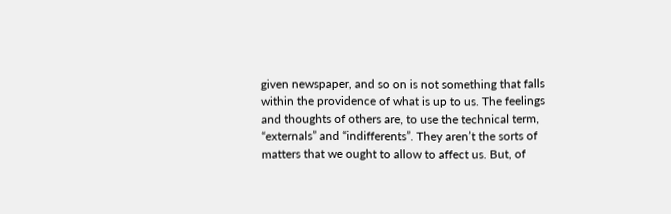given newspaper, and so on is not something that falls within the providence of what is up to us. The feelings and thoughts of others are, to use the technical term, “externals” and “indifferents”. They aren’t the sorts of matters that we ought to allow to affect us. But, of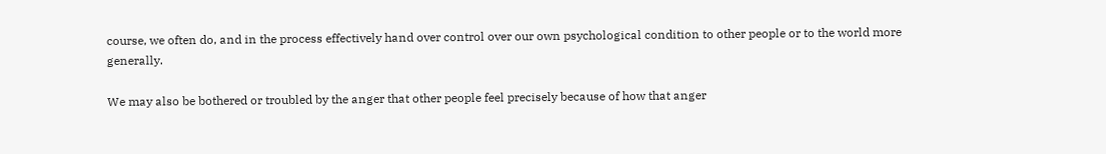course, we often do, and in the process effectively hand over control over our own psychological condition to other people or to the world more generally.

We may also be bothered or troubled by the anger that other people feel precisely because of how that anger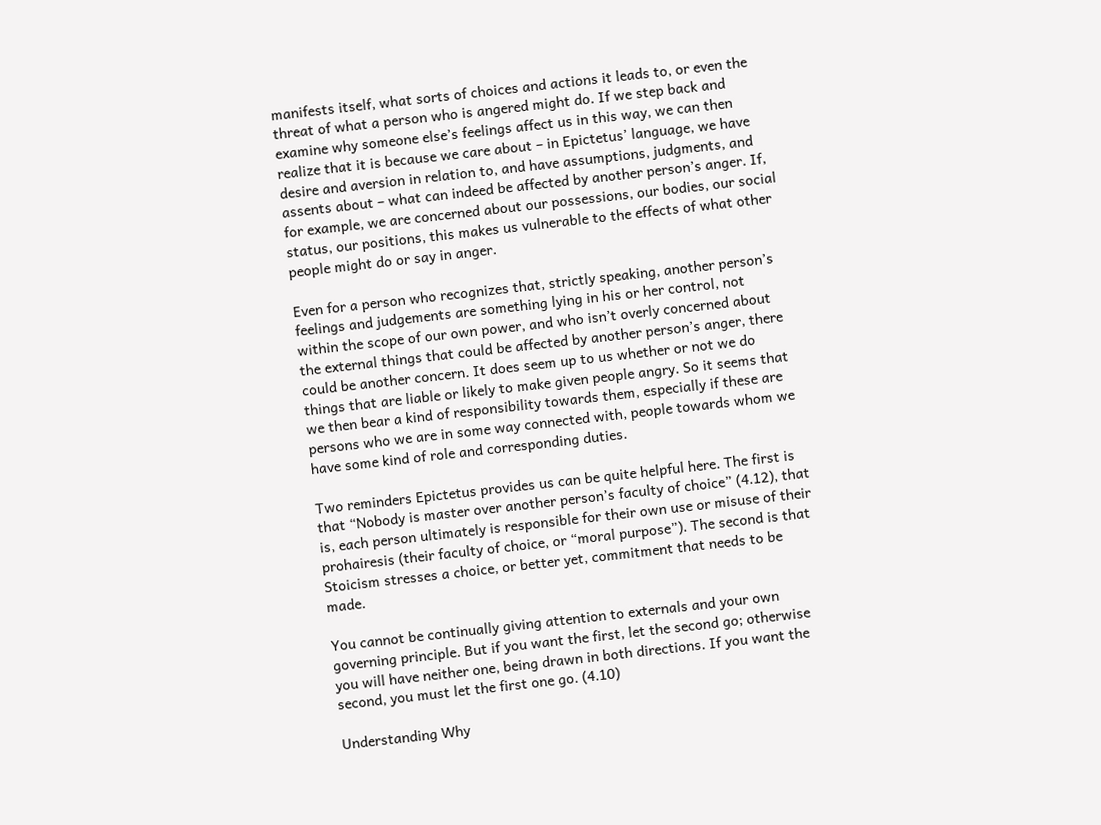manifests itself, what sorts of choices and actions it leads to, or even the threat of what a person who is angered might do. If we step back and examine why someone else’s feelings affect us in this way, we can then realize that it is because we care about – in Epictetus’ language, we have desire and aversion in relation to, and have assumptions, judgments, and assents about – what can indeed be affected by another person’s anger. If, for example, we are concerned about our possessions, our bodies, our social status, our positions, this makes us vulnerable to the effects of what other people might do or say in anger.

Even for a person who recognizes that, strictly speaking, another person’s feelings and judgements are something lying in his or her control, not within the scope of our own power, and who isn’t overly concerned about the external things that could be affected by another person’s anger, there could be another concern. It does seem up to us whether or not we do things that are liable or likely to make given people angry. So it seems that we then bear a kind of responsibility towards them, especially if these are persons who we are in some way connected with, people towards whom we have some kind of role and corresponding duties.

Two reminders Epictetus provides us can be quite helpful here. The first is that “Nobody is master over another person’s faculty of choice” (4.12), that is, each person ultimately is responsible for their own use or misuse of their prohairesis (their faculty of choice, or “moral purpose”). The second is that Stoicism stresses a choice, or better yet, commitment that needs to be made.

You cannot be continually giving attention to externals and your own governing principle. But if you want the first, let the second go; otherwise you will have neither one, being drawn in both directions. If you want the second, you must let the first one go. (4.10)

Understanding Why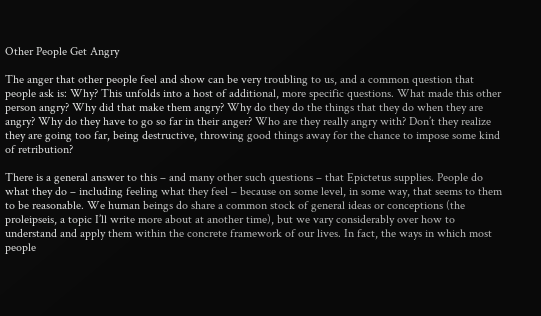Other People Get Angry

The anger that other people feel and show can be very troubling to us, and a common question that people ask is: Why? This unfolds into a host of additional, more specific questions. What made this other person angry? Why did that make them angry? Why do they do the things that they do when they are angry? Why do they have to go so far in their anger? Who are they really angry with? Don’t they realize they are going too far, being destructive, throwing good things away for the chance to impose some kind of retribution?

There is a general answer to this – and many other such questions – that Epictetus supplies. People do what they do – including feeling what they feel – because on some level, in some way, that seems to them to be reasonable. We human beings do share a common stock of general ideas or conceptions (the proleipseis, a topic I’ll write more about at another time), but we vary considerably over how to understand and apply them within the concrete framework of our lives. In fact, the ways in which most people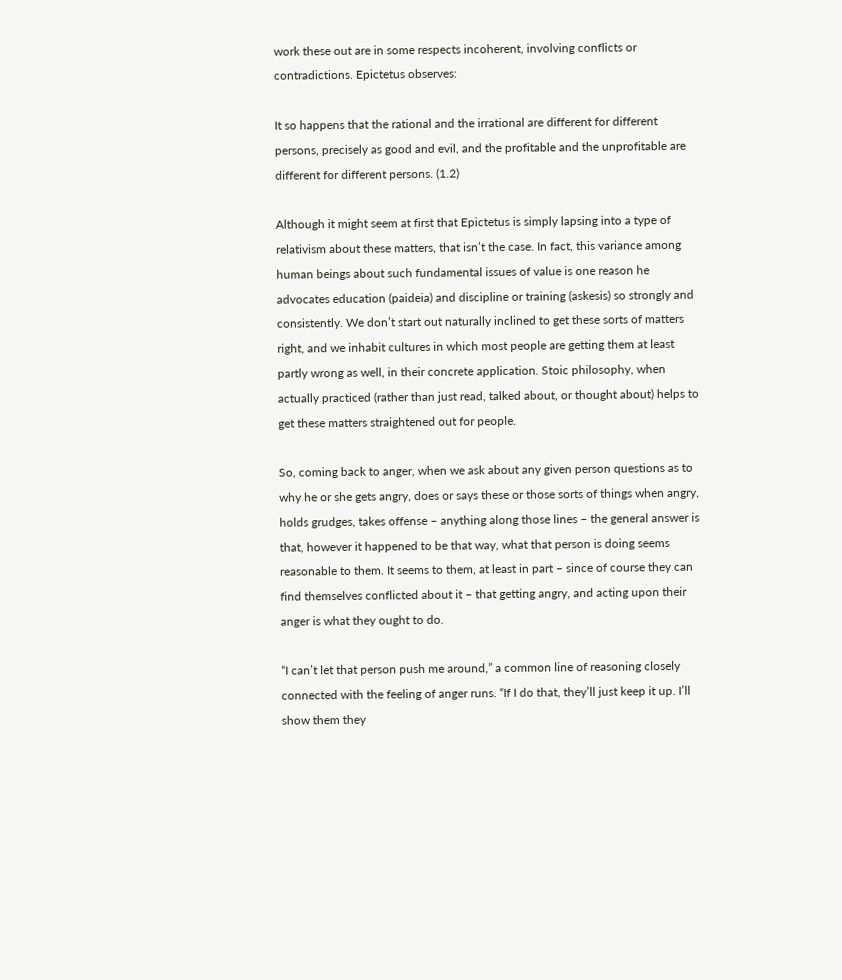work these out are in some respects incoherent, involving conflicts or contradictions. Epictetus observes:

It so happens that the rational and the irrational are different for different persons, precisely as good and evil, and the profitable and the unprofitable are different for different persons. (1.2)

Although it might seem at first that Epictetus is simply lapsing into a type of relativism about these matters, that isn’t the case. In fact, this variance among human beings about such fundamental issues of value is one reason he advocates education (paideia) and discipline or training (askesis) so strongly and consistently. We don’t start out naturally inclined to get these sorts of matters right, and we inhabit cultures in which most people are getting them at least partly wrong as well, in their concrete application. Stoic philosophy, when actually practiced (rather than just read, talked about, or thought about) helps to get these matters straightened out for people.

So, coming back to anger, when we ask about any given person questions as to why he or she gets angry, does or says these or those sorts of things when angry, holds grudges, takes offense – anything along those lines – the general answer is that, however it happened to be that way, what that person is doing seems reasonable to them. It seems to them, at least in part – since of course they can find themselves conflicted about it – that getting angry, and acting upon their anger is what they ought to do.

“I can’t let that person push me around,” a common line of reasoning closely connected with the feeling of anger runs. “If I do that, they’ll just keep it up. I’ll show them they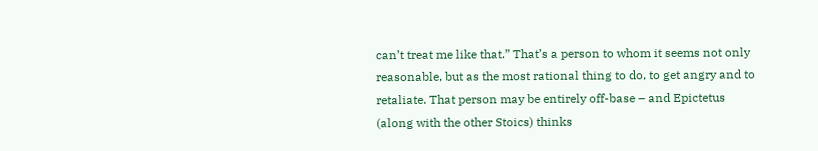can’t treat me like that.” That’s a person to whom it seems not only reasonable, but as the most rational thing to do, to get angry and to retaliate. That person may be entirely off-base – and Epictetus (along with the other Stoics) thinks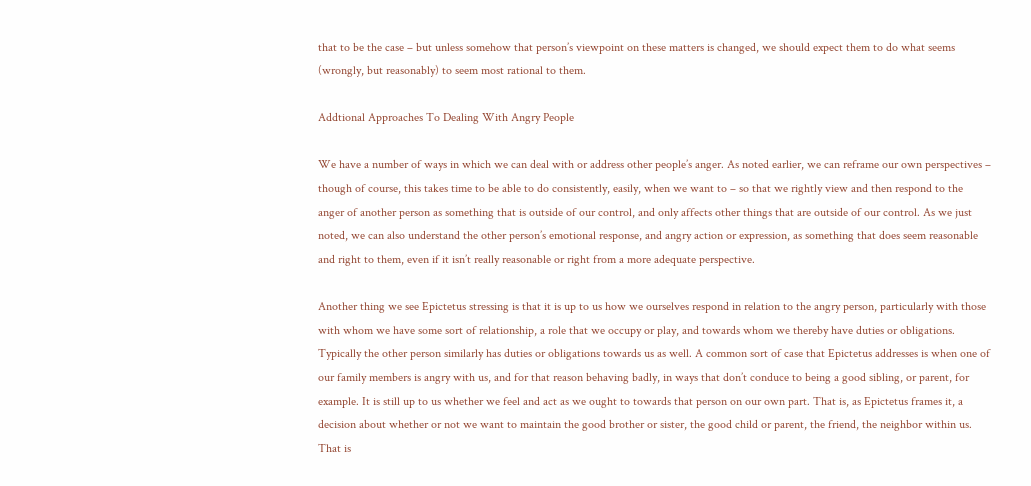that to be the case – but unless somehow that person’s viewpoint on these matters is changed, we should expect them to do what seems (wrongly, but reasonably) to seem most rational to them.

Addtional Approaches To Dealing With Angry People

We have a number of ways in which we can deal with or address other people’s anger. As noted earlier, we can reframe our own perspectives – though of course, this takes time to be able to do consistently, easily, when we want to – so that we rightly view and then respond to the anger of another person as something that is outside of our control, and only affects other things that are outside of our control. As we just noted, we can also understand the other person’s emotional response, and angry action or expression, as something that does seem reasonable and right to them, even if it isn’t really reasonable or right from a more adequate perspective.

Another thing we see Epictetus stressing is that it is up to us how we ourselves respond in relation to the angry person, particularly with those with whom we have some sort of relationship, a role that we occupy or play, and towards whom we thereby have duties or obligations. Typically the other person similarly has duties or obligations towards us as well. A common sort of case that Epictetus addresses is when one of our family members is angry with us, and for that reason behaving badly, in ways that don’t conduce to being a good sibling, or parent, for example. It is still up to us whether we feel and act as we ought to towards that person on our own part. That is, as Epictetus frames it, a decision about whether or not we want to maintain the good brother or sister, the good child or parent, the friend, the neighbor within us. That is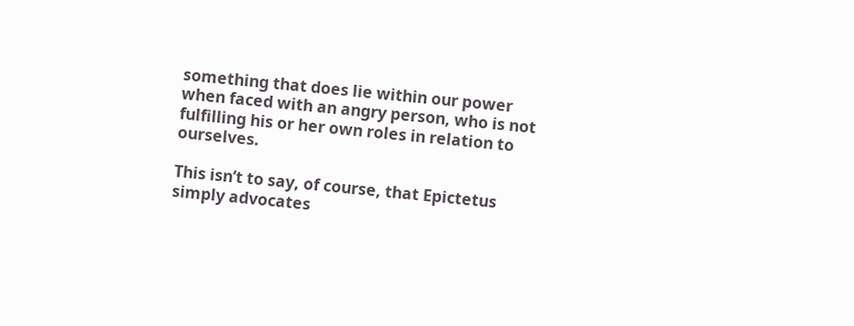something that does lie within our power when faced with an angry person, who is not fulfilling his or her own roles in relation to ourselves.

This isn’t to say, of course, that Epictetus simply advocates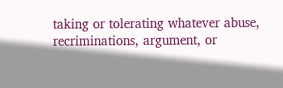taking or tolerating whatever abuse, recriminations, argument, or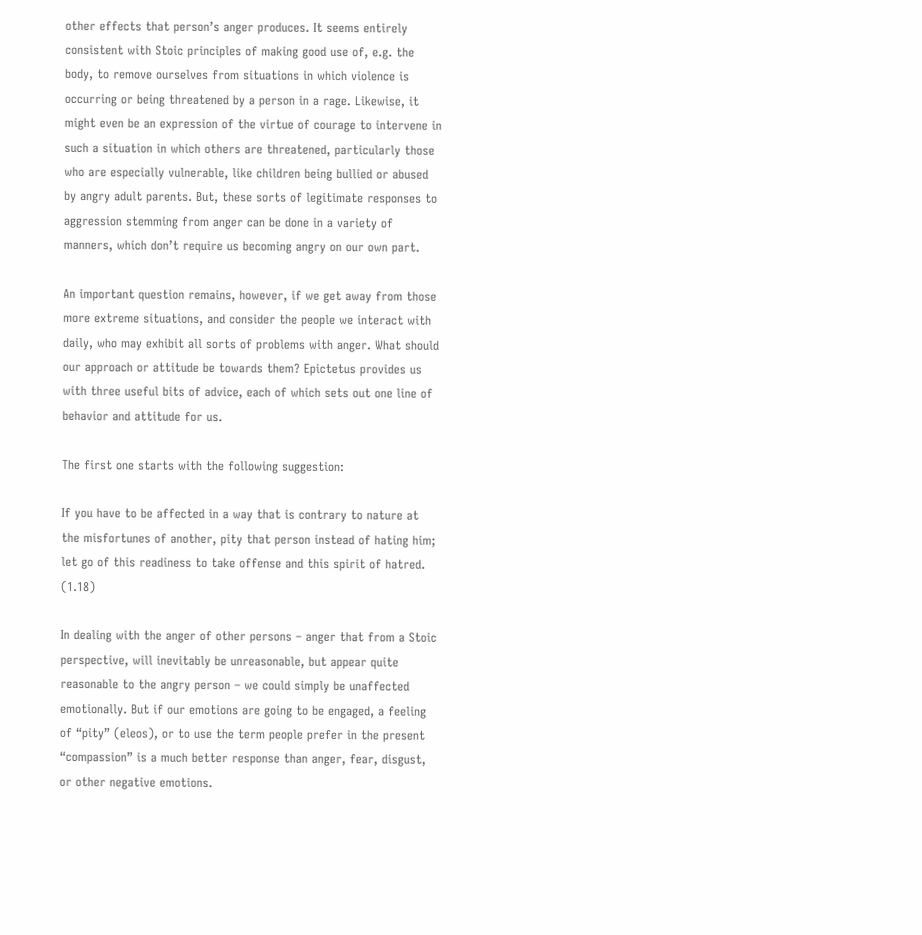other effects that person’s anger produces. It seems entirely consistent with Stoic principles of making good use of, e.g. the body, to remove ourselves from situations in which violence is occurring or being threatened by a person in a rage. Likewise, it might even be an expression of the virtue of courage to intervene in such a situation in which others are threatened, particularly those who are especially vulnerable, like children being bullied or abused by angry adult parents. But, these sorts of legitimate responses to aggression stemming from anger can be done in a variety of manners, which don’t require us becoming angry on our own part.

An important question remains, however, if we get away from those more extreme situations, and consider the people we interact with daily, who may exhibit all sorts of problems with anger. What should our approach or attitude be towards them? Epictetus provides us with three useful bits of advice, each of which sets out one line of behavior and attitude for us.

The first one starts with the following suggestion:

If you have to be affected in a way that is contrary to nature at the misfortunes of another, pity that person instead of hating him; let go of this readiness to take offense and this spirit of hatred. (1.18)

In dealing with the anger of other persons – anger that from a Stoic perspective, will inevitably be unreasonable, but appear quite reasonable to the angry person – we could simply be unaffected emotionally. But if our emotions are going to be engaged, a feeling of “pity” (eleos), or to use the term people prefer in the present “compassion” is a much better response than anger, fear, disgust, or other negative emotions.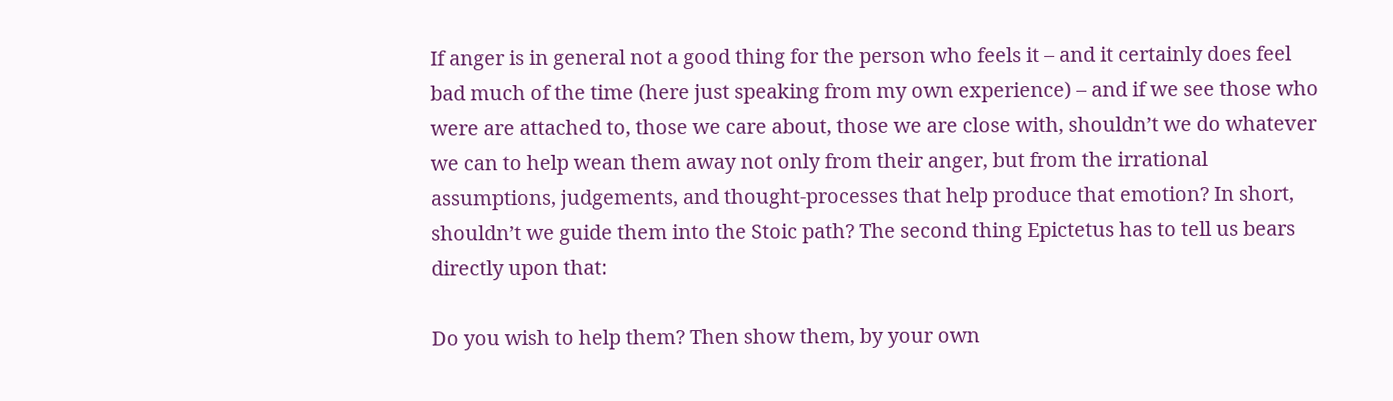If anger is in general not a good thing for the person who feels it – and it certainly does feel bad much of the time (here just speaking from my own experience) – and if we see those who were are attached to, those we care about, those we are close with, shouldn’t we do whatever we can to help wean them away not only from their anger, but from the irrational assumptions, judgements, and thought-processes that help produce that emotion? In short, shouldn’t we guide them into the Stoic path? The second thing Epictetus has to tell us bears directly upon that:

Do you wish to help them? Then show them, by your own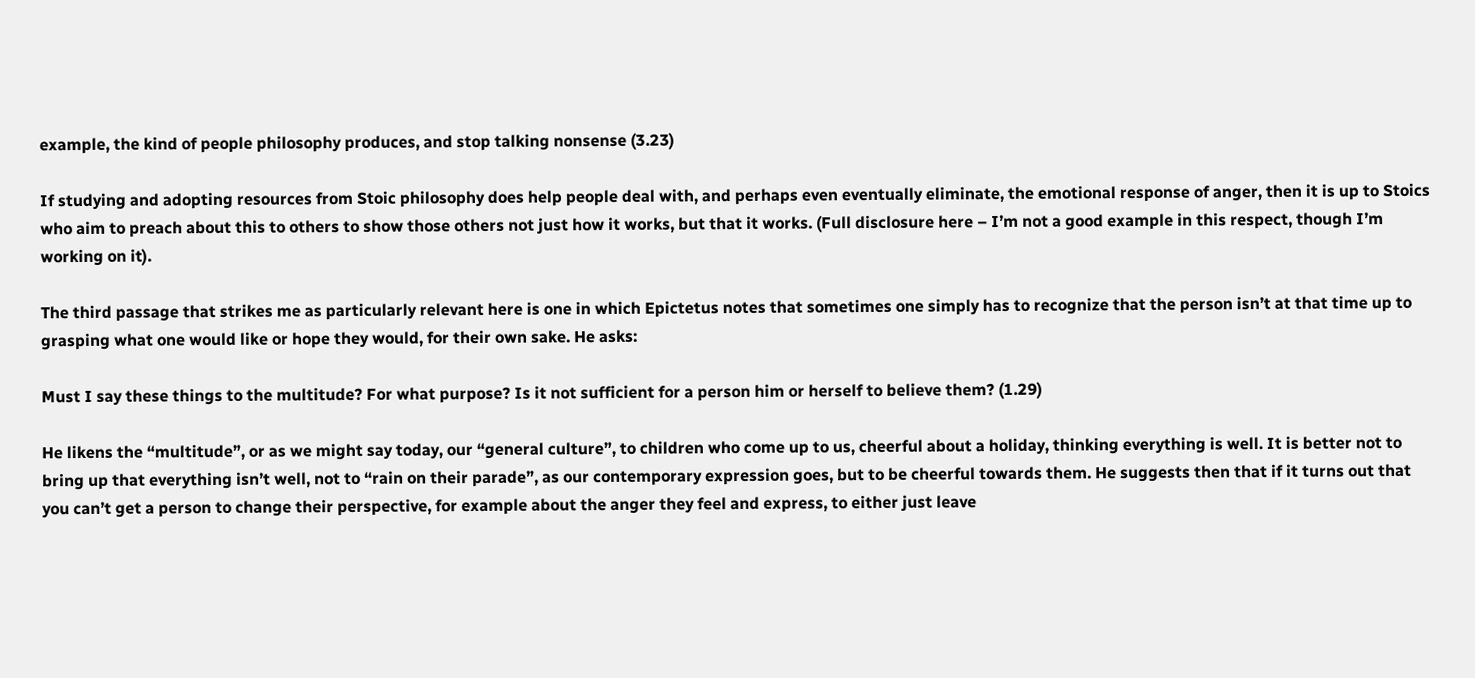example, the kind of people philosophy produces, and stop talking nonsense (3.23)

If studying and adopting resources from Stoic philosophy does help people deal with, and perhaps even eventually eliminate, the emotional response of anger, then it is up to Stoics who aim to preach about this to others to show those others not just how it works, but that it works. (Full disclosure here – I’m not a good example in this respect, though I’m working on it).

The third passage that strikes me as particularly relevant here is one in which Epictetus notes that sometimes one simply has to recognize that the person isn’t at that time up to grasping what one would like or hope they would, for their own sake. He asks:

Must I say these things to the multitude? For what purpose? Is it not sufficient for a person him or herself to believe them? (1.29)

He likens the “multitude”, or as we might say today, our “general culture”, to children who come up to us, cheerful about a holiday, thinking everything is well. It is better not to bring up that everything isn’t well, not to “rain on their parade”, as our contemporary expression goes, but to be cheerful towards them. He suggests then that if it turns out that you can’t get a person to change their perspective, for example about the anger they feel and express, to either just leave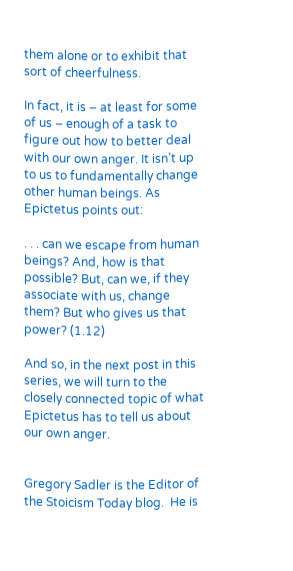them alone or to exhibit that sort of cheerfulness.

In fact, it is – at least for some of us – enough of a task to figure out how to better deal with our own anger. It isn’t up to us to fundamentally change other human beings. As Epictetus points out:

. . . can we escape from human beings? And, how is that possible? But, can we, if they associate with us, change them? But who gives us that power? (1.12)

And so, in the next post in this series, we will turn to the closely connected topic of what Epictetus has to tell us about our own anger.


Gregory Sadler is the Editor of the Stoicism Today blog.  He is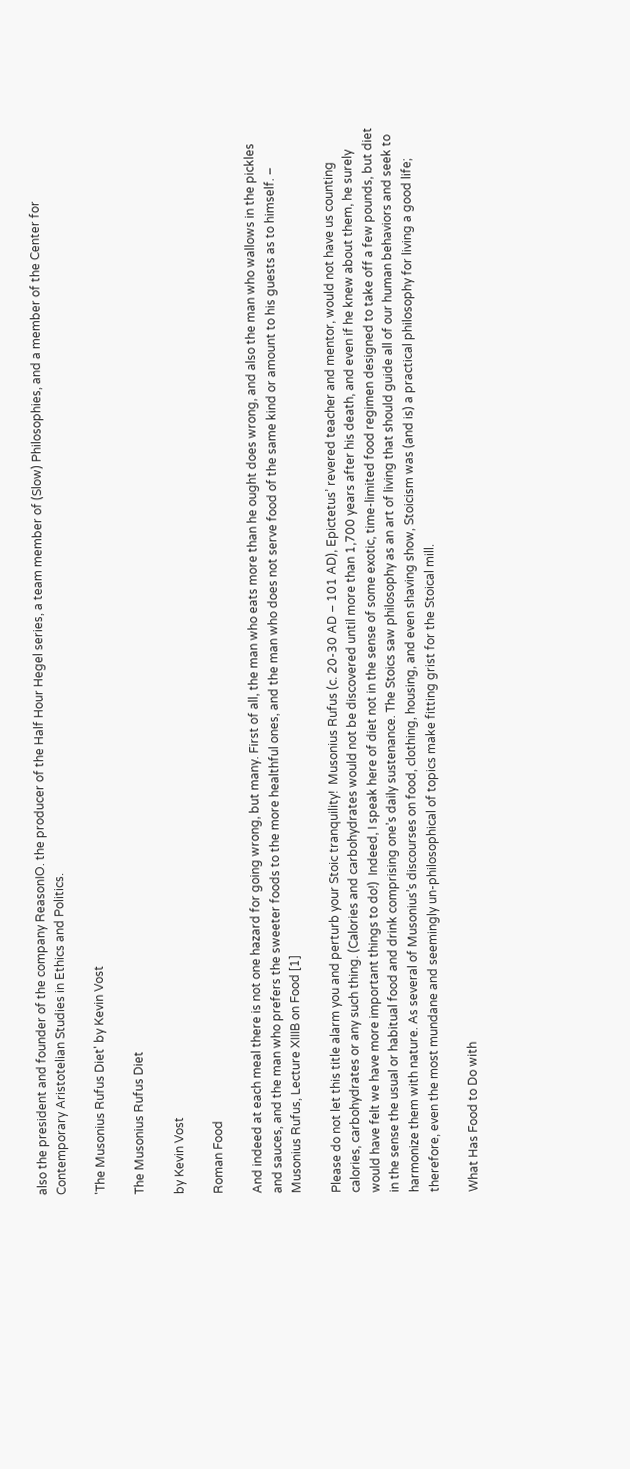also the president and founder of the company ReasonIO. the producer of the Half Hour Hegel series, a team member of (Slow) Philosophies, and a member of the Center for Contemporary Aristotelian Studies in Ethics and Politics.

'The Musonius Rufus Diet' by Kevin Vost

The Musonius Rufus Diet

by Kevin Vost

Roman Food

And indeed at each meal there is not one hazard for going wrong, but many. First of all, the man who eats more than he ought does wrong, and also the man who wallows in the pickles and sauces, and the man who prefers the sweeter foods to the more healthful ones, and the man who does not serve food of the same kind or amount to his guests as to himself. – Musonius Rufus, Lecture XIIIB on Food [1]

Please do not let this title alarm you and perturb your Stoic tranquility!  Musonius Rufus (c. 20-30 AD – 101 AD), Epictetus’ revered teacher and mentor, would not have us counting calories, carbohydrates or any such thing. (Calories and carbohydrates would not be discovered until more than 1,700 years after his death, and even if he knew about them, he surely would have felt we have more important things to do!)  Indeed, I speak here of diet not in the sense of some exotic, time-limited food regimen designed to take off a few pounds, but diet in the sense the usual or habitual food and drink comprising one’s daily sustenance. The Stoics saw philosophy as an art of living that should guide all of our human behaviors and seek to harmonize them with nature. As several of Musonius’s discourses on food, clothing, housing, and even shaving show, Stoicism was (and is) a practical philosophy for living a good life; therefore, even the most mundane and seemingly un-philosophical of topics make fitting grist for the Stoical mill.

What Has Food to Do with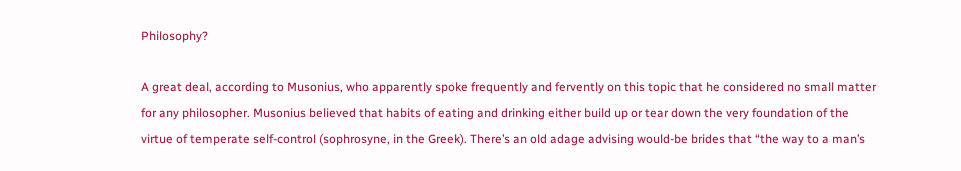Philosophy?

A great deal, according to Musonius, who apparently spoke frequently and fervently on this topic that he considered no small matter for any philosopher. Musonius believed that habits of eating and drinking either build up or tear down the very foundation of the virtue of temperate self-control (sophrosyne, in the Greek). There’s an old adage advising would-be brides that “the way to a man’s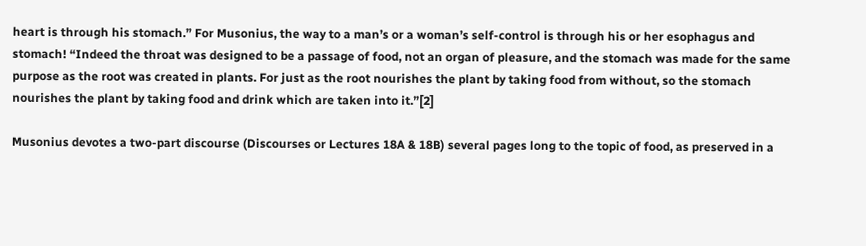heart is through his stomach.” For Musonius, the way to a man’s or a woman’s self-control is through his or her esophagus and stomach! “Indeed the throat was designed to be a passage of food, not an organ of pleasure, and the stomach was made for the same purpose as the root was created in plants. For just as the root nourishes the plant by taking food from without, so the stomach nourishes the plant by taking food and drink which are taken into it.”[2]

Musonius devotes a two-part discourse (Discourses or Lectures 18A & 18B) several pages long to the topic of food, as preserved in a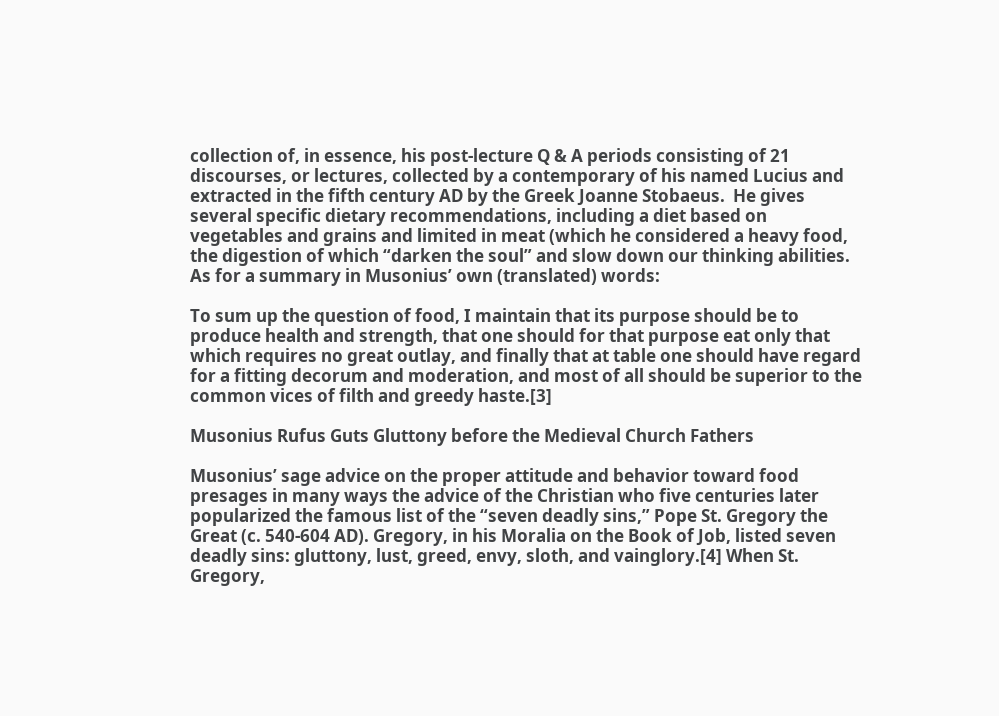collection of, in essence, his post-lecture Q & A periods consisting of 21 discourses, or lectures, collected by a contemporary of his named Lucius and extracted in the fifth century AD by the Greek Joanne Stobaeus.  He gives several specific dietary recommendations, including a diet based on vegetables and grains and limited in meat (which he considered a heavy food, the digestion of which “darken the soul” and slow down our thinking abilities.  As for a summary in Musonius’ own (translated) words:

To sum up the question of food, I maintain that its purpose should be to produce health and strength, that one should for that purpose eat only that which requires no great outlay, and finally that at table one should have regard for a fitting decorum and moderation, and most of all should be superior to the common vices of filth and greedy haste.[3]

Musonius Rufus Guts Gluttony before the Medieval Church Fathers

Musonius’ sage advice on the proper attitude and behavior toward food presages in many ways the advice of the Christian who five centuries later popularized the famous list of the “seven deadly sins,” Pope St. Gregory the Great (c. 540-604 AD). Gregory, in his Moralia on the Book of Job, listed seven deadly sins: gluttony, lust, greed, envy, sloth, and vainglory.[4] When St. Gregory,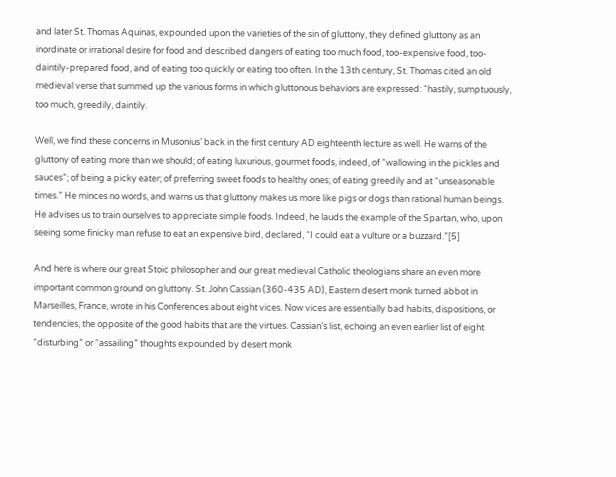and later St. Thomas Aquinas, expounded upon the varieties of the sin of gluttony, they defined gluttony as an inordinate or irrational desire for food and described dangers of eating too much food, too-expensive food, too-daintily-prepared food, and of eating too quickly or eating too often. In the 13th century, St. Thomas cited an old medieval verse that summed up the various forms in which gluttonous behaviors are expressed: “hastily, sumptuously, too much, greedily, daintily.

Well, we find these concerns in Musonius’ back in the first century AD eighteenth lecture as well. He warns of the gluttony of eating more than we should; of eating luxurious, gourmet foods, indeed, of “wallowing in the pickles and sauces”; of being a picky eater; of preferring sweet foods to healthy ones; of eating greedily and at “unseasonable times.” He minces no words, and warns us that gluttony makes us more like pigs or dogs than rational human beings.  He advises us to train ourselves to appreciate simple foods. Indeed, he lauds the example of the Spartan, who, upon seeing some finicky man refuse to eat an expensive bird, declared, “I could eat a vulture or a buzzard.”[5]

And here is where our great Stoic philosopher and our great medieval Catholic theologians share an even more important common ground on gluttony. St. John Cassian (360-435 AD), Eastern desert monk turned abbot in Marseilles, France, wrote in his Conferences about eight vices. Now vices are essentially bad habits, dispositions, or tendencies, the opposite of the good habits that are the virtues. Cassian’s list, echoing an even earlier list of eight “disturbing” or “assailing” thoughts expounded by desert monk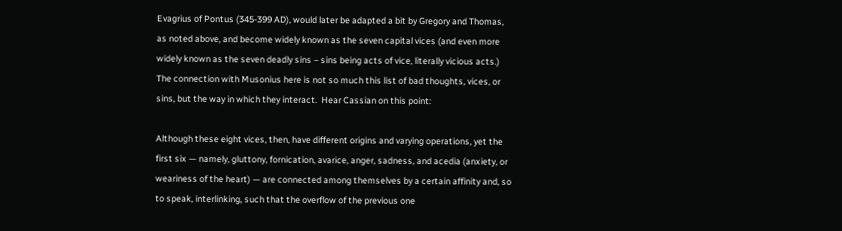Evagrius of Pontus (345-399 AD), would later be adapted a bit by Gregory and Thomas, as noted above, and become widely known as the seven capital vices (and even more widely known as the seven deadly sins – sins being acts of vice, literally vicious acts.) The connection with Musonius here is not so much this list of bad thoughts, vices, or sins, but the way in which they interact.  Hear Cassian on this point:

Although these eight vices, then, have different origins and varying operations, yet the first six — namely, gluttony, fornication, avarice, anger, sadness, and acedia (anxiety, or weariness of the heart) — are connected among themselves by a certain affinity and, so to speak, interlinking, such that the overflow of the previous one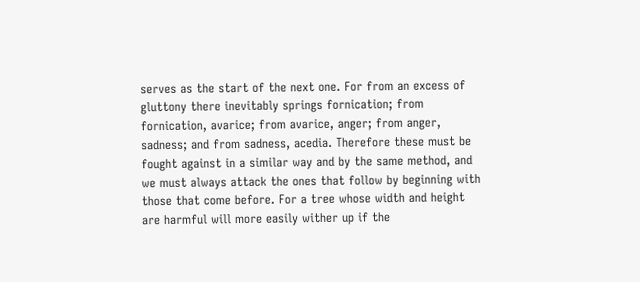serves as the start of the next one. For from an excess of gluttony there inevitably springs fornication; from fornication, avarice; from avarice, anger; from anger, sadness; and from sadness, acedia. Therefore these must be fought against in a similar way and by the same method, and we must always attack the ones that follow by beginning with those that come before. For a tree whose width and height are harmful will more easily wither up if the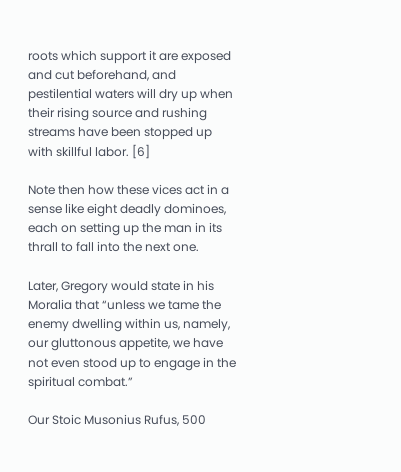roots which support it are exposed and cut beforehand, and pestilential waters will dry up when their rising source and rushing streams have been stopped up with skillful labor. [6]

Note then how these vices act in a sense like eight deadly dominoes, each on setting up the man in its thrall to fall into the next one.

Later, Gregory would state in his Moralia that “unless we tame the enemy dwelling within us, namely, our gluttonous appetite, we have not even stood up to engage in the spiritual combat.”

Our Stoic Musonius Rufus, 500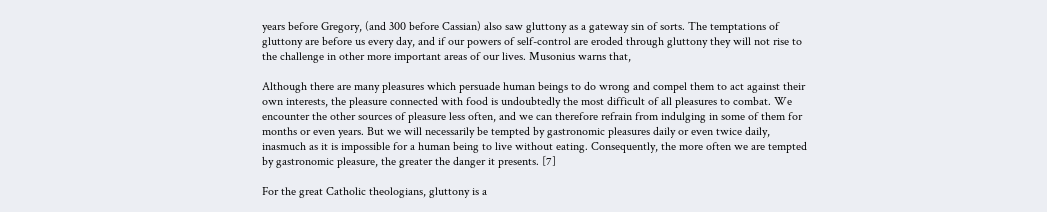years before Gregory, (and 300 before Cassian) also saw gluttony as a gateway sin of sorts. The temptations of gluttony are before us every day, and if our powers of self-control are eroded through gluttony they will not rise to the challenge in other more important areas of our lives. Musonius warns that,

Although there are many pleasures which persuade human beings to do wrong and compel them to act against their own interests, the pleasure connected with food is undoubtedly the most difficult of all pleasures to combat. We encounter the other sources of pleasure less often, and we can therefore refrain from indulging in some of them for months or even years. But we will necessarily be tempted by gastronomic pleasures daily or even twice daily, inasmuch as it is impossible for a human being to live without eating. Consequently, the more often we are tempted by gastronomic pleasure, the greater the danger it presents. [7]

For the great Catholic theologians, gluttony is a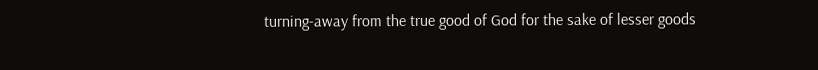turning-away from the true good of God for the sake of lesser goods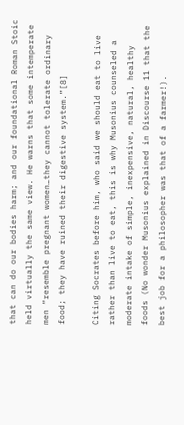that can do our bodies harm; and our foundational Roman Stoic held virtually the same view. He warns that some intemperate men “resemble pregnant women…they cannot tolerate ordinary food; they have ruined their digestive system.”[8]

Citing Socrates before him, who said we should eat to live rather than live to eat, this is why Musonius counseled a moderate intake of simple, inexpensive, natural, healthy foods (No wonder Musonius explained in Discourse 11 that the best job for a philosopher was that of a farmer!).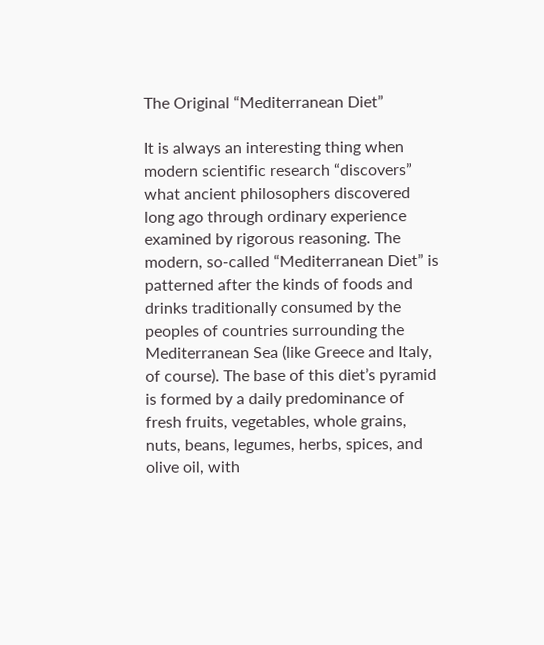The Original “Mediterranean Diet”

It is always an interesting thing when modern scientific research “discovers” what ancient philosophers discovered long ago through ordinary experience examined by rigorous reasoning. The modern, so-called “Mediterranean Diet” is patterned after the kinds of foods and drinks traditionally consumed by the peoples of countries surrounding the Mediterranean Sea (like Greece and Italy, of course). The base of this diet’s pyramid is formed by a daily predominance of fresh fruits, vegetables, whole grains, nuts, beans, legumes, herbs, spices, and olive oil, with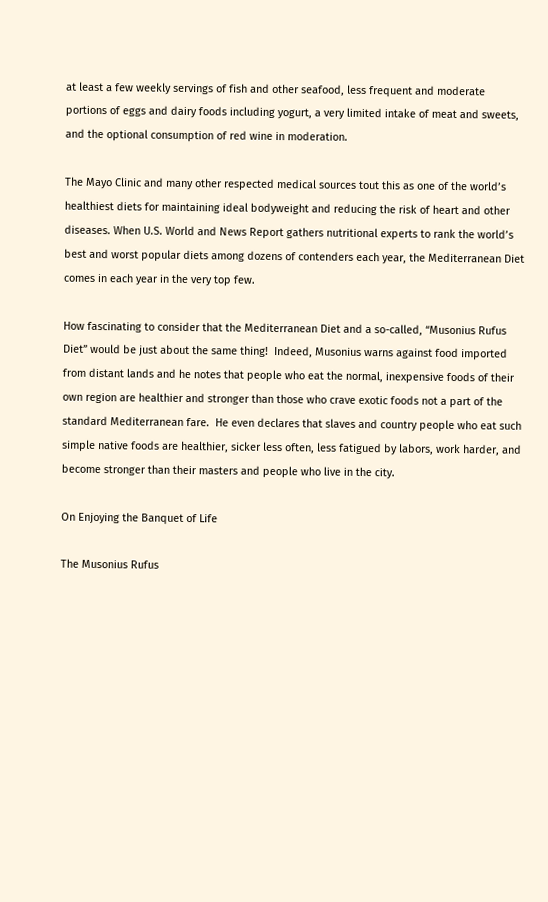at least a few weekly servings of fish and other seafood, less frequent and moderate portions of eggs and dairy foods including yogurt, a very limited intake of meat and sweets, and the optional consumption of red wine in moderation.

The Mayo Clinic and many other respected medical sources tout this as one of the world’s healthiest diets for maintaining ideal bodyweight and reducing the risk of heart and other diseases. When U.S. World and News Report gathers nutritional experts to rank the world’s best and worst popular diets among dozens of contenders each year, the Mediterranean Diet comes in each year in the very top few.

How fascinating to consider that the Mediterranean Diet and a so-called, “Musonius Rufus Diet” would be just about the same thing!  Indeed, Musonius warns against food imported from distant lands and he notes that people who eat the normal, inexpensive foods of their own region are healthier and stronger than those who crave exotic foods not a part of the standard Mediterranean fare.  He even declares that slaves and country people who eat such simple native foods are healthier, sicker less often, less fatigued by labors, work harder, and become stronger than their masters and people who live in the city.

On Enjoying the Banquet of Life

The Musonius Rufus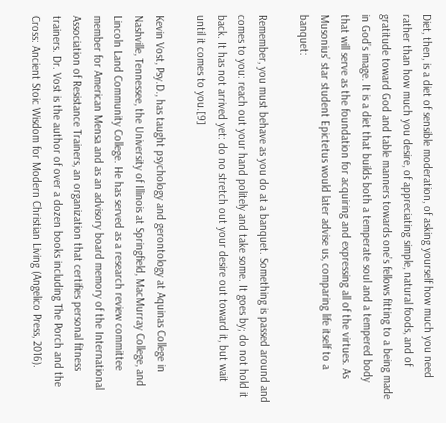Diet, then, is a diet of sensible moderation, of asking yourself how much you need rather than how much you desire, of appreciating simple, natural foods, and of gratitude toward God and table manners towards one’s fellows fitting to a being made in God’s image. It is a diet that builds both a temperate soul and a tempered body that will serve as the foundation for acquiring and expressing all of the virtues. As Musonius’ star student Epictetus would later advise us, comparing life itself to a banquet:

Remember, you must behave as you do at a banquet. Something is passed around and comes to you: reach out your hand politely and take some. It goes by; do not hold it back. It has not arrived yet: do no stretch out your desire out toward it, but wait until it comes to you.[9]

Kevin Vost, Psy.D., has taught psychology and gerontology at Aquinas College in Nashville, Tennessee, the University of Illinois at Springfield, MacMurray College, and Lincoln Land Community College. He has served as a research review committee member for American Mensa and as an advisory board memory of the International Association of Resistance Trainers, an organization that certifies personal fitness trainers. Dr. Vost is the author of over a dozen books including The Porch and the Cross: Ancient Stoic Wisdom for Modern Christian Living (Angelico Press, 2016).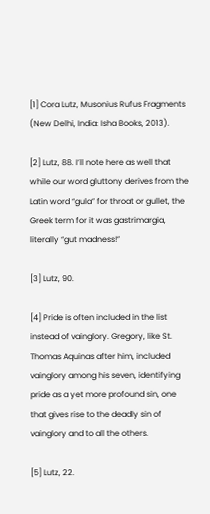[1] Cora Lutz, Musonius Rufus Fragments (New Delhi, India: Isha Books, 2013).

[2] Lutz, 88. I’ll note here as well that while our word gluttony derives from the Latin word “gula” for throat or gullet, the Greek term for it was gastrimargia, literally “gut madness!”

[3] Lutz, 90.

[4] Pride is often included in the list instead of vainglory. Gregory, like St. Thomas Aquinas after him, included vainglory among his seven, identifying pride as a yet more profound sin, one that gives rise to the deadly sin of vainglory and to all the others.

[5] Lutz, 22.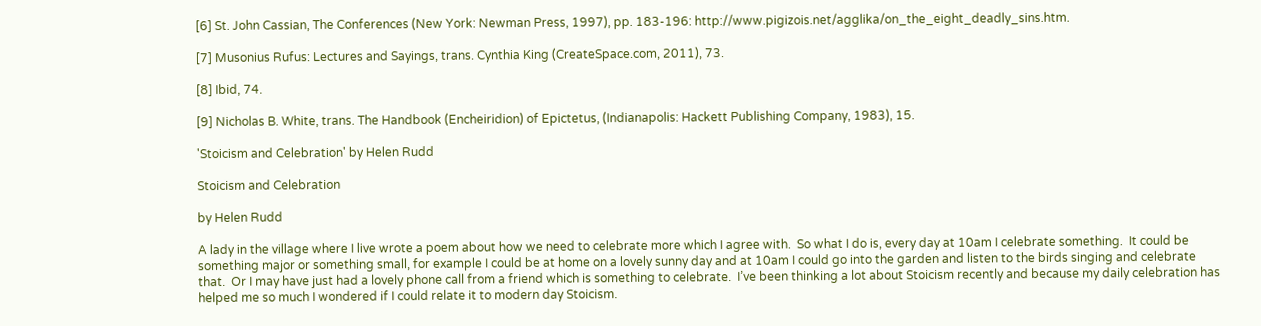[6] St. John Cassian, The Conferences (New York: Newman Press, 1997), pp. 183-196: http://www.pigizois.net/agglika/on_the_eight_deadly_sins.htm.

[7] Musonius Rufus: Lectures and Sayings, trans. Cynthia King (CreateSpace.com, 2011), 73.

[8] Ibid, 74.

[9] Nicholas B. White, trans. The Handbook (Encheiridion) of Epictetus, (Indianapolis: Hackett Publishing Company, 1983), 15.

'Stoicism and Celebration' by Helen Rudd

Stoicism and Celebration

by Helen Rudd

A lady in the village where I live wrote a poem about how we need to celebrate more which I agree with.  So what I do is, every day at 10am I celebrate something.  It could be something major or something small, for example I could be at home on a lovely sunny day and at 10am I could go into the garden and listen to the birds singing and celebrate that.  Or I may have just had a lovely phone call from a friend which is something to celebrate.  I’ve been thinking a lot about Stoicism recently and because my daily celebration has helped me so much I wondered if I could relate it to modern day Stoicism.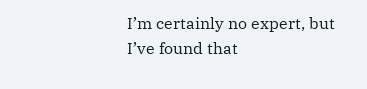I’m certainly no expert, but I’ve found that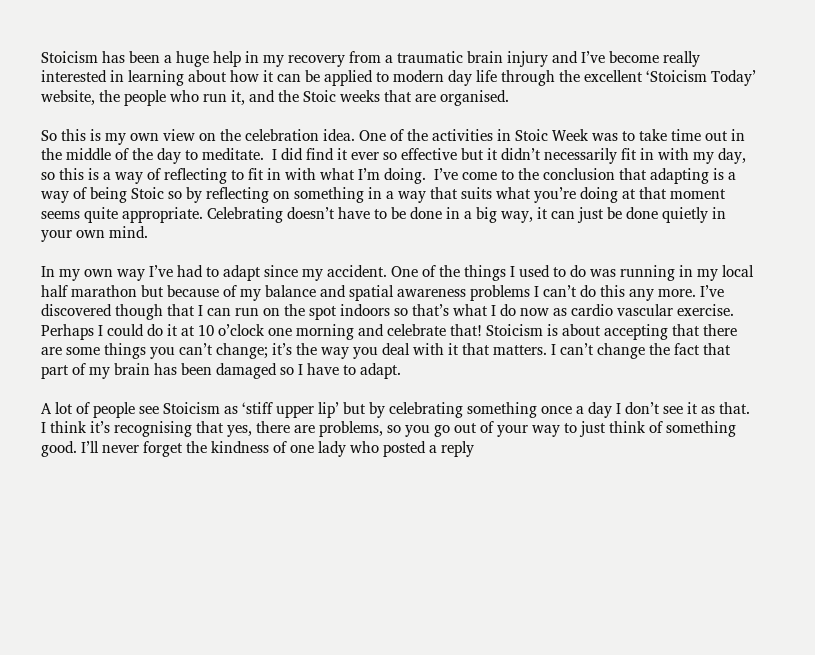Stoicism has been a huge help in my recovery from a traumatic brain injury and I’ve become really interested in learning about how it can be applied to modern day life through the excellent ‘Stoicism Today’ website, the people who run it, and the Stoic weeks that are organised.

So this is my own view on the celebration idea. One of the activities in Stoic Week was to take time out in the middle of the day to meditate.  I did find it ever so effective but it didn’t necessarily fit in with my day, so this is a way of reflecting to fit in with what I’m doing.  I’ve come to the conclusion that adapting is a way of being Stoic so by reflecting on something in a way that suits what you’re doing at that moment seems quite appropriate. Celebrating doesn’t have to be done in a big way, it can just be done quietly in your own mind.

In my own way I’ve had to adapt since my accident. One of the things I used to do was running in my local half marathon but because of my balance and spatial awareness problems I can’t do this any more. I’ve discovered though that I can run on the spot indoors so that’s what I do now as cardio vascular exercise. Perhaps I could do it at 10 o’clock one morning and celebrate that! Stoicism is about accepting that there are some things you can’t change; it’s the way you deal with it that matters. I can’t change the fact that part of my brain has been damaged so I have to adapt.

A lot of people see Stoicism as ‘stiff upper lip’ but by celebrating something once a day I don’t see it as that. I think it’s recognising that yes, there are problems, so you go out of your way to just think of something good. I’ll never forget the kindness of one lady who posted a reply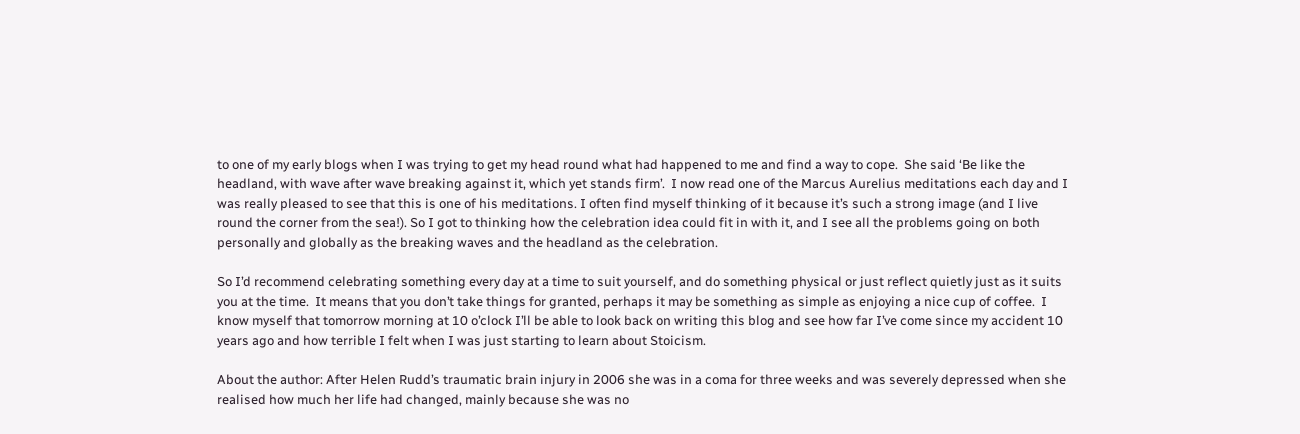to one of my early blogs when I was trying to get my head round what had happened to me and find a way to cope.  She said ‘Be like the headland, with wave after wave breaking against it, which yet stands firm’.  I now read one of the Marcus Aurelius meditations each day and I was really pleased to see that this is one of his meditations. I often find myself thinking of it because it’s such a strong image (and I live round the corner from the sea!). So I got to thinking how the celebration idea could fit in with it, and I see all the problems going on both personally and globally as the breaking waves and the headland as the celebration.

So I’d recommend celebrating something every day at a time to suit yourself, and do something physical or just reflect quietly just as it suits you at the time.  It means that you don’t take things for granted, perhaps it may be something as simple as enjoying a nice cup of coffee.  I know myself that tomorrow morning at 10 o’clock I’ll be able to look back on writing this blog and see how far I’ve come since my accident 10 years ago and how terrible I felt when I was just starting to learn about Stoicism.

About the author: After Helen Rudd’s traumatic brain injury in 2006 she was in a coma for three weeks and was severely depressed when she realised how much her life had changed, mainly because she was no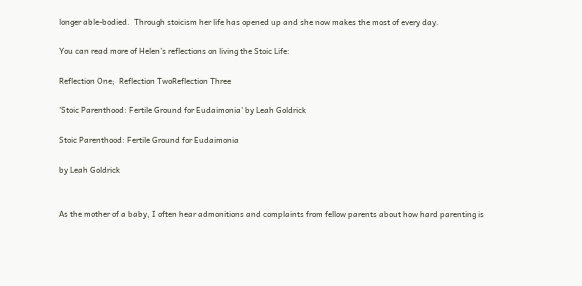longer able-bodied.  Through stoicism her life has opened up and she now makes the most of every day.

You can read more of Helen’s reflections on living the Stoic Life:

Reflection One;  Reflection TwoReflection Three

'Stoic Parenthood: Fertile Ground for Eudaimonia' by Leah Goldrick

Stoic Parenthood: Fertile Ground for Eudaimonia

by Leah Goldrick


As the mother of a baby, I often hear admonitions and complaints from fellow parents about how hard parenting is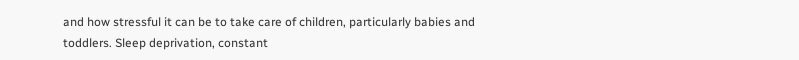and how stressful it can be to take care of children, particularly babies and toddlers. Sleep deprivation, constant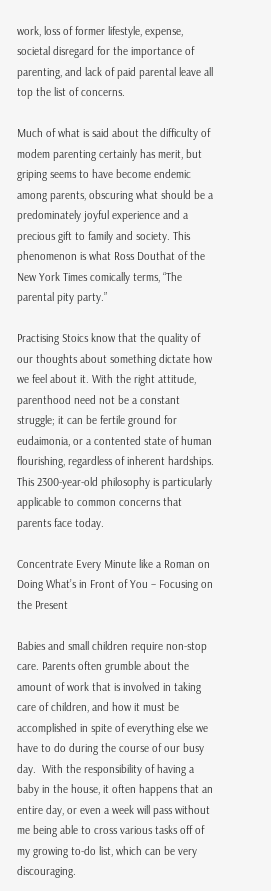work, loss of former lifestyle, expense, societal disregard for the importance of parenting, and lack of paid parental leave all top the list of concerns.

Much of what is said about the difficulty of modem parenting certainly has merit, but griping seems to have become endemic among parents, obscuring what should be a predominately joyful experience and a precious gift to family and society. This phenomenon is what Ross Douthat of the New York Times comically terms, “The parental pity party.”

Practising Stoics know that the quality of our thoughts about something dictate how we feel about it. With the right attitude, parenthood need not be a constant struggle; it can be fertile ground for eudaimonia, or a contented state of human flourishing, regardless of inherent hardships. This 2300-year-old philosophy is particularly applicable to common concerns that parents face today.

Concentrate Every Minute like a Roman on Doing What’s in Front of You – Focusing on the Present

Babies and small children require non-stop care. Parents often grumble about the amount of work that is involved in taking care of children, and how it must be accomplished in spite of everything else we have to do during the course of our busy day.  With the responsibility of having a baby in the house, it often happens that an entire day, or even a week will pass without me being able to cross various tasks off of my growing to-do list, which can be very discouraging.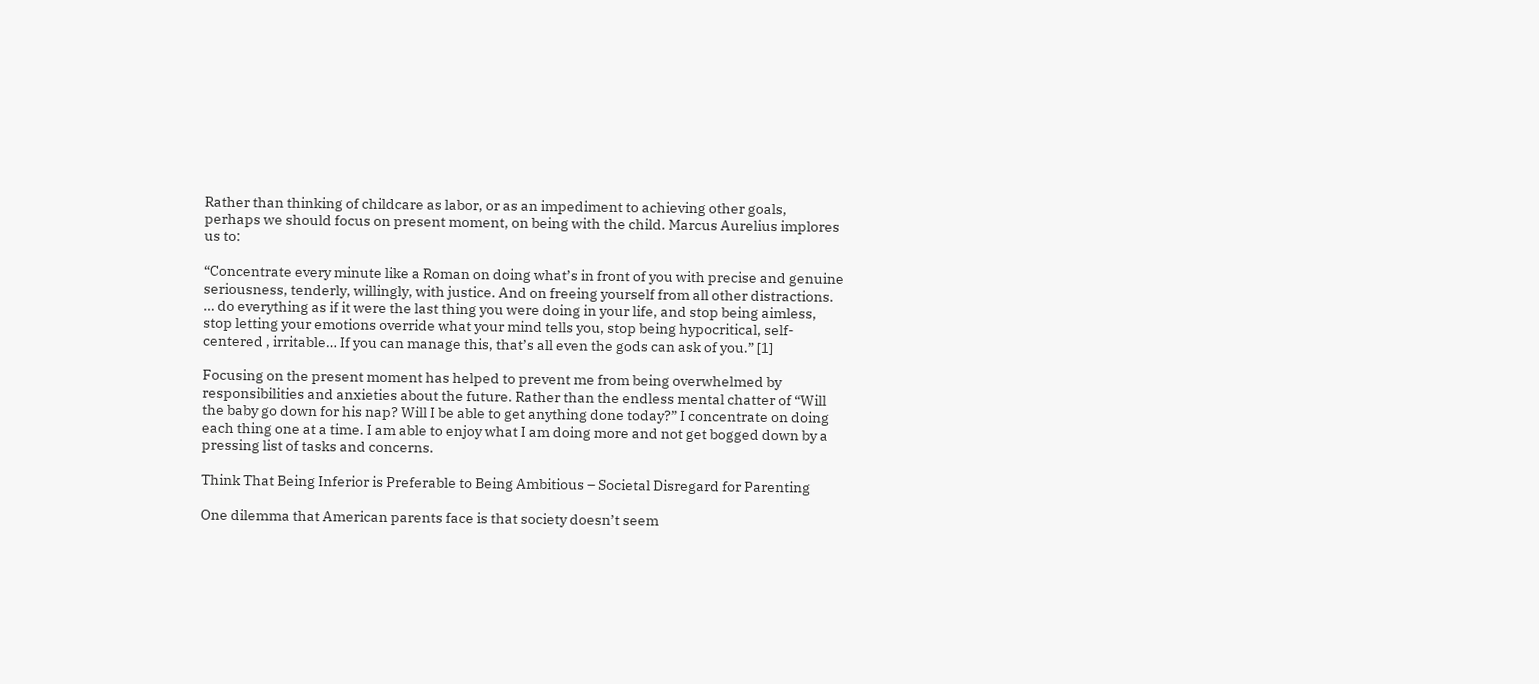Rather than thinking of childcare as labor, or as an impediment to achieving other goals, perhaps we should focus on present moment, on being with the child. Marcus Aurelius implores us to:

“Concentrate every minute like a Roman on doing what’s in front of you with precise and genuine seriousness, tenderly, willingly, with justice. And on freeing yourself from all other distractions. … do everything as if it were the last thing you were doing in your life, and stop being aimless, stop letting your emotions override what your mind tells you, stop being hypocritical, self-centered , irritable… If you can manage this, that’s all even the gods can ask of you.” [1]

Focusing on the present moment has helped to prevent me from being overwhelmed by responsibilities and anxieties about the future. Rather than the endless mental chatter of “Will the baby go down for his nap? Will I be able to get anything done today?” I concentrate on doing each thing one at a time. I am able to enjoy what I am doing more and not get bogged down by a pressing list of tasks and concerns.

Think That Being Inferior is Preferable to Being Ambitious – Societal Disregard for Parenting

One dilemma that American parents face is that society doesn’t seem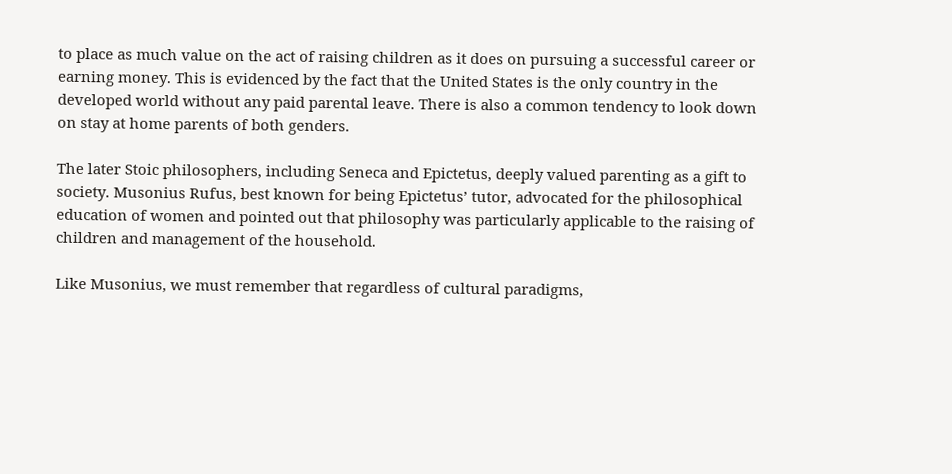to place as much value on the act of raising children as it does on pursuing a successful career or earning money. This is evidenced by the fact that the United States is the only country in the developed world without any paid parental leave. There is also a common tendency to look down on stay at home parents of both genders.

The later Stoic philosophers, including Seneca and Epictetus, deeply valued parenting as a gift to society. Musonius Rufus, best known for being Epictetus’ tutor, advocated for the philosophical education of women and pointed out that philosophy was particularly applicable to the raising of children and management of the household.

Like Musonius, we must remember that regardless of cultural paradigms,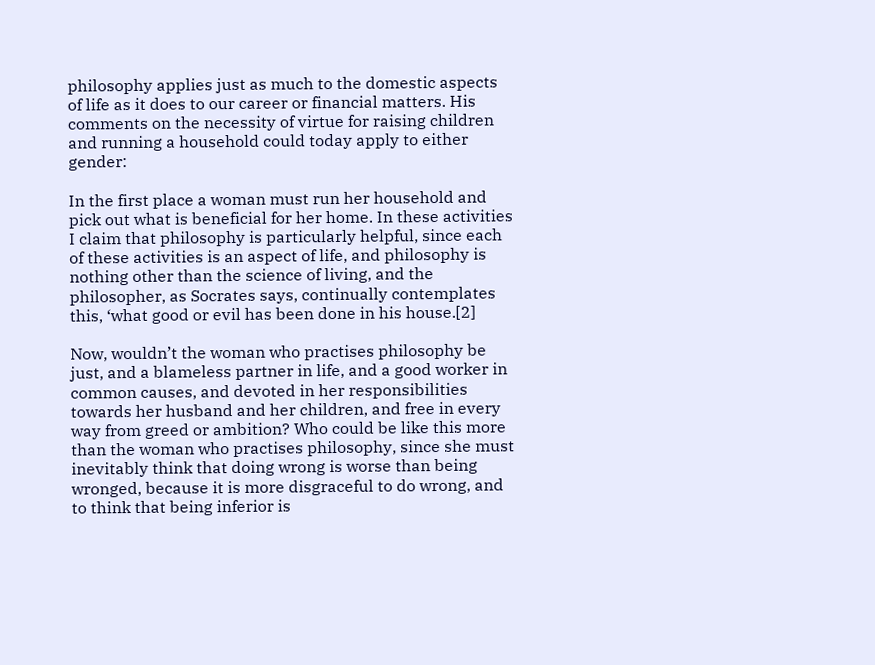philosophy applies just as much to the domestic aspects of life as it does to our career or financial matters. His comments on the necessity of virtue for raising children and running a household could today apply to either gender:

In the first place a woman must run her household and pick out what is beneficial for her home. In these activities I claim that philosophy is particularly helpful, since each of these activities is an aspect of life, and philosophy is nothing other than the science of living, and the philosopher, as Socrates says, continually contemplates this, ‘what good or evil has been done in his house.[2]

Now, wouldn’t the woman who practises philosophy be just, and a blameless partner in life, and a good worker in common causes, and devoted in her responsibilities towards her husband and her children, and free in every way from greed or ambition? Who could be like this more than the woman who practises philosophy, since she must inevitably think that doing wrong is worse than being wronged, because it is more disgraceful to do wrong, and to think that being inferior is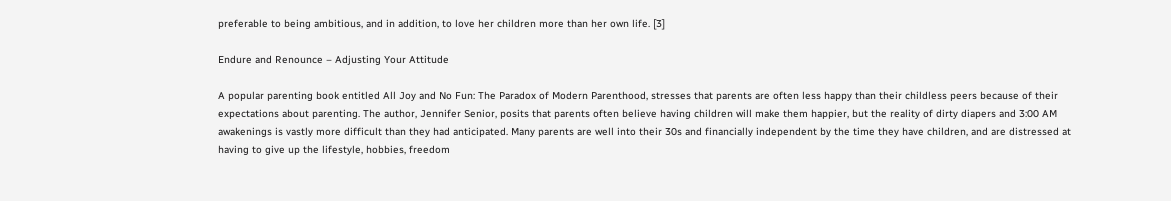preferable to being ambitious, and in addition, to love her children more than her own life. [3]

Endure and Renounce – Adjusting Your Attitude

A popular parenting book entitled All Joy and No Fun: The Paradox of Modern Parenthood, stresses that parents are often less happy than their childless peers because of their expectations about parenting. The author, Jennifer Senior, posits that parents often believe having children will make them happier, but the reality of dirty diapers and 3:00 AM awakenings is vastly more difficult than they had anticipated. Many parents are well into their 30s and financially independent by the time they have children, and are distressed at having to give up the lifestyle, hobbies, freedom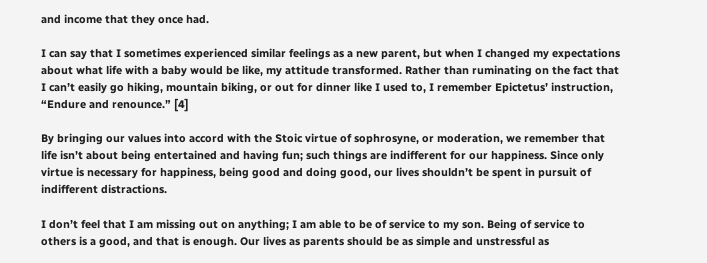and income that they once had.

I can say that I sometimes experienced similar feelings as a new parent, but when I changed my expectations about what life with a baby would be like, my attitude transformed. Rather than ruminating on the fact that I can’t easily go hiking, mountain biking, or out for dinner like I used to, I remember Epictetus’ instruction, “Endure and renounce.” [4]

By bringing our values into accord with the Stoic virtue of sophrosyne, or moderation, we remember that life isn’t about being entertained and having fun; such things are indifferent for our happiness. Since only virtue is necessary for happiness, being good and doing good, our lives shouldn’t be spent in pursuit of indifferent distractions.

I don’t feel that I am missing out on anything; I am able to be of service to my son. Being of service to others is a good, and that is enough. Our lives as parents should be as simple and unstressful as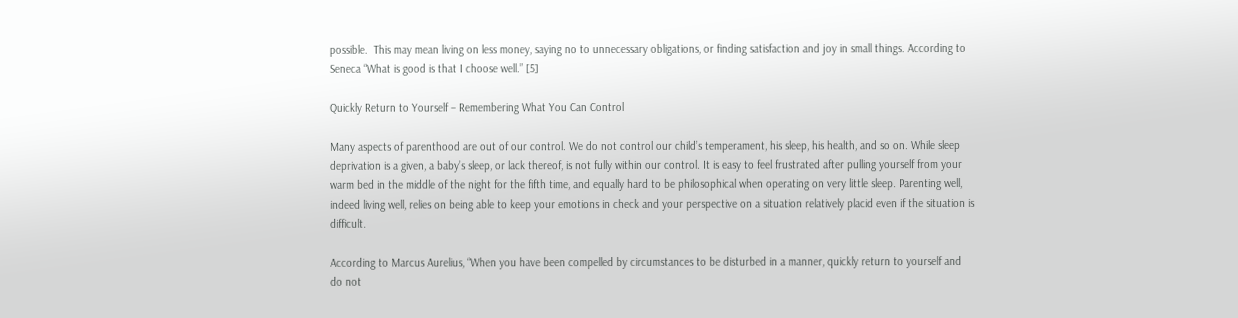possible.  This may mean living on less money, saying no to unnecessary obligations, or finding satisfaction and joy in small things. According to Seneca “What is good is that I choose well.” [5]

Quickly Return to Yourself – Remembering What You Can Control

Many aspects of parenthood are out of our control. We do not control our child’s temperament, his sleep, his health, and so on. While sleep deprivation is a given, a baby’s sleep, or lack thereof, is not fully within our control. It is easy to feel frustrated after pulling yourself from your warm bed in the middle of the night for the fifth time, and equally hard to be philosophical when operating on very little sleep. Parenting well, indeed living well, relies on being able to keep your emotions in check and your perspective on a situation relatively placid even if the situation is difficult.

According to Marcus Aurelius, “When you have been compelled by circumstances to be disturbed in a manner, quickly return to yourself and do not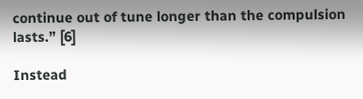continue out of tune longer than the compulsion lasts.” [6]

Instead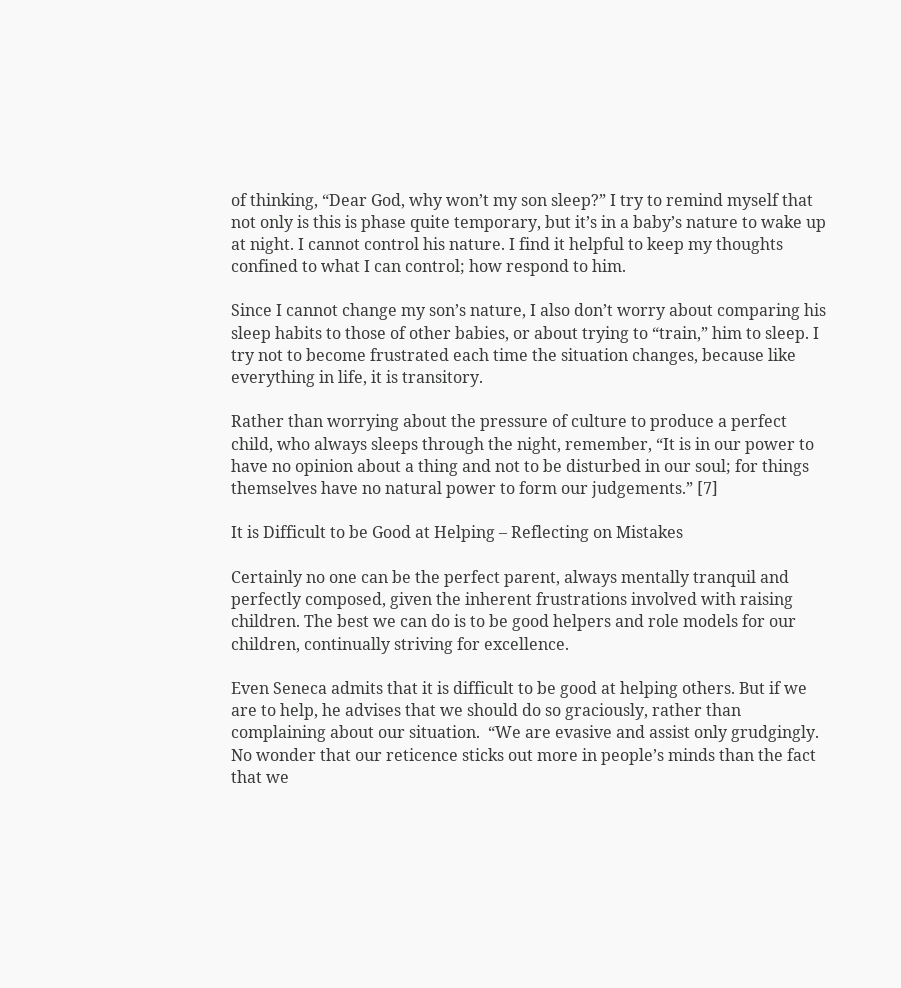of thinking, “Dear God, why won’t my son sleep?” I try to remind myself that not only is this is phase quite temporary, but it’s in a baby’s nature to wake up at night. I cannot control his nature. I find it helpful to keep my thoughts confined to what I can control; how respond to him.

Since I cannot change my son’s nature, I also don’t worry about comparing his sleep habits to those of other babies, or about trying to “train,” him to sleep. I try not to become frustrated each time the situation changes, because like everything in life, it is transitory.

Rather than worrying about the pressure of culture to produce a perfect child, who always sleeps through the night, remember, “It is in our power to have no opinion about a thing and not to be disturbed in our soul; for things themselves have no natural power to form our judgements.” [7]

It is Difficult to be Good at Helping – Reflecting on Mistakes

Certainly no one can be the perfect parent, always mentally tranquil and perfectly composed, given the inherent frustrations involved with raising children. The best we can do is to be good helpers and role models for our children, continually striving for excellence.

Even Seneca admits that it is difficult to be good at helping others. But if we are to help, he advises that we should do so graciously, rather than complaining about our situation.  “We are evasive and assist only grudgingly. No wonder that our reticence sticks out more in people’s minds than the fact that we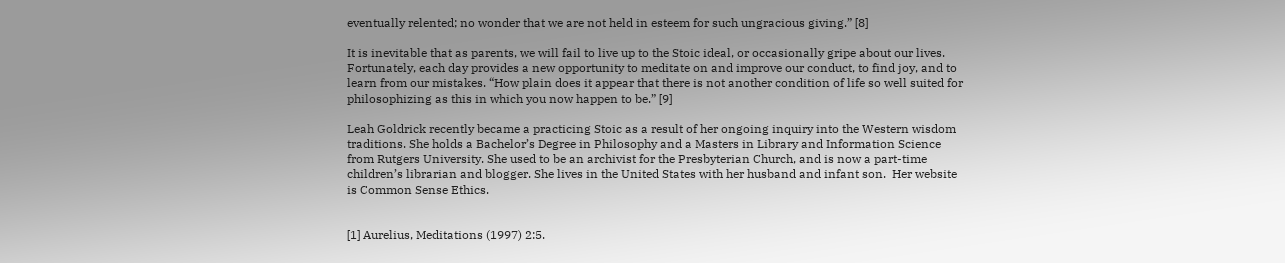eventually relented; no wonder that we are not held in esteem for such ungracious giving.” [8]

It is inevitable that as parents, we will fail to live up to the Stoic ideal, or occasionally gripe about our lives. Fortunately, each day provides a new opportunity to meditate on and improve our conduct, to find joy, and to learn from our mistakes. “How plain does it appear that there is not another condition of life so well suited for philosophizing as this in which you now happen to be.” [9]

Leah Goldrick recently became a practicing Stoic as a result of her ongoing inquiry into the Western wisdom traditions. She holds a Bachelor’s Degree in Philosophy and a Masters in Library and Information Science from Rutgers University. She used to be an archivist for the Presbyterian Church, and is now a part-time children’s librarian and blogger. She lives in the United States with her husband and infant son.  Her website is Common Sense Ethics.


[1] Aurelius, Meditations (1997) 2:5.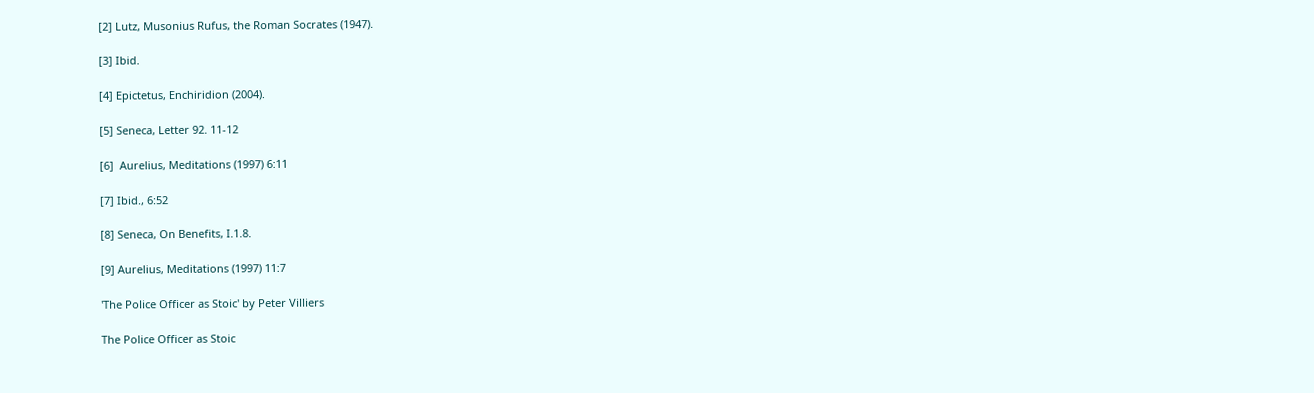[2] Lutz, Musonius Rufus, the Roman Socrates (1947).

[3] Ibid.

[4] Epictetus, Enchiridion (2004).

[5] Seneca, Letter 92. 11-12

[6]  Aurelius, Meditations (1997) 6:11

[7] Ibid., 6:52

[8] Seneca, On Benefits, I.1.8.

[9] Aurelius, Meditations (1997) 11:7

'The Police Officer as Stoic' by Peter Villiers

The Police Officer as Stoic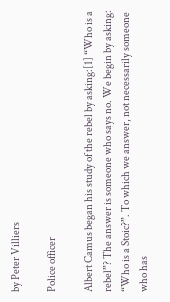by Peter Villiers

Police officer

Albert Camus began his study of the rebel by asking:[1] “Who is a rebel”? The answer is someone who says no. We begin by asking: “Who is a Stoic?”. To which we answer, not necessarily someone who has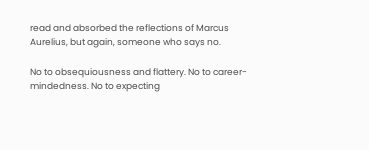read and absorbed the reflections of Marcus Aurelius, but again, someone who says no.

No to obsequiousness and flattery. No to career-mindedness. No to expecting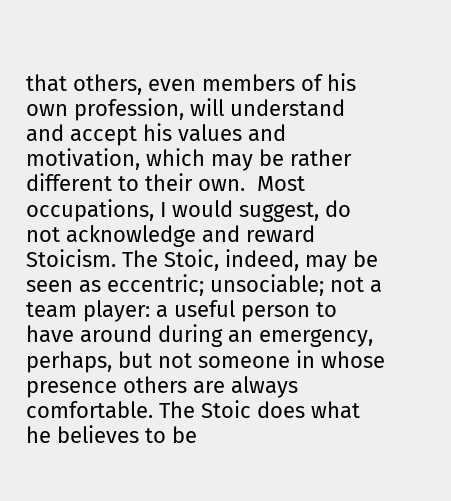that others, even members of his own profession, will understand and accept his values and motivation, which may be rather different to their own.  Most occupations, I would suggest, do not acknowledge and reward Stoicism. The Stoic, indeed, may be seen as eccentric; unsociable; not a team player: a useful person to have around during an emergency, perhaps, but not someone in whose presence others are always comfortable. The Stoic does what he believes to be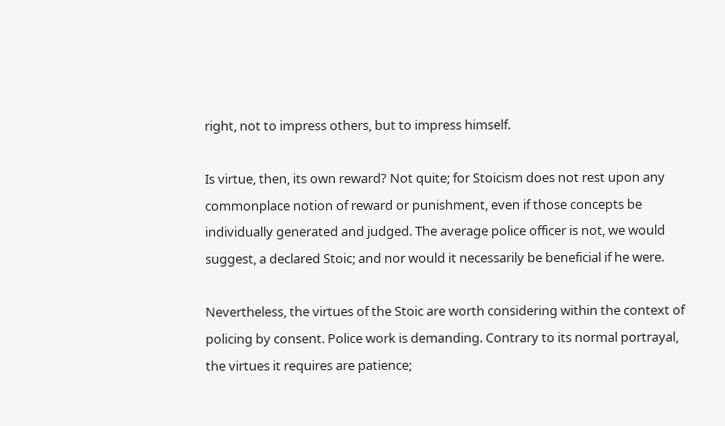right, not to impress others, but to impress himself.

Is virtue, then, its own reward? Not quite; for Stoicism does not rest upon any commonplace notion of reward or punishment, even if those concepts be individually generated and judged. The average police officer is not, we would suggest, a declared Stoic; and nor would it necessarily be beneficial if he were.

Nevertheless, the virtues of the Stoic are worth considering within the context of policing by consent. Police work is demanding. Contrary to its normal portrayal, the virtues it requires are patience;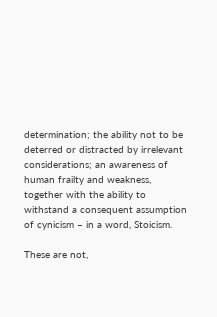determination; the ability not to be deterred or distracted by irrelevant considerations; an awareness of human frailty and weakness, together with the ability to withstand a consequent assumption of cynicism – in a word, Stoicism.

These are not,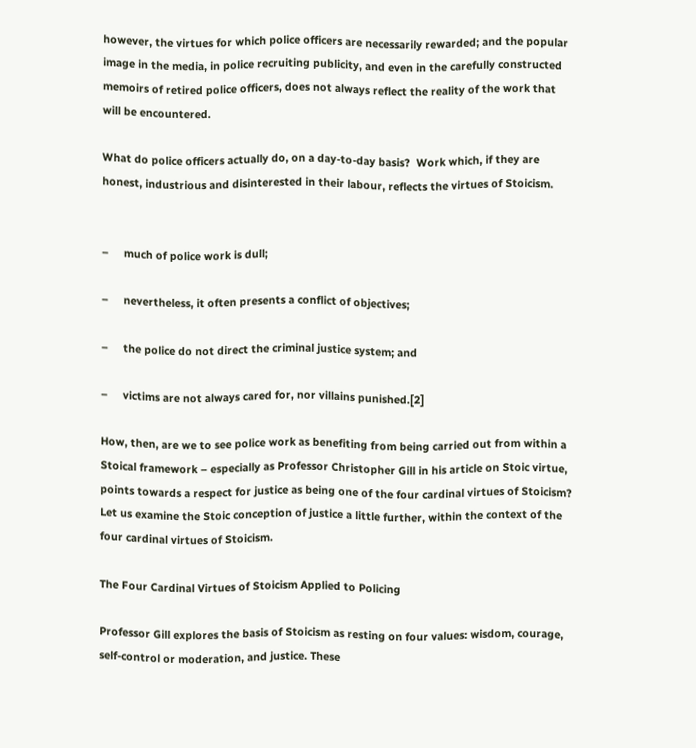however, the virtues for which police officers are necessarily rewarded; and the popular image in the media, in police recruiting publicity, and even in the carefully constructed memoirs of retired police officers, does not always reflect the reality of the work that will be encountered.

What do police officers actually do, on a day-to-day basis?  Work which, if they are honest, industrious and disinterested in their labour, reflects the virtues of Stoicism.


–     much of police work is dull;

–     nevertheless, it often presents a conflict of objectives;

–     the police do not direct the criminal justice system; and

–     victims are not always cared for, nor villains punished.[2]

How, then, are we to see police work as benefiting from being carried out from within a Stoical framework – especially as Professor Christopher Gill in his article on Stoic virtue, points towards a respect for justice as being one of the four cardinal virtues of Stoicism? Let us examine the Stoic conception of justice a little further, within the context of the four cardinal virtues of Stoicism.

The Four Cardinal Virtues of Stoicism Applied to Policing

Professor Gill explores the basis of Stoicism as resting on four values: wisdom, courage, self-control or moderation, and justice. These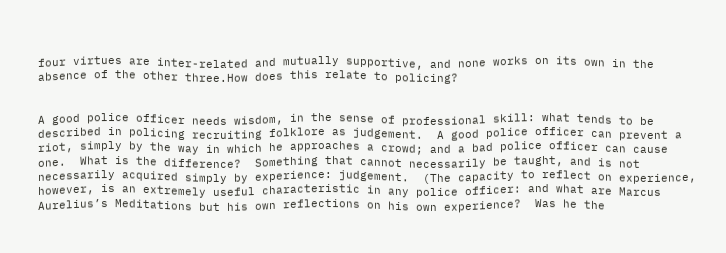four virtues are inter-related and mutually supportive, and none works on its own in the absence of the other three.How does this relate to policing?


A good police officer needs wisdom, in the sense of professional skill: what tends to be described in policing recruiting folklore as judgement.  A good police officer can prevent a riot, simply by the way in which he approaches a crowd; and a bad police officer can cause one.  What is the difference?  Something that cannot necessarily be taught, and is not necessarily acquired simply by experience: judgement.  (The capacity to reflect on experience, however, is an extremely useful characteristic in any police officer: and what are Marcus Aurelius’s Meditations but his own reflections on his own experience?  Was he the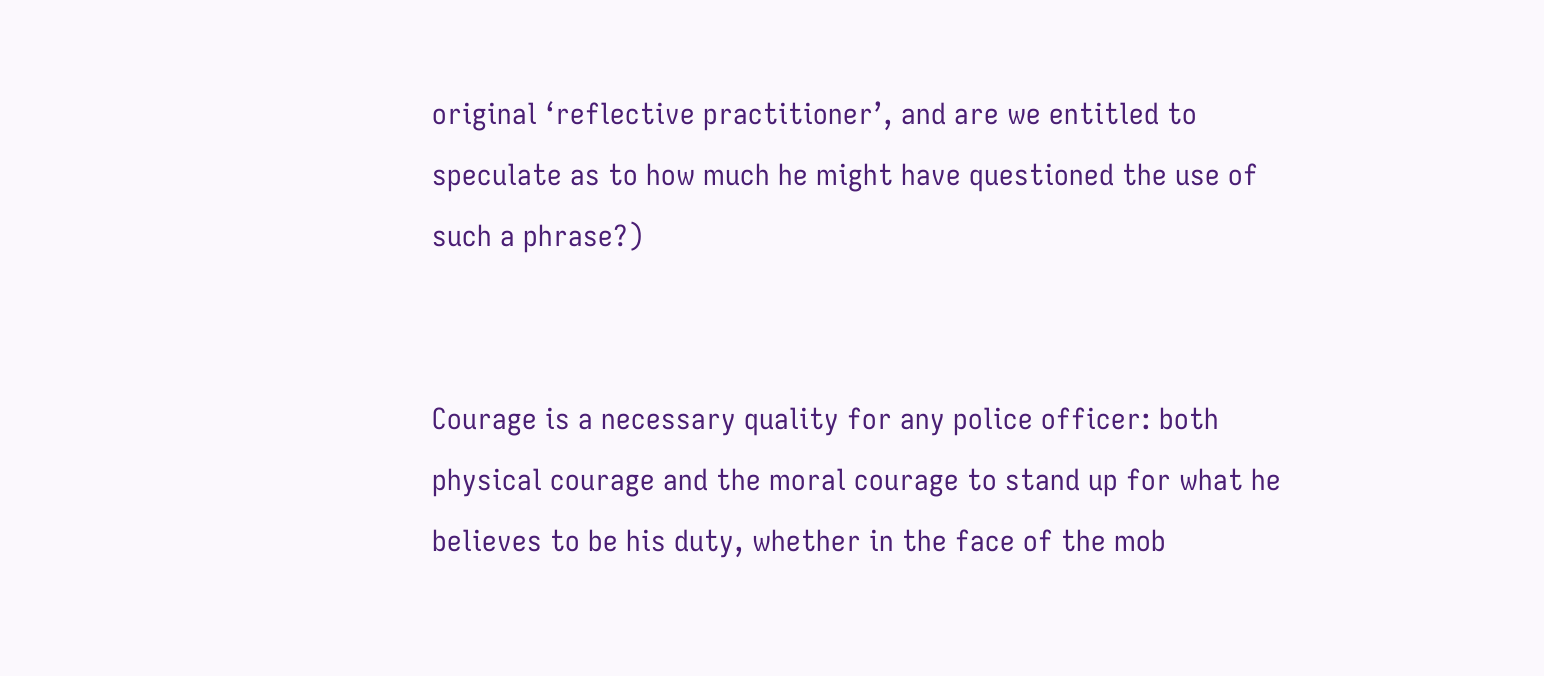original ‘reflective practitioner’, and are we entitled to speculate as to how much he might have questioned the use of such a phrase?)


Courage is a necessary quality for any police officer: both physical courage and the moral courage to stand up for what he believes to be his duty, whether in the face of the mob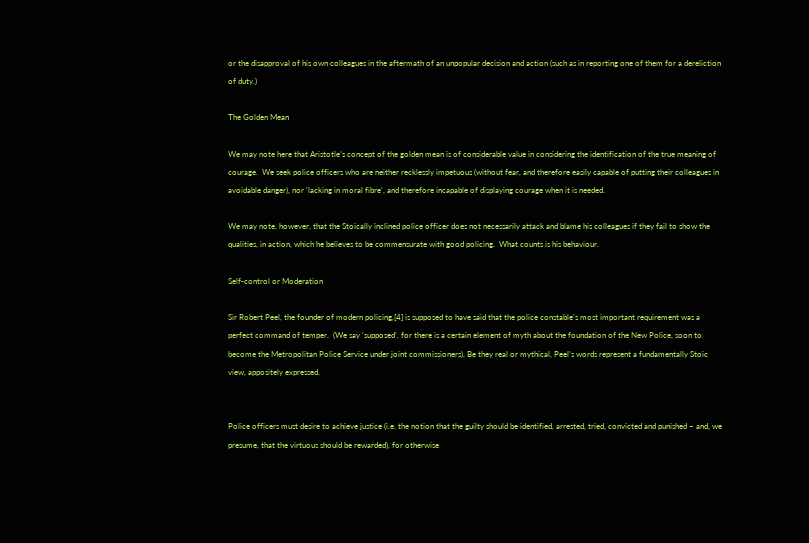or the disapproval of his own colleagues in the aftermath of an unpopular decision and action (such as in reporting one of them for a dereliction of duty.)

The Golden Mean

We may note here that Aristotle’s concept of the golden mean is of considerable value in considering the identification of the true meaning of courage.  We seek police officers who are neither recklessly impetuous (without fear, and therefore easily capable of putting their colleagues in avoidable danger), nor ‘lacking in moral fibre’, and therefore incapable of displaying courage when it is needed.

We may note, however, that the Stoically inclined police officer does not necessarily attack and blame his colleagues if they fail to show the qualities, in action, which he believes to be commensurate with good policing.  What counts is his behaviour.

Self-control or Moderation

Sir Robert Peel, the founder of modern policing,[4] is supposed to have said that the police constable’s most important requirement was a perfect command of temper.  (We say ‘supposed’, for there is a certain element of myth about the foundation of the New Police, soon to become the Metropolitan Police Service under joint commissioners). Be they real or mythical, Peel’s words represent a fundamentally Stoic view, appositely expressed.


Police officers must desire to achieve justice (i.e. the notion that the guilty should be identified, arrested, tried, convicted and punished – and, we presume, that the virtuous should be rewarded), for otherwise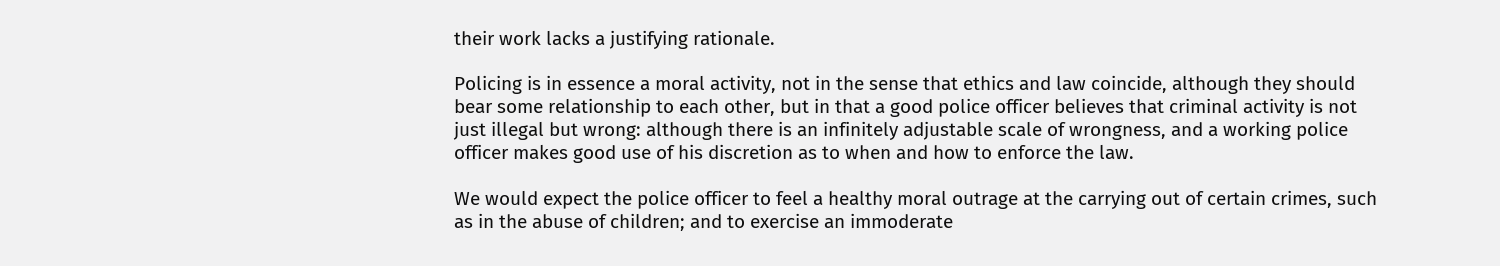their work lacks a justifying rationale.

Policing is in essence a moral activity, not in the sense that ethics and law coincide, although they should bear some relationship to each other, but in that a good police officer believes that criminal activity is not just illegal but wrong: although there is an infinitely adjustable scale of wrongness, and a working police officer makes good use of his discretion as to when and how to enforce the law.

We would expect the police officer to feel a healthy moral outrage at the carrying out of certain crimes, such as in the abuse of children; and to exercise an immoderate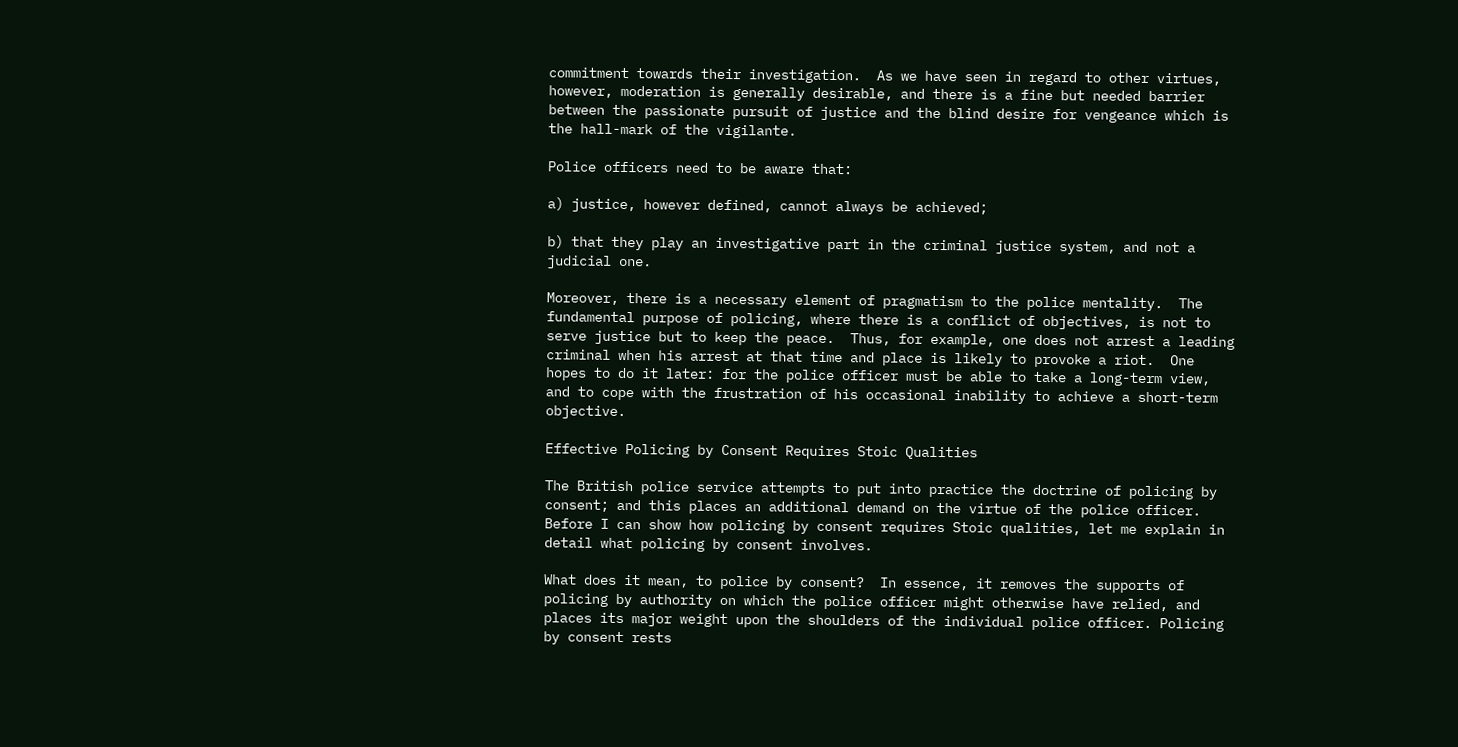commitment towards their investigation.  As we have seen in regard to other virtues, however, moderation is generally desirable, and there is a fine but needed barrier between the passionate pursuit of justice and the blind desire for vengeance which is the hall-mark of the vigilante.

Police officers need to be aware that:

a) justice, however defined, cannot always be achieved;

b) that they play an investigative part in the criminal justice system, and not a judicial one.

Moreover, there is a necessary element of pragmatism to the police mentality.  The fundamental purpose of policing, where there is a conflict of objectives, is not to serve justice but to keep the peace.  Thus, for example, one does not arrest a leading criminal when his arrest at that time and place is likely to provoke a riot.  One hopes to do it later: for the police officer must be able to take a long-term view, and to cope with the frustration of his occasional inability to achieve a short-term objective.

Effective Policing by Consent Requires Stoic Qualities

The British police service attempts to put into practice the doctrine of policing by consent; and this places an additional demand on the virtue of the police officer. Before I can show how policing by consent requires Stoic qualities, let me explain in detail what policing by consent involves.

What does it mean, to police by consent?  In essence, it removes the supports of policing by authority on which the police officer might otherwise have relied, and places its major weight upon the shoulders of the individual police officer. Policing by consent rests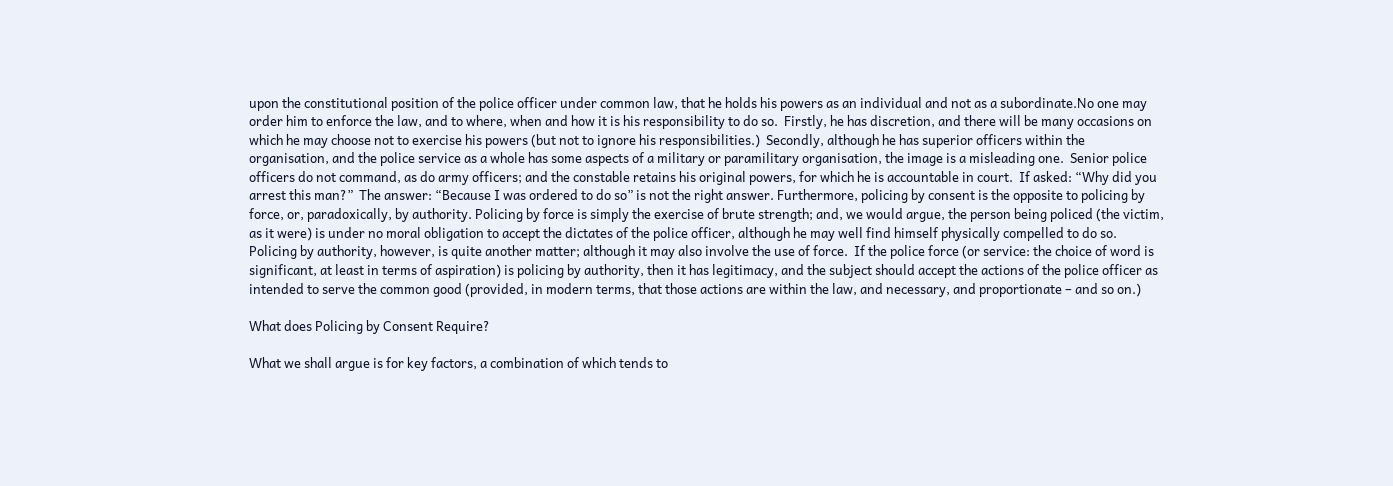upon the constitutional position of the police officer under common law, that he holds his powers as an individual and not as a subordinate.No one may order him to enforce the law, and to where, when and how it is his responsibility to do so.  Firstly, he has discretion, and there will be many occasions on which he may choose not to exercise his powers (but not to ignore his responsibilities.)  Secondly, although he has superior officers within the organisation, and the police service as a whole has some aspects of a military or paramilitary organisation, the image is a misleading one.  Senior police officers do not command, as do army officers; and the constable retains his original powers, for which he is accountable in court.  If asked: “Why did you arrest this man?”  The answer: “Because I was ordered to do so” is not the right answer. Furthermore, policing by consent is the opposite to policing by force, or, paradoxically, by authority. Policing by force is simply the exercise of brute strength; and, we would argue, the person being policed (the victim, as it were) is under no moral obligation to accept the dictates of the police officer, although he may well find himself physically compelled to do so. Policing by authority, however, is quite another matter; although it may also involve the use of force.  If the police force (or service: the choice of word is significant, at least in terms of aspiration) is policing by authority, then it has legitimacy, and the subject should accept the actions of the police officer as intended to serve the common good (provided, in modern terms, that those actions are within the law, and necessary, and proportionate – and so on.)

What does Policing by Consent Require?

What we shall argue is for key factors, a combination of which tends to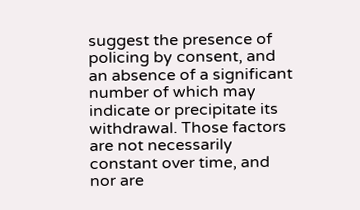suggest the presence of policing by consent, and an absence of a significant number of which may indicate or precipitate its withdrawal. Those factors are not necessarily constant over time, and nor are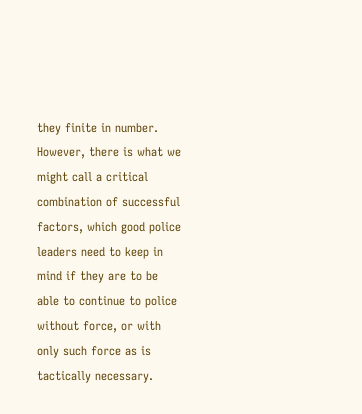they finite in number. However, there is what we might call a critical combination of successful factors, which good police leaders need to keep in mind if they are to be able to continue to police without force, or with only such force as is tactically necessary.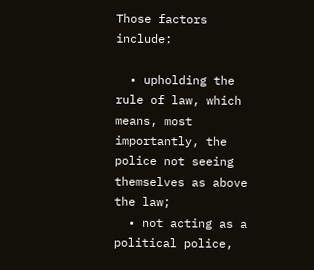Those factors include:

  • upholding the rule of law, which means, most importantly, the police not seeing themselves as above the law;
  • not acting as a political police,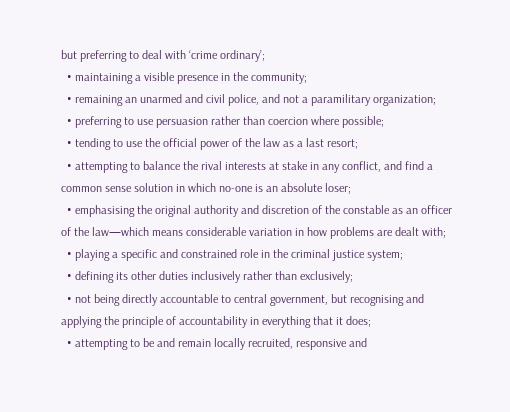but preferring to deal with ‘crime ordinary’;
  • maintaining a visible presence in the community;
  • remaining an unarmed and civil police, and not a paramilitary organization;
  • preferring to use persuasion rather than coercion where possible;
  • tending to use the official power of the law as a last resort;
  • attempting to balance the rival interests at stake in any conflict, and find a common sense solution in which no-one is an absolute loser;
  • emphasising the original authority and discretion of the constable as an officer of the law—which means considerable variation in how problems are dealt with;
  • playing a specific and constrained role in the criminal justice system;
  • defining its other duties inclusively rather than exclusively;
  • not being directly accountable to central government, but recognising and applying the principle of accountability in everything that it does;
  • attempting to be and remain locally recruited, responsive and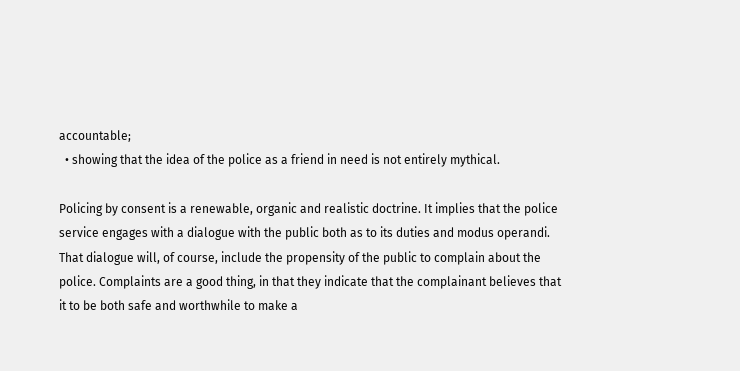accountable;
  • showing that the idea of the police as a friend in need is not entirely mythical.

Policing by consent is a renewable, organic and realistic doctrine. It implies that the police service engages with a dialogue with the public both as to its duties and modus operandi. That dialogue will, of course, include the propensity of the public to complain about the police. Complaints are a good thing, in that they indicate that the complainant believes that it to be both safe and worthwhile to make a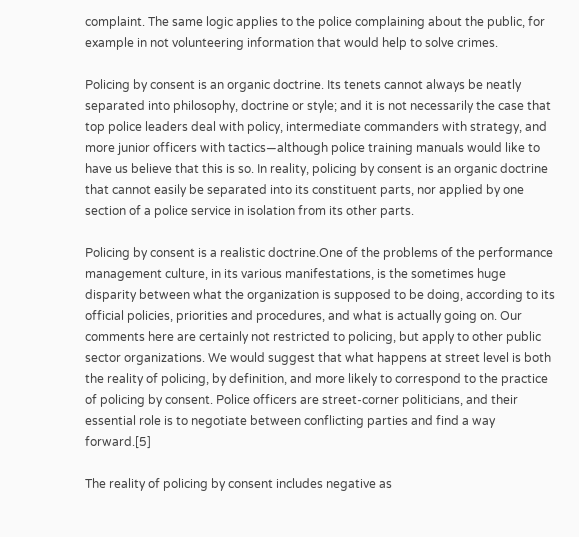complaint. The same logic applies to the police complaining about the public, for example in not volunteering information that would help to solve crimes.

Policing by consent is an organic doctrine. Its tenets cannot always be neatly separated into philosophy, doctrine or style; and it is not necessarily the case that top police leaders deal with policy, intermediate commanders with strategy, and more junior officers with tactics—although police training manuals would like to have us believe that this is so. In reality, policing by consent is an organic doctrine that cannot easily be separated into its constituent parts, nor applied by one section of a police service in isolation from its other parts.

Policing by consent is a realistic doctrine.One of the problems of the performance management culture, in its various manifestations, is the sometimes huge disparity between what the organization is supposed to be doing, according to its official policies, priorities and procedures, and what is actually going on. Our comments here are certainly not restricted to policing, but apply to other public sector organizations. We would suggest that what happens at street level is both the reality of policing, by definition, and more likely to correspond to the practice of policing by consent. Police officers are street-corner politicians, and their essential role is to negotiate between conflicting parties and find a way forward.[5]

The reality of policing by consent includes negative as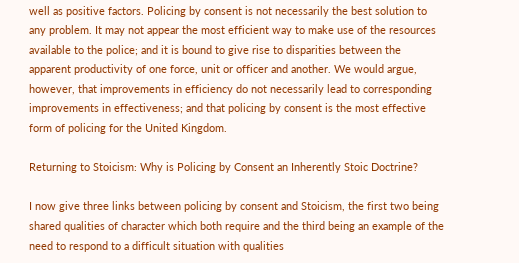well as positive factors. Policing by consent is not necessarily the best solution to any problem. It may not appear the most efficient way to make use of the resources available to the police; and it is bound to give rise to disparities between the apparent productivity of one force, unit or officer and another. We would argue, however, that improvements in efficiency do not necessarily lead to corresponding improvements in effectiveness; and that policing by consent is the most effective form of policing for the United Kingdom.

Returning to Stoicism: Why is Policing by Consent an Inherently Stoic Doctrine?

I now give three links between policing by consent and Stoicism, the first two being shared qualities of character which both require and the third being an example of the need to respond to a difficult situation with qualities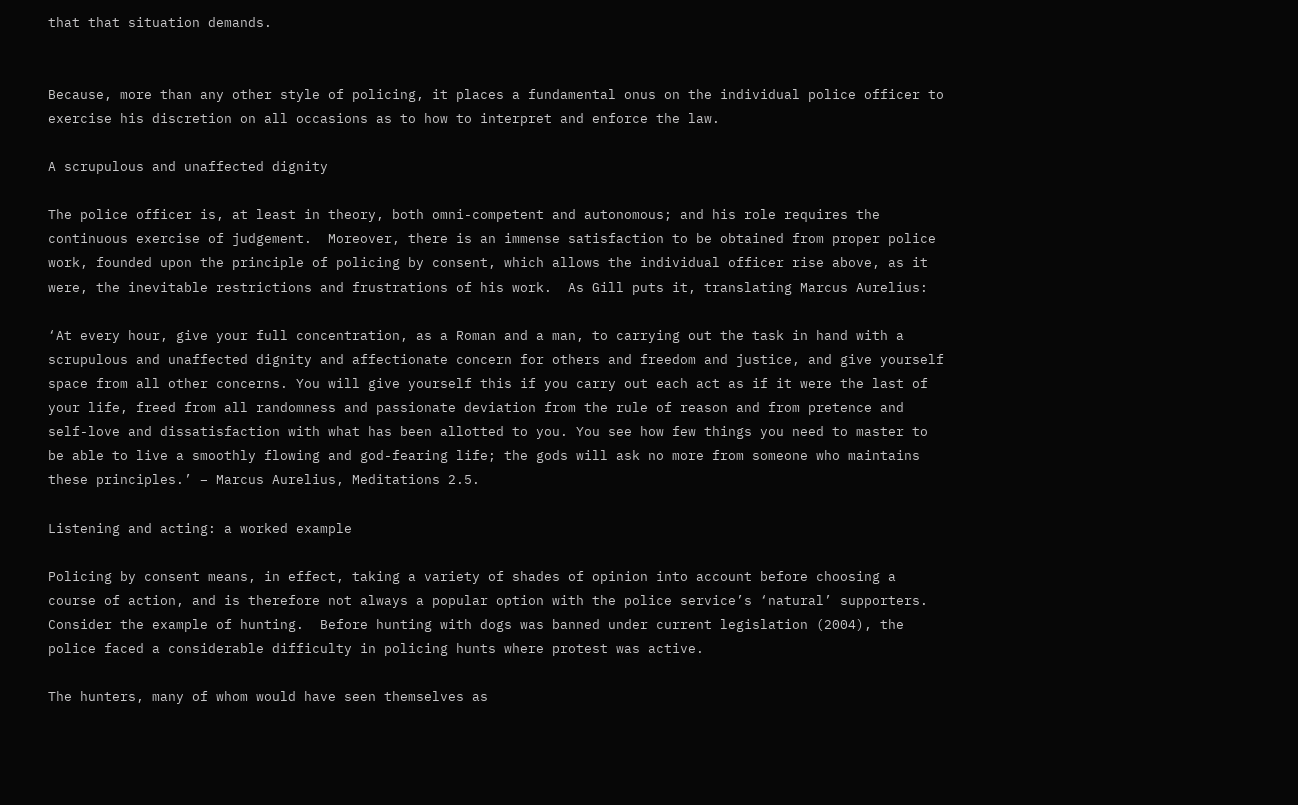that that situation demands.


Because, more than any other style of policing, it places a fundamental onus on the individual police officer to exercise his discretion on all occasions as to how to interpret and enforce the law.

A scrupulous and unaffected dignity

The police officer is, at least in theory, both omni-competent and autonomous; and his role requires the continuous exercise of judgement.  Moreover, there is an immense satisfaction to be obtained from proper police work, founded upon the principle of policing by consent, which allows the individual officer rise above, as it were, the inevitable restrictions and frustrations of his work.  As Gill puts it, translating Marcus Aurelius:

‘At every hour, give your full concentration, as a Roman and a man, to carrying out the task in hand with a scrupulous and unaffected dignity and affectionate concern for others and freedom and justice, and give yourself space from all other concerns. You will give yourself this if you carry out each act as if it were the last of your life, freed from all randomness and passionate deviation from the rule of reason and from pretence and self-love and dissatisfaction with what has been allotted to you. You see how few things you need to master to be able to live a smoothly flowing and god-fearing life; the gods will ask no more from someone who maintains these principles.’ – Marcus Aurelius, Meditations 2.5.

Listening and acting: a worked example

Policing by consent means, in effect, taking a variety of shades of opinion into account before choosing a course of action, and is therefore not always a popular option with the police service’s ‘natural’ supporters.  Consider the example of hunting.  Before hunting with dogs was banned under current legislation (2004), the police faced a considerable difficulty in policing hunts where protest was active.

The hunters, many of whom would have seen themselves as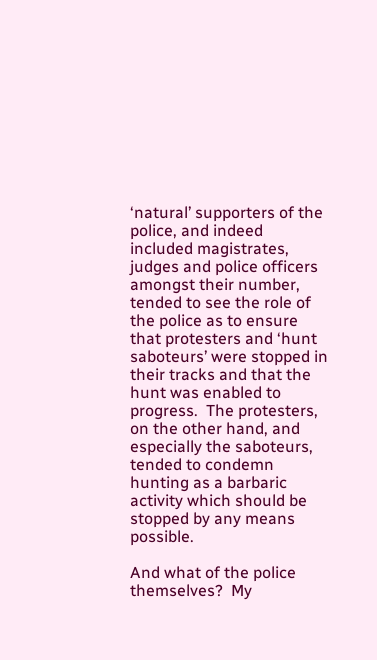‘natural’ supporters of the police, and indeed included magistrates, judges and police officers amongst their number, tended to see the role of the police as to ensure that protesters and ‘hunt saboteurs’ were stopped in their tracks and that the hunt was enabled to progress.  The protesters, on the other hand, and especially the saboteurs, tended to condemn hunting as a barbaric activity which should be stopped by any means possible.

And what of the police themselves?  My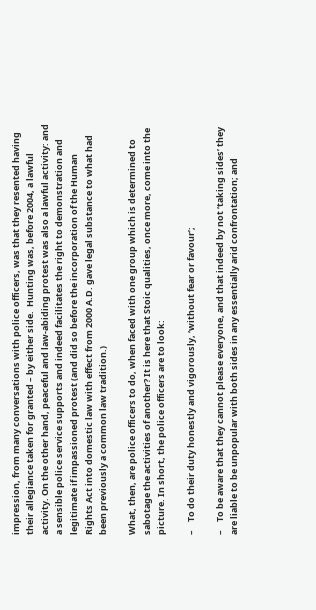impression, from many conversations with police officers, was that they resented having their allegiance taken for granted – by either side.  Hunting was, before 2004, a lawful activity. On the other hand, peaceful and law-abiding protest was also a lawful activity: and a sensible police service supports and indeed facilitates the right to demonstration and legitimate if impassioned protest (and did so before the incorporation of the Human Rights Act into domestic law with effect from 2000 A.D. gave legal substance to what had been previously a common law tradition.)

What, then, are police officers to do, when faced with one group which is determined to sabotage the activities of another? It is here that Stoic qualities, once more, come into the picture. In short, the police officers are to look:

–    To do their duty honestly and vigorously, ‘without fear or favour’;

–    To be aware that they cannot please everyone, and that indeed by not ‘taking sides’ they are liable to be unpopular with both sides in any essentially arid confrontation; and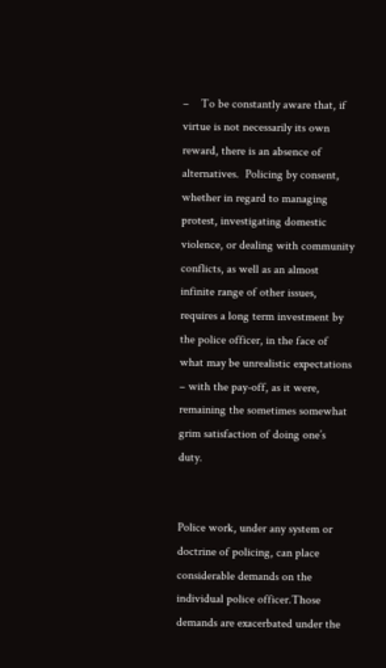–    To be constantly aware that, if virtue is not necessarily its own reward, there is an absence of alternatives.  Policing by consent, whether in regard to managing protest, investigating domestic violence, or dealing with community conflicts, as well as an almost infinite range of other issues, requires a long term investment by the police officer, in the face of what may be unrealistic expectations – with the pay-off, as it were, remaining the sometimes somewhat grim satisfaction of doing one’s duty.


Police work, under any system or doctrine of policing, can place considerable demands on the individual police officer.Those demands are exacerbated under the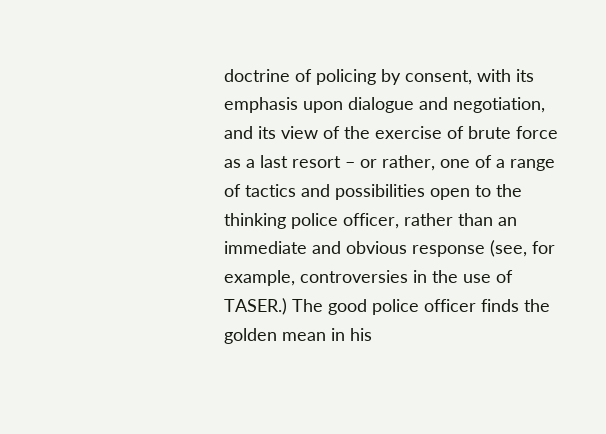doctrine of policing by consent, with its emphasis upon dialogue and negotiation, and its view of the exercise of brute force as a last resort – or rather, one of a range of tactics and possibilities open to the thinking police officer, rather than an immediate and obvious response (see, for example, controversies in the use of TASER.) The good police officer finds the golden mean in his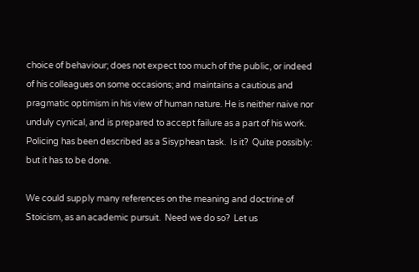choice of behaviour; does not expect too much of the public, or indeed of his colleagues on some occasions; and maintains a cautious and pragmatic optimism in his view of human nature. He is neither naive nor unduly cynical, and is prepared to accept failure as a part of his work.  Policing has been described as a Sisyphean task.  Is it?  Quite possibly: but it has to be done.

We could supply many references on the meaning and doctrine of Stoicism, as an academic pursuit.  Need we do so?  Let us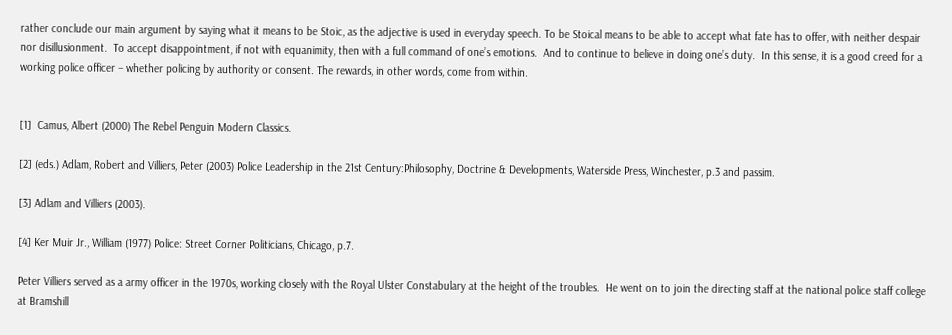rather conclude our main argument by saying what it means to be Stoic, as the adjective is used in everyday speech. To be Stoical means to be able to accept what fate has to offer, with neither despair nor disillusionment.  To accept disappointment, if not with equanimity, then with a full command of one’s emotions.  And to continue to believe in doing one’s duty.  In this sense, it is a good creed for a working police officer – whether policing by authority or consent. The rewards, in other words, come from within.


[1]  Camus, Albert (2000) The Rebel Penguin Modern Classics.

[2] (eds.) Adlam, Robert and Villiers, Peter (2003) Police Leadership in the 21st Century:Philosophy, Doctrine & Developments, Waterside Press, Winchester, p.3 and passim.

[3] Adlam and Villiers (2003).

[4] Ker Muir Jr., William (1977) Police: Street Corner Politicians, Chicago, p.7.

Peter Villiers served as a army officer in the 1970s, working closely with the Royal Ulster Constabulary at the height of the troubles.  He went on to join the directing staff at the national police staff college at Bramshill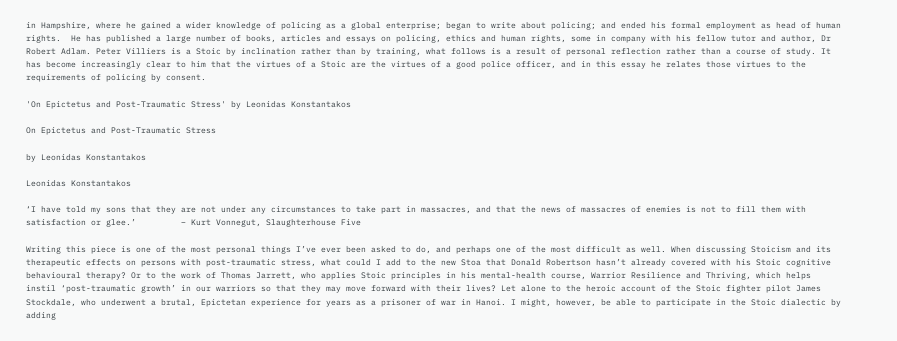in Hampshire, where he gained a wider knowledge of policing as a global enterprise; began to write about policing; and ended his formal employment as head of human rights.  He has published a large number of books, articles and essays on policing, ethics and human rights, some in company with his fellow tutor and author, Dr Robert Adlam. Peter Villiers is a Stoic by inclination rather than by training, what follows is a result of personal reflection rather than a course of study. It has become increasingly clear to him that the virtues of a Stoic are the virtues of a good police officer, and in this essay he relates those virtues to the requirements of policing by consent.

'On Epictetus and Post-Traumatic Stress' by Leonidas Konstantakos

On Epictetus and Post-Traumatic Stress

by Leonidas Konstantakos

Leonidas Konstantakos

‘I have told my sons that they are not under any circumstances to take part in massacres, and that the news of massacres of enemies is not to fill them with satisfaction or glee.’         – Kurt Vonnegut, Slaughterhouse Five

Writing this piece is one of the most personal things I’ve ever been asked to do, and perhaps one of the most difficult as well. When discussing Stoicism and its therapeutic effects on persons with post-traumatic stress, what could I add to the new Stoa that Donald Robertson hasn’t already covered with his Stoic cognitive behavioural therapy? Or to the work of Thomas Jarrett, who applies Stoic principles in his mental-health course, Warrior Resilience and Thriving, which helps instil ‘post-traumatic growth’ in our warriors so that they may move forward with their lives? Let alone to the heroic account of the Stoic fighter pilot James Stockdale, who underwent a brutal, Epictetan experience for years as a prisoner of war in Hanoi. I might, however, be able to participate in the Stoic dialectic by adding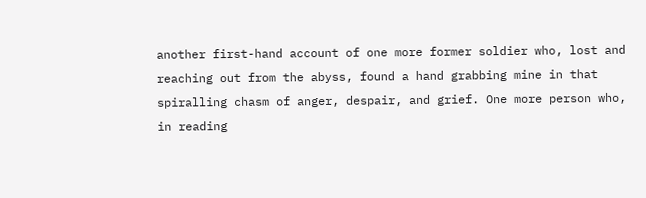another first-hand account of one more former soldier who, lost and reaching out from the abyss, found a hand grabbing mine in that spiralling chasm of anger, despair, and grief. One more person who, in reading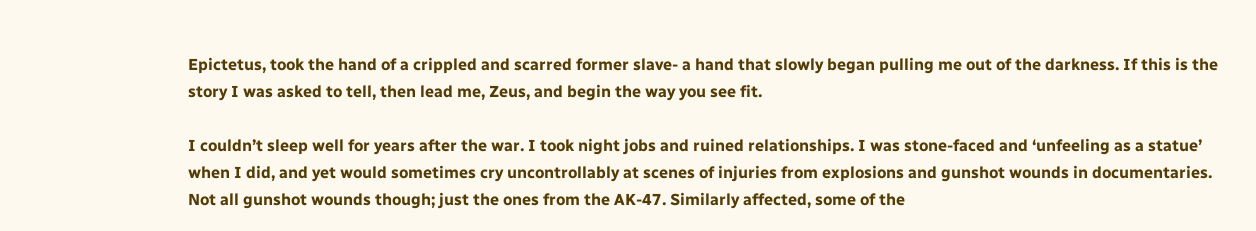Epictetus, took the hand of a crippled and scarred former slave- a hand that slowly began pulling me out of the darkness. If this is the story I was asked to tell, then lead me, Zeus, and begin the way you see fit.

I couldn’t sleep well for years after the war. I took night jobs and ruined relationships. I was stone-faced and ‘unfeeling as a statue’ when I did, and yet would sometimes cry uncontrollably at scenes of injuries from explosions and gunshot wounds in documentaries. Not all gunshot wounds though; just the ones from the AK-47. Similarly affected, some of the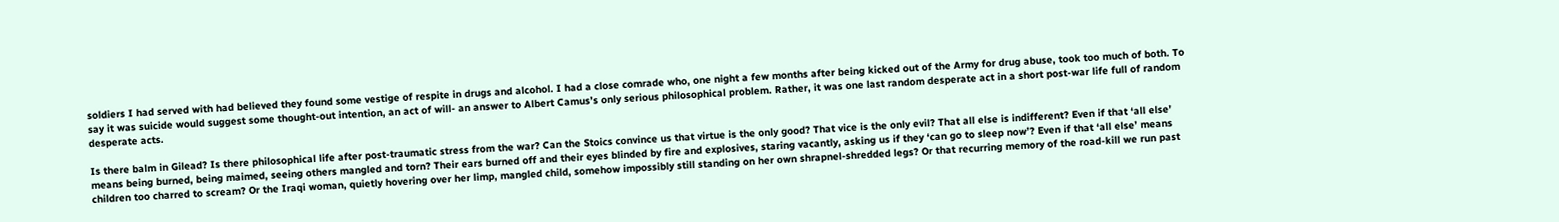soldiers I had served with had believed they found some vestige of respite in drugs and alcohol. I had a close comrade who, one night a few months after being kicked out of the Army for drug abuse, took too much of both. To say it was suicide would suggest some thought-out intention, an act of will- an answer to Albert Camus’s only serious philosophical problem. Rather, it was one last random desperate act in a short post-war life full of random desperate acts.

Is there balm in Gilead? Is there philosophical life after post-traumatic stress from the war? Can the Stoics convince us that virtue is the only good? That vice is the only evil? That all else is indifferent? Even if that ‘all else’ means being burned, being maimed, seeing others mangled and torn? Their ears burned off and their eyes blinded by fire and explosives, staring vacantly, asking us if they ‘can go to sleep now’? Even if that ‘all else’ means children too charred to scream? Or the Iraqi woman, quietly hovering over her limp, mangled child, somehow impossibly still standing on her own shrapnel-shredded legs? Or that recurring memory of the road-kill we run past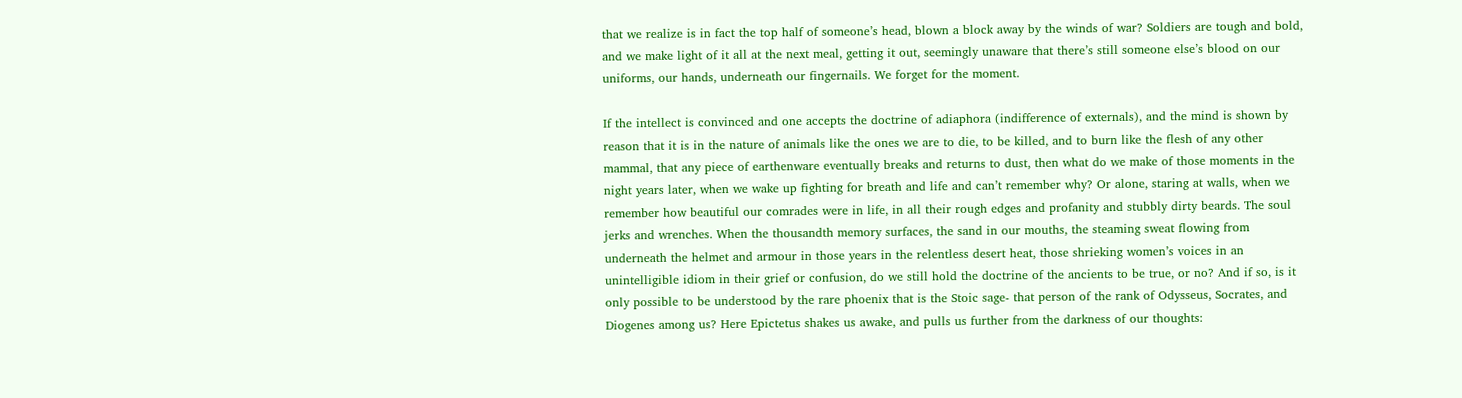that we realize is in fact the top half of someone’s head, blown a block away by the winds of war? Soldiers are tough and bold, and we make light of it all at the next meal, getting it out, seemingly unaware that there’s still someone else’s blood on our uniforms, our hands, underneath our fingernails. We forget for the moment.

If the intellect is convinced and one accepts the doctrine of adiaphora (indifference of externals), and the mind is shown by reason that it is in the nature of animals like the ones we are to die, to be killed, and to burn like the flesh of any other mammal, that any piece of earthenware eventually breaks and returns to dust, then what do we make of those moments in the night years later, when we wake up fighting for breath and life and can’t remember why? Or alone, staring at walls, when we remember how beautiful our comrades were in life, in all their rough edges and profanity and stubbly dirty beards. The soul jerks and wrenches. When the thousandth memory surfaces, the sand in our mouths, the steaming sweat flowing from underneath the helmet and armour in those years in the relentless desert heat, those shrieking women’s voices in an unintelligible idiom in their grief or confusion, do we still hold the doctrine of the ancients to be true, or no? And if so, is it only possible to be understood by the rare phoenix that is the Stoic sage- that person of the rank of Odysseus, Socrates, and Diogenes among us? Here Epictetus shakes us awake, and pulls us further from the darkness of our thoughts: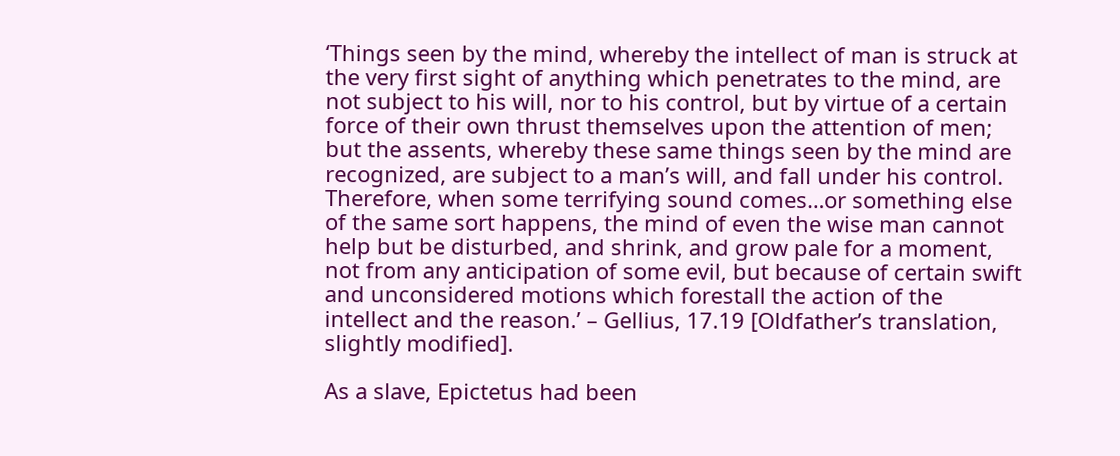‘Things seen by the mind, whereby the intellect of man is struck at the very first sight of anything which penetrates to the mind, are not subject to his will, nor to his control, but by virtue of a certain force of their own thrust themselves upon the attention of men; but the assents, whereby these same things seen by the mind are recognized, are subject to a man’s will, and fall under his control. Therefore, when some terrifying sound comes…or something else of the same sort happens, the mind of even the wise man cannot help but be disturbed, and shrink, and grow pale for a moment, not from any anticipation of some evil, but because of certain swift and unconsidered motions which forestall the action of the intellect and the reason.’ – Gellius, 17.19 [Oldfather’s translation, slightly modified].

As a slave, Epictetus had been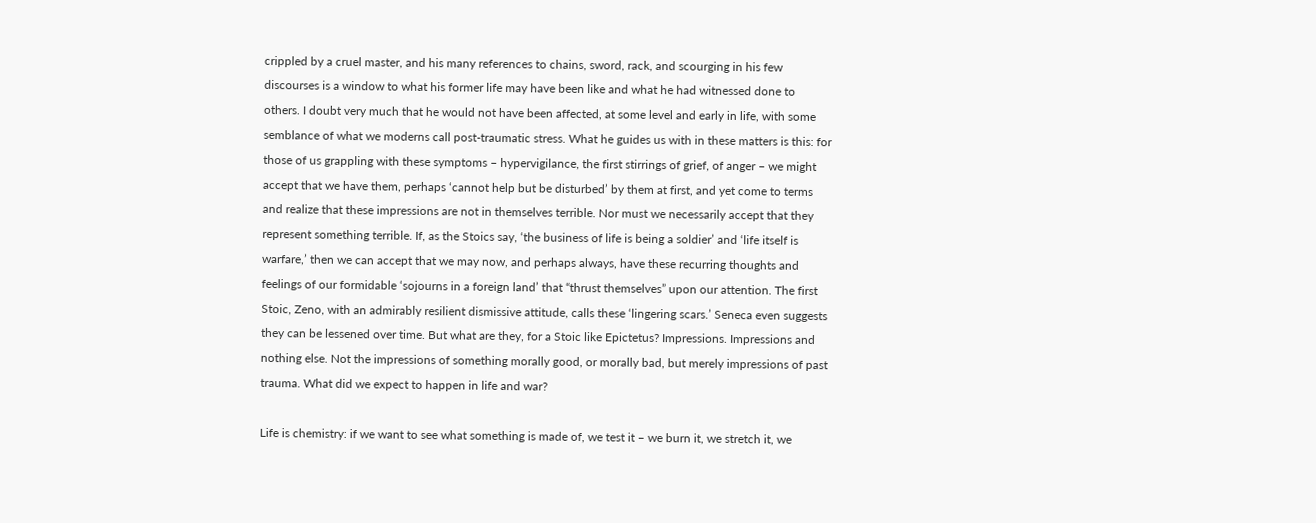crippled by a cruel master, and his many references to chains, sword, rack, and scourging in his few discourses is a window to what his former life may have been like and what he had witnessed done to others. I doubt very much that he would not have been affected, at some level and early in life, with some semblance of what we moderns call post-traumatic stress. What he guides us with in these matters is this: for those of us grappling with these symptoms – hypervigilance, the first stirrings of grief, of anger – we might accept that we have them, perhaps ‘cannot help but be disturbed’ by them at first, and yet come to terms and realize that these impressions are not in themselves terrible. Nor must we necessarily accept that they represent something terrible. If, as the Stoics say, ‘the business of life is being a soldier’ and ‘life itself is warfare,’ then we can accept that we may now, and perhaps always, have these recurring thoughts and feelings of our formidable ‘sojourns in a foreign land’ that “thrust themselves” upon our attention. The first Stoic, Zeno, with an admirably resilient dismissive attitude, calls these ‘lingering scars.’ Seneca even suggests they can be lessened over time. But what are they, for a Stoic like Epictetus? Impressions. Impressions and nothing else. Not the impressions of something morally good, or morally bad, but merely impressions of past trauma. What did we expect to happen in life and war?

Life is chemistry: if we want to see what something is made of, we test it – we burn it, we stretch it, we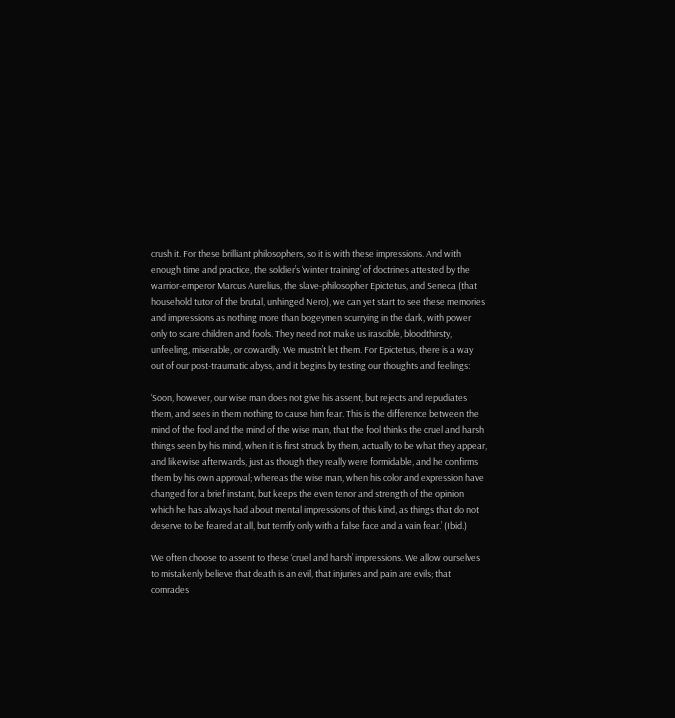crush it. For these brilliant philosophers, so it is with these impressions. And with enough time and practice, the soldier’s ‘winter training’ of doctrines attested by the warrior-emperor Marcus Aurelius, the slave-philosopher Epictetus, and Seneca (that household tutor of the brutal, unhinged Nero), we can yet start to see these memories and impressions as nothing more than bogeymen scurrying in the dark, with power only to scare children and fools. They need not make us irascible, bloodthirsty, unfeeling, miserable, or cowardly. We mustn’t let them. For Epictetus, there is a way out of our post-traumatic abyss, and it begins by testing our thoughts and feelings:

‘Soon, however, our wise man does not give his assent, but rejects and repudiates them, and sees in them nothing to cause him fear. This is the difference between the mind of the fool and the mind of the wise man, that the fool thinks the cruel and harsh things seen by his mind, when it is first struck by them, actually to be what they appear, and likewise afterwards, just as though they really were formidable, and he confirms them by his own approval; whereas the wise man, when his color and expression have changed for a brief instant, but keeps the even tenor and strength of the opinion which he has always had about mental impressions of this kind, as things that do not deserve to be feared at all, but terrify only with a false face and a vain fear.’ (Ibid.)

We often choose to assent to these ‘cruel and harsh’ impressions. We allow ourselves to mistakenly believe that death is an evil, that injuries and pain are evils; that comrades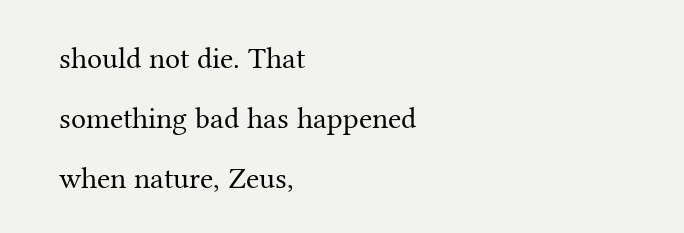should not die. That something bad has happened when nature, Zeus,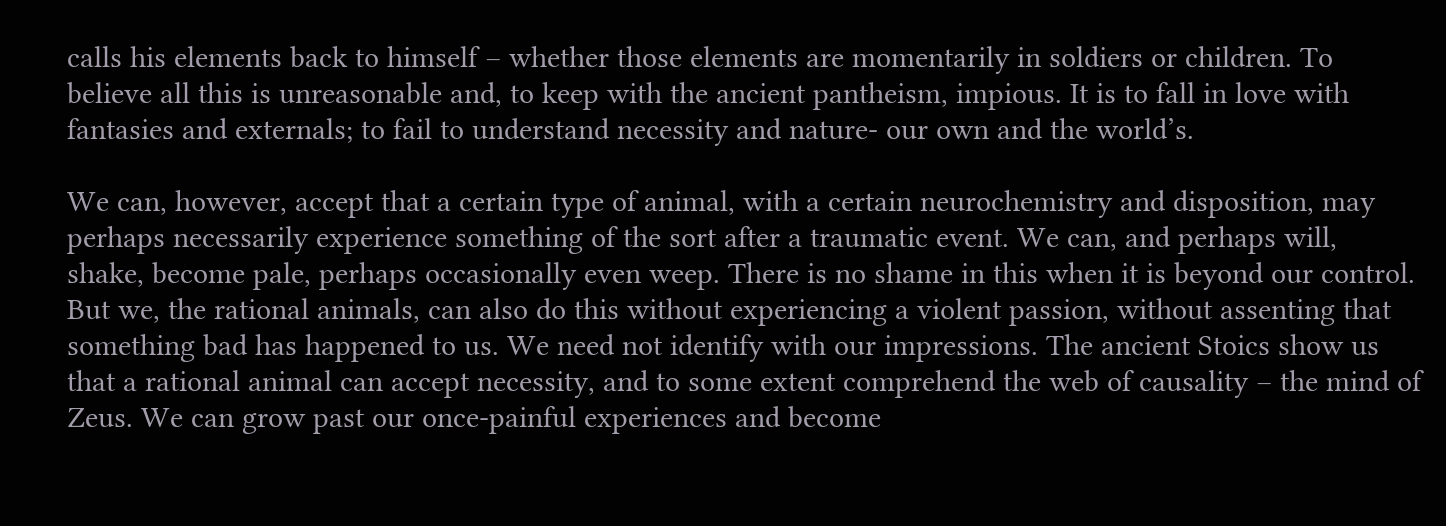calls his elements back to himself – whether those elements are momentarily in soldiers or children. To believe all this is unreasonable and, to keep with the ancient pantheism, impious. It is to fall in love with fantasies and externals; to fail to understand necessity and nature- our own and the world’s.

We can, however, accept that a certain type of animal, with a certain neurochemistry and disposition, may perhaps necessarily experience something of the sort after a traumatic event. We can, and perhaps will, shake, become pale, perhaps occasionally even weep. There is no shame in this when it is beyond our control. But we, the rational animals, can also do this without experiencing a violent passion, without assenting that something bad has happened to us. We need not identify with our impressions. The ancient Stoics show us that a rational animal can accept necessity, and to some extent comprehend the web of causality – the mind of Zeus. We can grow past our once-painful experiences and become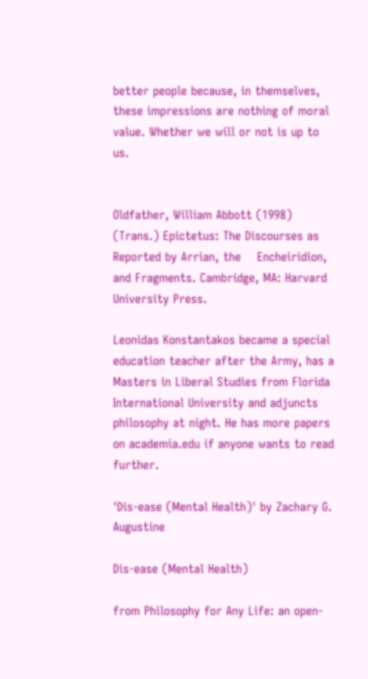better people because, in themselves, these impressions are nothing of moral value. Whether we will or not is up to us.


Oldfather, William Abbott (1998) (Trans.) Epictetus: The Discourses as Reported by Arrian, the    Encheiridion, and Fragments. Cambridge, MA: Harvard University Press.

Leonidas Konstantakos became a special education teacher after the Army, has a Masters in Liberal Studies from Florida International University and adjuncts philosophy at night. He has more papers on academia.edu if anyone wants to read further.

'Dis-ease (Mental Health)' by Zachary G. Augustine

Dis-ease (Mental Health)

from Philosophy for Any Life: an open-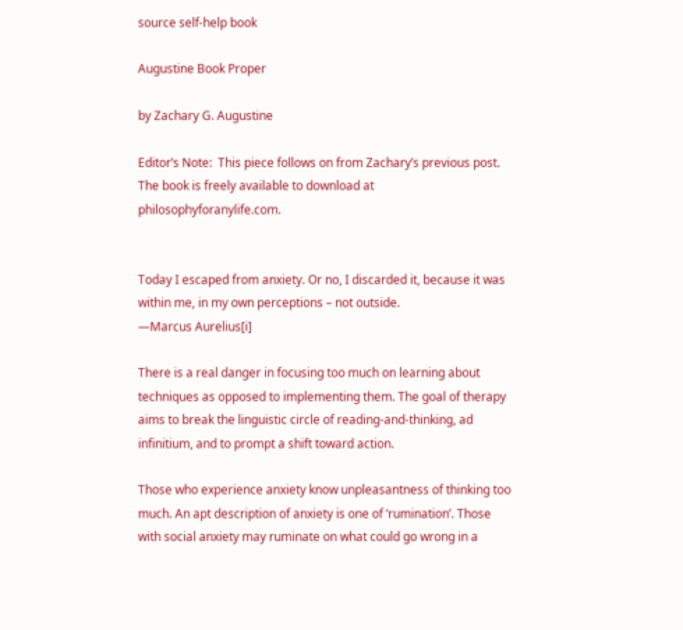source self-help book

Augustine Book Proper

by Zachary G. Augustine

Editor’s Note:  This piece follows on from Zachary’s previous post.  The book is freely available to download at philosophyforanylife.com.


Today I escaped from anxiety. Or no, I discarded it, because it was within me, in my own perceptions – not outside.
—Marcus Aurelius[i]

There is a real danger in focusing too much on learning about techniques as opposed to implementing them. The goal of therapy aims to break the linguistic circle of reading-and-thinking, ad infinitium, and to prompt a shift toward action.

Those who experience anxiety know unpleasantness of thinking too much. An apt description of anxiety is one of ‘rumination’. Those with social anxiety may ruminate on what could go wrong in a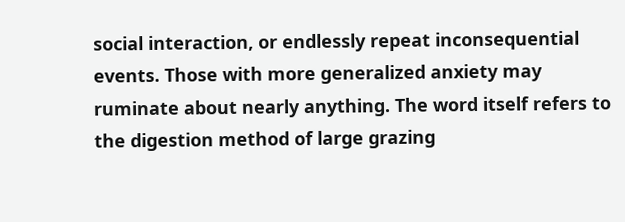social interaction, or endlessly repeat inconsequential events. Those with more generalized anxiety may ruminate about nearly anything. The word itself refers to the digestion method of large grazing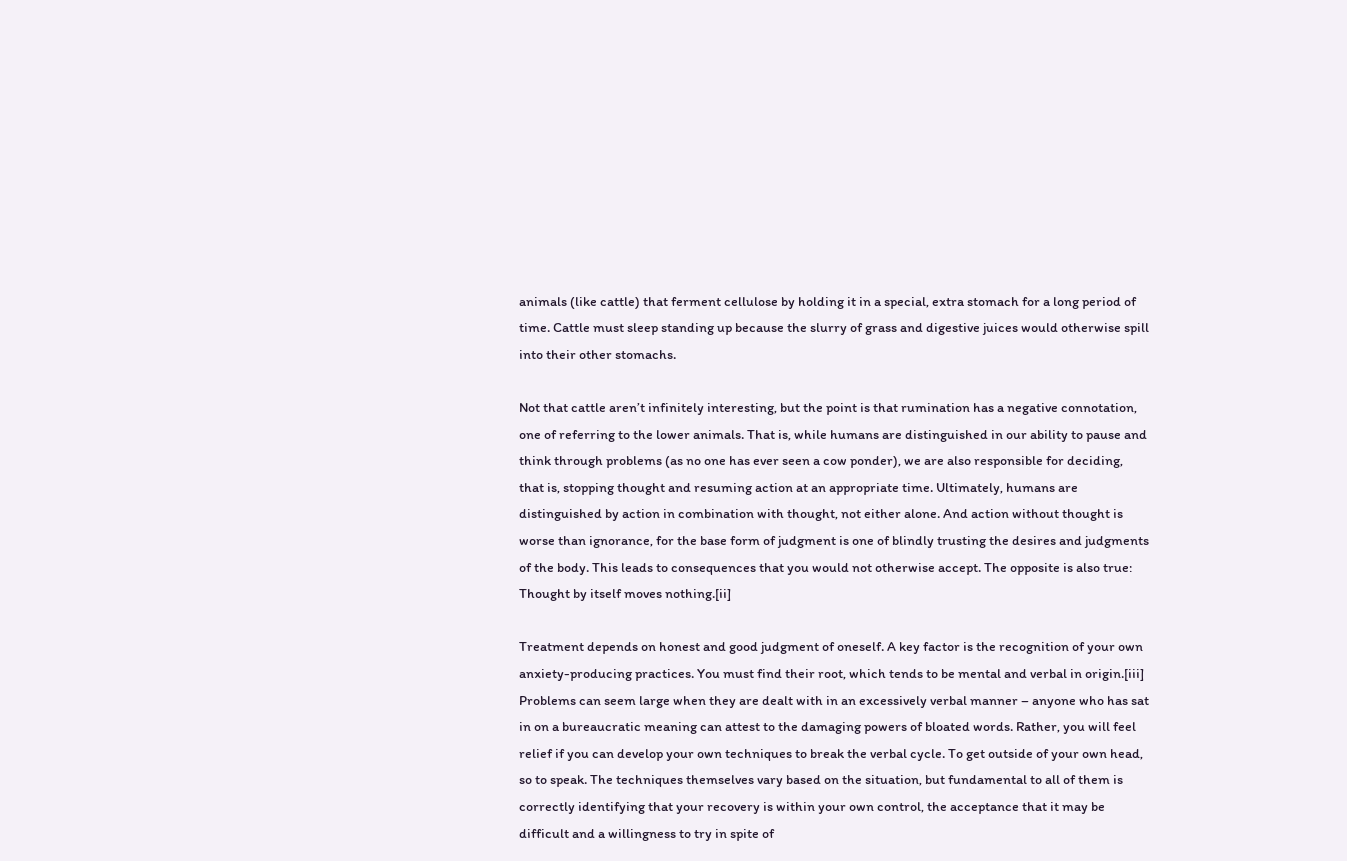animals (like cattle) that ferment cellulose by holding it in a special, extra stomach for a long period of time. Cattle must sleep standing up because the slurry of grass and digestive juices would otherwise spill into their other stomachs.

Not that cattle aren’t infinitely interesting, but the point is that rumination has a negative connotation, one of referring to the lower animals. That is, while humans are distinguished in our ability to pause and think through problems (as no one has ever seen a cow ponder), we are also responsible for deciding, that is, stopping thought and resuming action at an appropriate time. Ultimately, humans are distinguished by action in combination with thought, not either alone. And action without thought is worse than ignorance, for the base form of judgment is one of blindly trusting the desires and judgments of the body. This leads to consequences that you would not otherwise accept. The opposite is also true: Thought by itself moves nothing.[ii]

Treatment depends on honest and good judgment of oneself. A key factor is the recognition of your own anxiety-producing practices. You must find their root, which tends to be mental and verbal in origin.[iii] Problems can seem large when they are dealt with in an excessively verbal manner – anyone who has sat in on a bureaucratic meaning can attest to the damaging powers of bloated words. Rather, you will feel relief if you can develop your own techniques to break the verbal cycle. To get outside of your own head, so to speak. The techniques themselves vary based on the situation, but fundamental to all of them is correctly identifying that your recovery is within your own control, the acceptance that it may be difficult and a willingness to try in spite of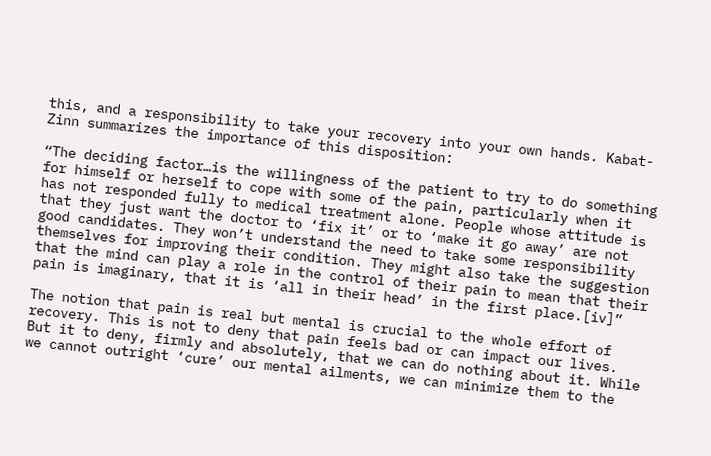this, and a responsibility to take your recovery into your own hands. Kabat-Zinn summarizes the importance of this disposition:

“The deciding factor…is the willingness of the patient to try to do something for himself or herself to cope with some of the pain, particularly when it has not responded fully to medical treatment alone. People whose attitude is that they just want the doctor to ‘fix it’ or to ‘make it go away’ are not good candidates. They won’t understand the need to take some responsibility themselves for improving their condition. They might also take the suggestion that the mind can play a role in the control of their pain to mean that their pain is imaginary, that it is ‘all in their head’ in the first place.[iv]”

The notion that pain is real but mental is crucial to the whole effort of recovery. This is not to deny that pain feels bad or can impact our lives. But it to deny, firmly and absolutely, that we can do nothing about it. While we cannot outright ‘cure’ our mental ailments, we can minimize them to the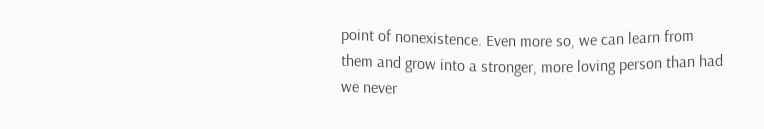point of nonexistence. Even more so, we can learn from them and grow into a stronger, more loving person than had we never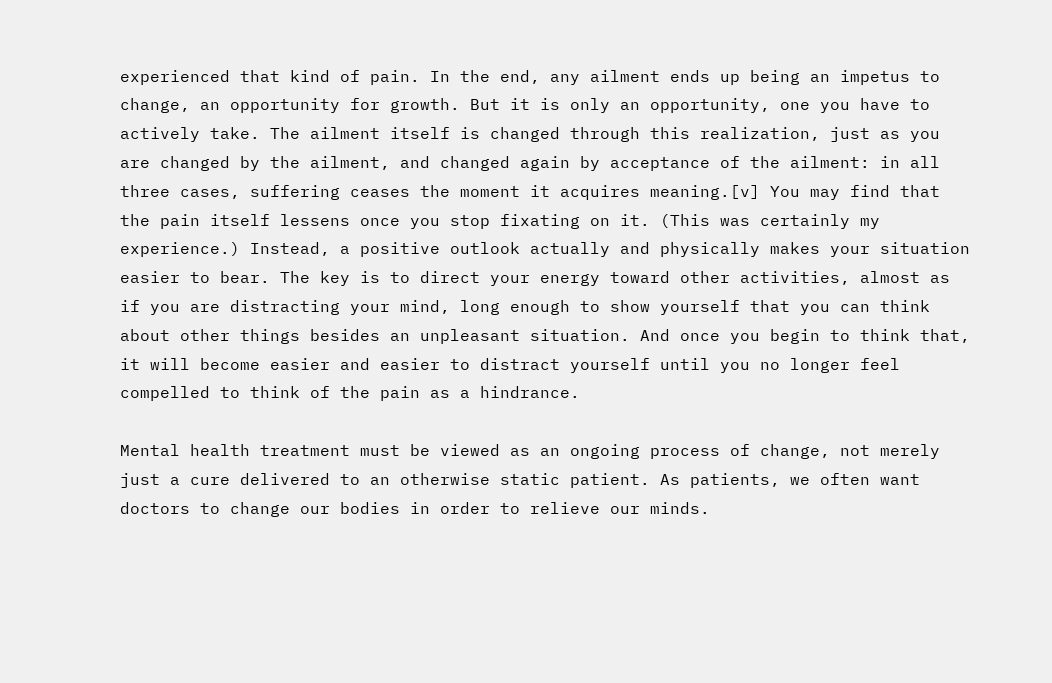experienced that kind of pain. In the end, any ailment ends up being an impetus to change, an opportunity for growth. But it is only an opportunity, one you have to actively take. The ailment itself is changed through this realization, just as you are changed by the ailment, and changed again by acceptance of the ailment: in all three cases, suffering ceases the moment it acquires meaning.[v] You may find that the pain itself lessens once you stop fixating on it. (This was certainly my experience.) Instead, a positive outlook actually and physically makes your situation easier to bear. The key is to direct your energy toward other activities, almost as if you are distracting your mind, long enough to show yourself that you can think about other things besides an unpleasant situation. And once you begin to think that, it will become easier and easier to distract yourself until you no longer feel compelled to think of the pain as a hindrance.

Mental health treatment must be viewed as an ongoing process of change, not merely just a cure delivered to an otherwise static patient. As patients, we often want doctors to change our bodies in order to relieve our minds.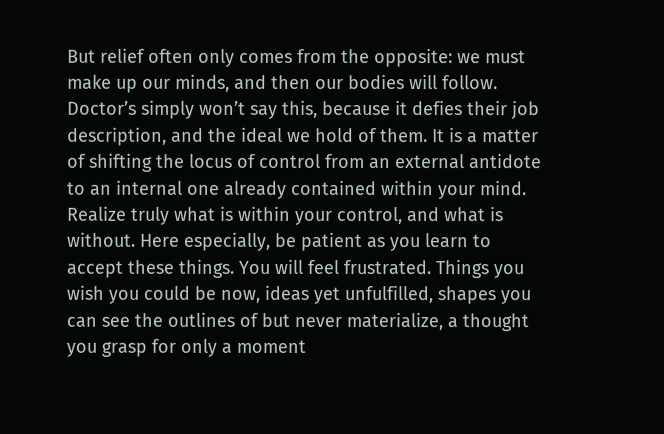But relief often only comes from the opposite: we must make up our minds, and then our bodies will follow. Doctor’s simply won’t say this, because it defies their job description, and the ideal we hold of them. It is a matter of shifting the locus of control from an external antidote to an internal one already contained within your mind. Realize truly what is within your control, and what is without. Here especially, be patient as you learn to accept these things. You will feel frustrated. Things you wish you could be now, ideas yet unfulfilled, shapes you can see the outlines of but never materialize, a thought you grasp for only a moment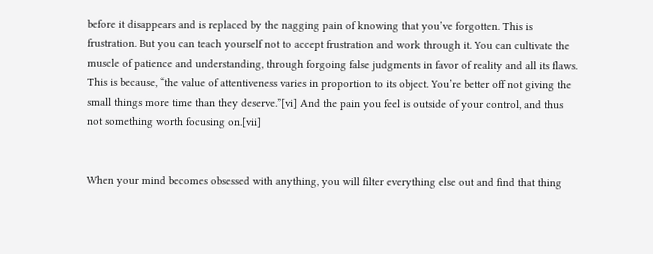before it disappears and is replaced by the nagging pain of knowing that you’ve forgotten. This is frustration. But you can teach yourself not to accept frustration and work through it. You can cultivate the muscle of patience and understanding, through forgoing false judgments in favor of reality and all its flaws. This is because, “the value of attentiveness varies in proportion to its object. You’re better off not giving the small things more time than they deserve.”[vi] And the pain you feel is outside of your control, and thus not something worth focusing on.[vii]


When your mind becomes obsessed with anything, you will filter everything else out and find that thing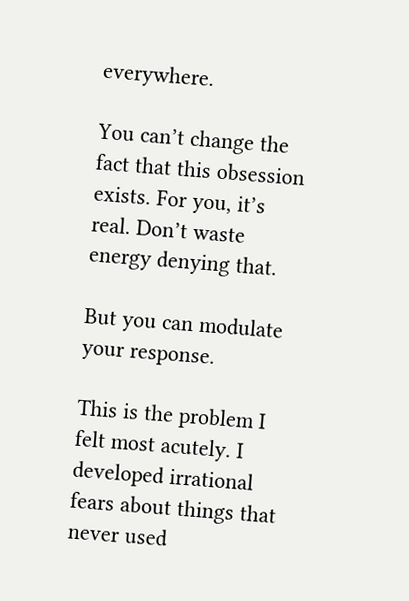everywhere.

You can’t change the fact that this obsession exists. For you, it’s real. Don’t waste energy denying that.

But you can modulate your response.

This is the problem I felt most acutely. I developed irrational fears about things that never used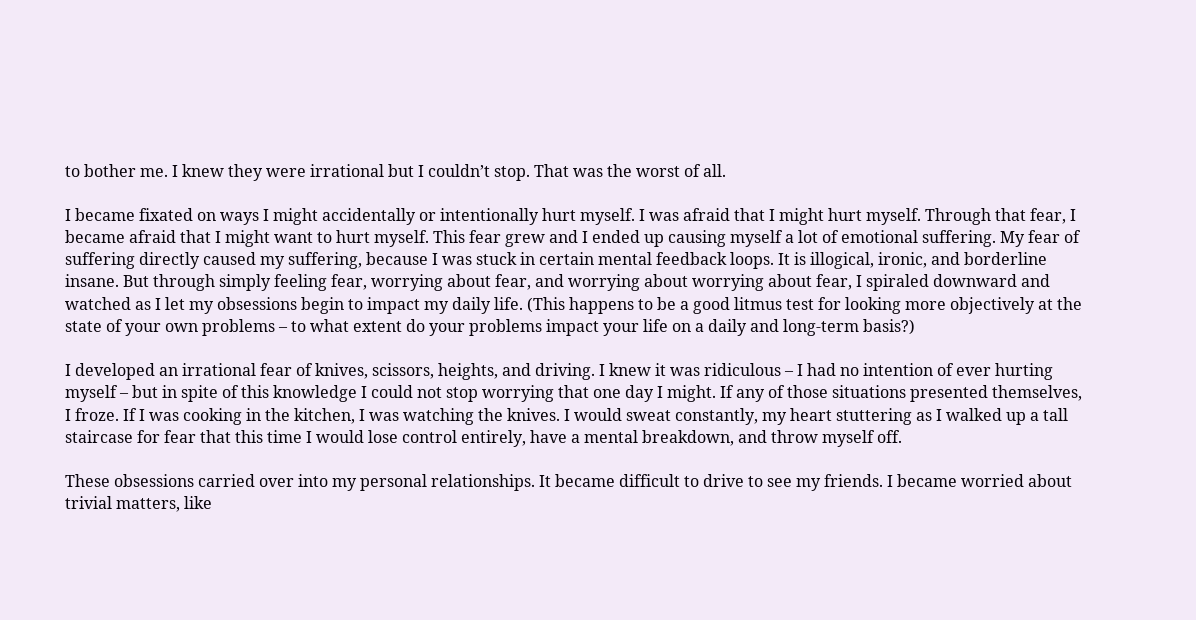to bother me. I knew they were irrational but I couldn’t stop. That was the worst of all.

I became fixated on ways I might accidentally or intentionally hurt myself. I was afraid that I might hurt myself. Through that fear, I became afraid that I might want to hurt myself. This fear grew and I ended up causing myself a lot of emotional suffering. My fear of suffering directly caused my suffering, because I was stuck in certain mental feedback loops. It is illogical, ironic, and borderline insane. But through simply feeling fear, worrying about fear, and worrying about worrying about fear, I spiraled downward and watched as I let my obsessions begin to impact my daily life. (This happens to be a good litmus test for looking more objectively at the state of your own problems – to what extent do your problems impact your life on a daily and long-term basis?)

I developed an irrational fear of knives, scissors, heights, and driving. I knew it was ridiculous – I had no intention of ever hurting myself – but in spite of this knowledge I could not stop worrying that one day I might. If any of those situations presented themselves, I froze. If I was cooking in the kitchen, I was watching the knives. I would sweat constantly, my heart stuttering as I walked up a tall staircase for fear that this time I would lose control entirely, have a mental breakdown, and throw myself off.

These obsessions carried over into my personal relationships. It became difficult to drive to see my friends. I became worried about trivial matters, like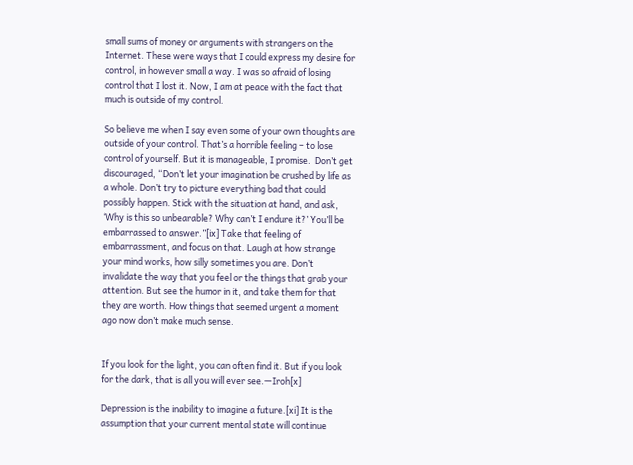small sums of money or arguments with strangers on the Internet. These were ways that I could express my desire for control, in however small a way. I was so afraid of losing control that I lost it. Now, I am at peace with the fact that much is outside of my control.

So believe me when I say even some of your own thoughts are outside of your control. That’s a horrible feeling – to lose control of yourself. But it is manageable, I promise.  Don’t get discouraged, “Don’t let your imagination be crushed by life as a whole. Don’t try to picture everything bad that could possibly happen. Stick with the situation at hand, and ask, ‘Why is this so unbearable? Why can’t I endure it?’ You’ll be embarrassed to answer.”[ix] Take that feeling of embarrassment, and focus on that. Laugh at how strange your mind works, how silly sometimes you are. Don’t invalidate the way that you feel or the things that grab your attention. But see the humor in it, and take them for that they are worth. How things that seemed urgent a moment ago now don’t make much sense.


If you look for the light, you can often find it. But if you look for the dark, that is all you will ever see.—Iroh[x]

Depression is the inability to imagine a future.[xi] It is the assumption that your current mental state will continue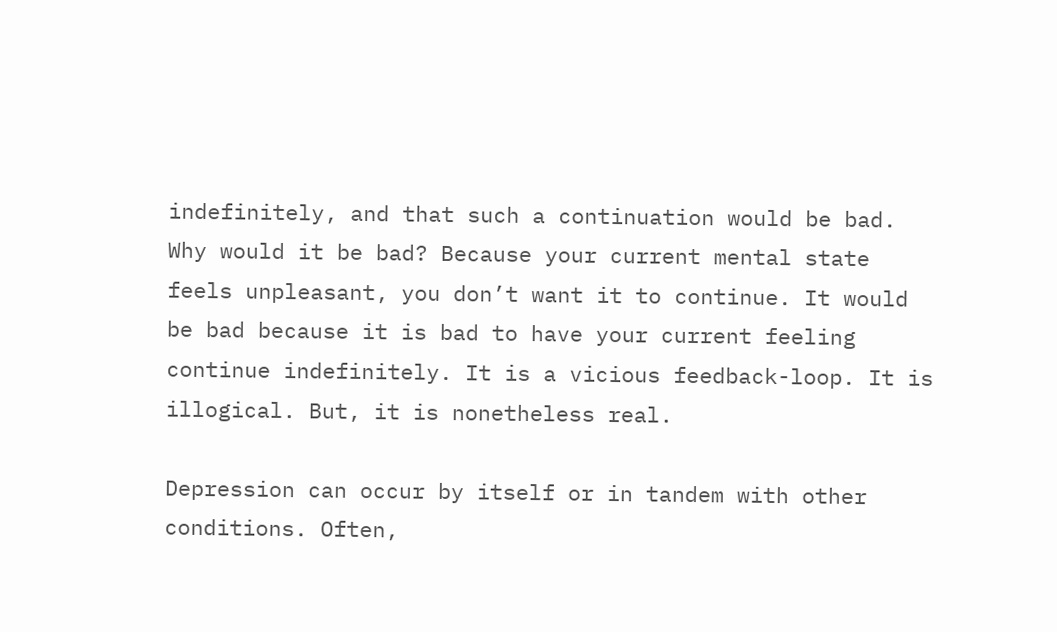indefinitely, and that such a continuation would be bad. Why would it be bad? Because your current mental state feels unpleasant, you don’t want it to continue. It would be bad because it is bad to have your current feeling continue indefinitely. It is a vicious feedback-loop. It is illogical. But, it is nonetheless real.

Depression can occur by itself or in tandem with other conditions. Often,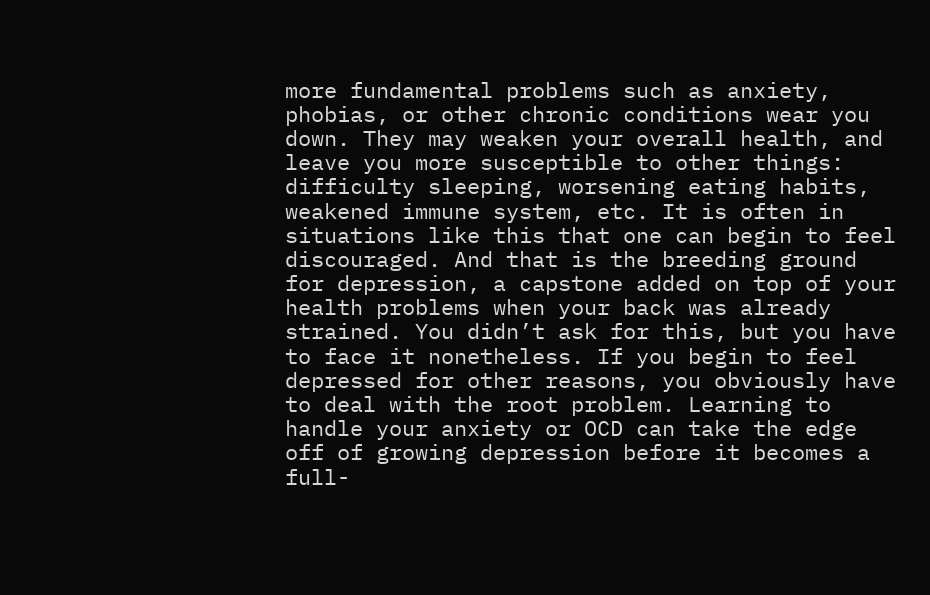more fundamental problems such as anxiety, phobias, or other chronic conditions wear you down. They may weaken your overall health, and leave you more susceptible to other things: difficulty sleeping, worsening eating habits, weakened immune system, etc. It is often in situations like this that one can begin to feel discouraged. And that is the breeding ground for depression, a capstone added on top of your health problems when your back was already strained. You didn’t ask for this, but you have to face it nonetheless. If you begin to feel depressed for other reasons, you obviously have to deal with the root problem. Learning to handle your anxiety or OCD can take the edge off of growing depression before it becomes a full-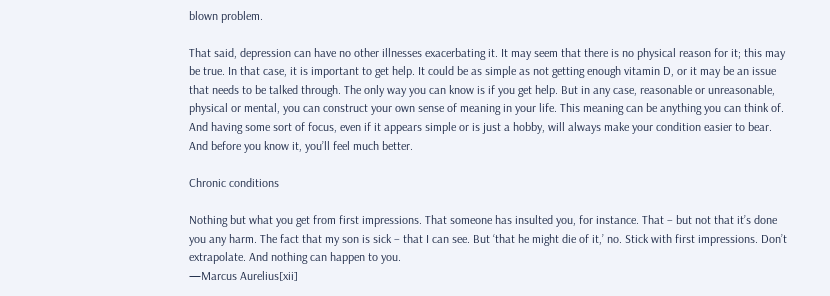blown problem.

That said, depression can have no other illnesses exacerbating it. It may seem that there is no physical reason for it; this may be true. In that case, it is important to get help. It could be as simple as not getting enough vitamin D, or it may be an issue that needs to be talked through. The only way you can know is if you get help. But in any case, reasonable or unreasonable, physical or mental, you can construct your own sense of meaning in your life. This meaning can be anything you can think of. And having some sort of focus, even if it appears simple or is just a hobby, will always make your condition easier to bear. And before you know it, you’ll feel much better.

Chronic conditions

Nothing but what you get from first impressions. That someone has insulted you, for instance. That – but not that it’s done you any harm. The fact that my son is sick – that I can see. But ‘that he might die of it,’ no. Stick with first impressions. Don’t extrapolate. And nothing can happen to you.
—Marcus Aurelius[xii]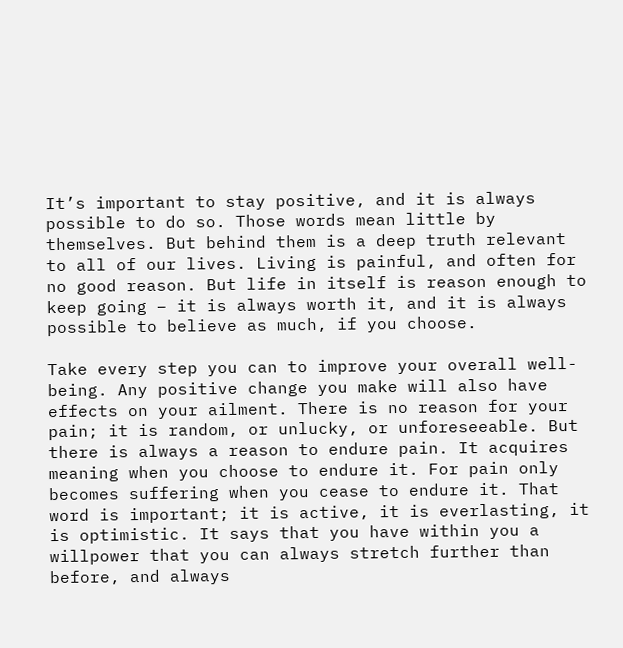It’s important to stay positive, and it is always possible to do so. Those words mean little by themselves. But behind them is a deep truth relevant to all of our lives. Living is painful, and often for no good reason. But life in itself is reason enough to keep going – it is always worth it, and it is always possible to believe as much, if you choose.

Take every step you can to improve your overall well-being. Any positive change you make will also have effects on your ailment. There is no reason for your pain; it is random, or unlucky, or unforeseeable. But there is always a reason to endure pain. It acquires meaning when you choose to endure it. For pain only becomes suffering when you cease to endure it. That word is important; it is active, it is everlasting, it is optimistic. It says that you have within you a willpower that you can always stretch further than before, and always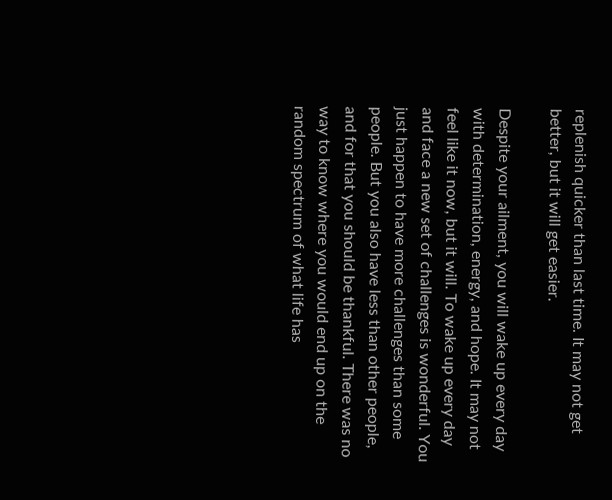replenish quicker than last time. It may not get better, but it will get easier.

Despite your ailment, you will wake up every day with determination, energy, and hope. It may not feel like it now, but it will. To wake up every day and face a new set of challenges is wonderful. You just happen to have more challenges than some people. But you also have less than other people, and for that you should be thankful. There was no way to know where you would end up on the random spectrum of what life has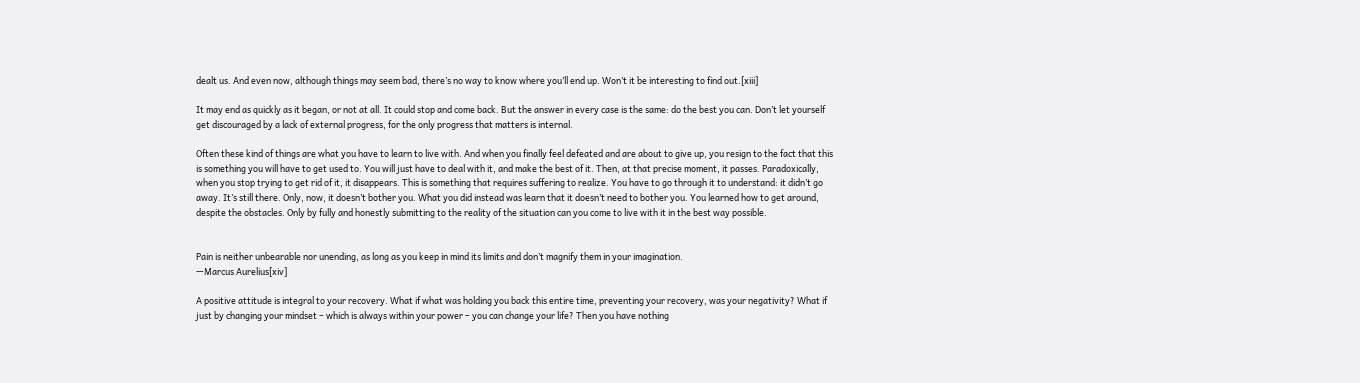dealt us. And even now, although things may seem bad, there’s no way to know where you’ll end up. Won’t it be interesting to find out.[xiii]

It may end as quickly as it began, or not at all. It could stop and come back. But the answer in every case is the same: do the best you can. Don’t let yourself get discouraged by a lack of external progress, for the only progress that matters is internal.

Often these kind of things are what you have to learn to live with. And when you finally feel defeated and are about to give up, you resign to the fact that this is something you will have to get used to. You will just have to deal with it, and make the best of it. Then, at that precise moment, it passes. Paradoxically, when you stop trying to get rid of it, it disappears. This is something that requires suffering to realize. You have to go through it to understand: it didn’t go away. It’s still there. Only, now, it doesn’t bother you. What you did instead was learn that it doesn’t need to bother you. You learned how to get around, despite the obstacles. Only by fully and honestly submitting to the reality of the situation can you come to live with it in the best way possible.


Pain is neither unbearable nor unending, as long as you keep in mind its limits and don’t magnify them in your imagination.
—Marcus Aurelius[xiv]

A positive attitude is integral to your recovery. What if what was holding you back this entire time, preventing your recovery, was your negativity? What if just by changing your mindset – which is always within your power – you can change your life? Then you have nothing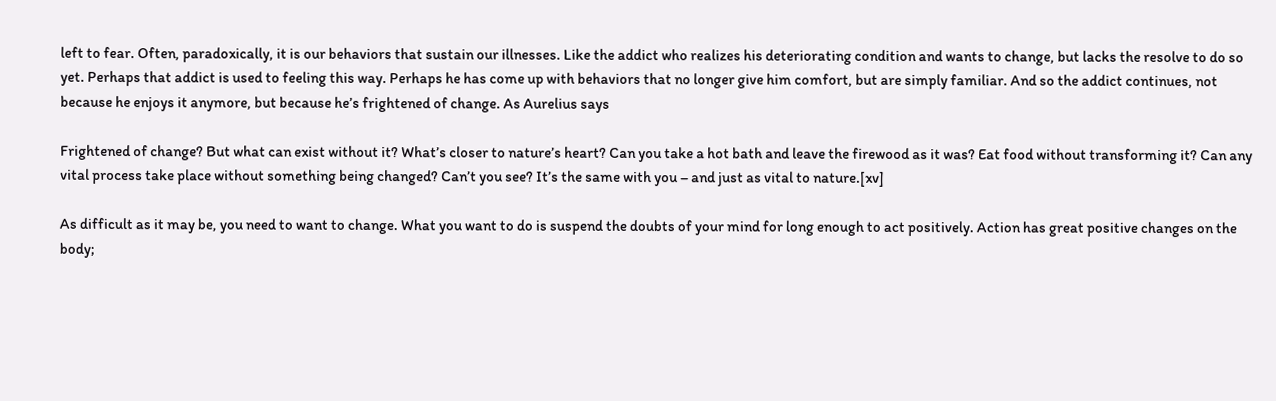left to fear. Often, paradoxically, it is our behaviors that sustain our illnesses. Like the addict who realizes his deteriorating condition and wants to change, but lacks the resolve to do so yet. Perhaps that addict is used to feeling this way. Perhaps he has come up with behaviors that no longer give him comfort, but are simply familiar. And so the addict continues, not because he enjoys it anymore, but because he’s frightened of change. As Aurelius says

Frightened of change? But what can exist without it? What’s closer to nature’s heart? Can you take a hot bath and leave the firewood as it was? Eat food without transforming it? Can any vital process take place without something being changed? Can’t you see? It’s the same with you – and just as vital to nature.[xv]

As difficult as it may be, you need to want to change. What you want to do is suspend the doubts of your mind for long enough to act positively. Action has great positive changes on the body;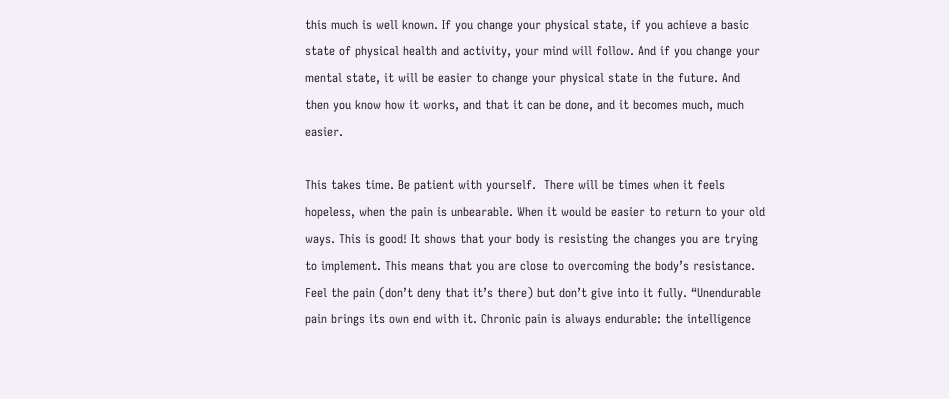this much is well known. If you change your physical state, if you achieve a basic state of physical health and activity, your mind will follow. And if you change your mental state, it will be easier to change your physical state in the future. And then you know how it works, and that it can be done, and it becomes much, much easier.

This takes time. Be patient with yourself.  There will be times when it feels hopeless, when the pain is unbearable. When it would be easier to return to your old ways. This is good! It shows that your body is resisting the changes you are trying to implement. This means that you are close to overcoming the body’s resistance. Feel the pain (don’t deny that it’s there) but don’t give into it fully. “Unendurable pain brings its own end with it. Chronic pain is always endurable: the intelligence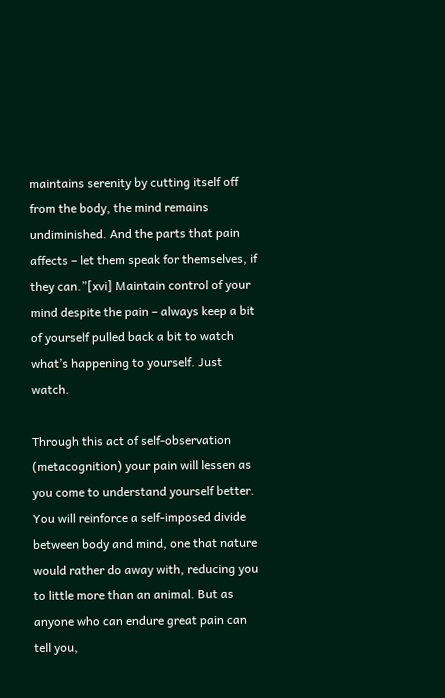maintains serenity by cutting itself off from the body, the mind remains undiminished. And the parts that pain affects – let them speak for themselves, if they can.”[xvi] Maintain control of your mind despite the pain – always keep a bit of yourself pulled back a bit to watch what’s happening to yourself. Just watch.

Through this act of self-observation (metacognition) your pain will lessen as you come to understand yourself better. You will reinforce a self-imposed divide between body and mind, one that nature would rather do away with, reducing you to little more than an animal. But as anyone who can endure great pain can tell you,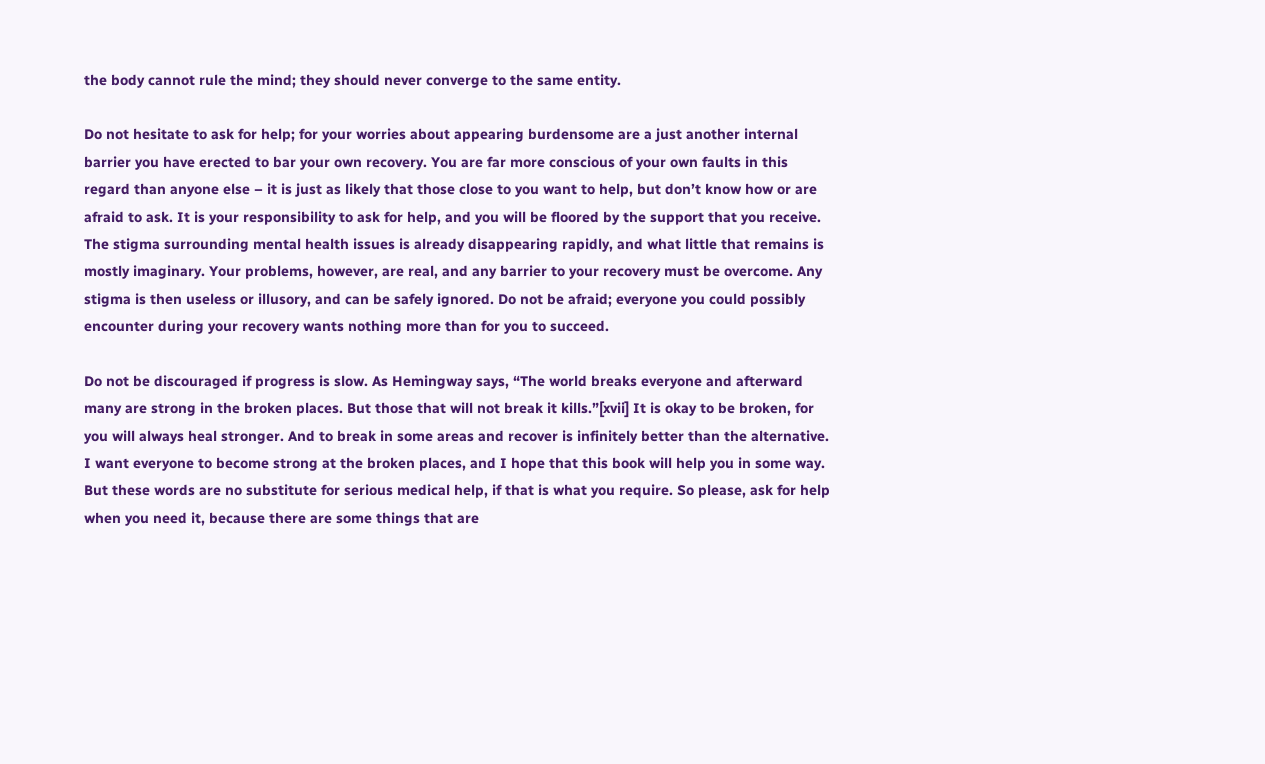the body cannot rule the mind; they should never converge to the same entity.

Do not hesitate to ask for help; for your worries about appearing burdensome are a just another internal barrier you have erected to bar your own recovery. You are far more conscious of your own faults in this regard than anyone else – it is just as likely that those close to you want to help, but don’t know how or are afraid to ask. It is your responsibility to ask for help, and you will be floored by the support that you receive. The stigma surrounding mental health issues is already disappearing rapidly, and what little that remains is mostly imaginary. Your problems, however, are real, and any barrier to your recovery must be overcome. Any stigma is then useless or illusory, and can be safely ignored. Do not be afraid; everyone you could possibly encounter during your recovery wants nothing more than for you to succeed.

Do not be discouraged if progress is slow. As Hemingway says, “The world breaks everyone and afterward many are strong in the broken places. But those that will not break it kills.”[xvii] It is okay to be broken, for you will always heal stronger. And to break in some areas and recover is infinitely better than the alternative. I want everyone to become strong at the broken places, and I hope that this book will help you in some way. But these words are no substitute for serious medical help, if that is what you require. So please, ask for help when you need it, because there are some things that are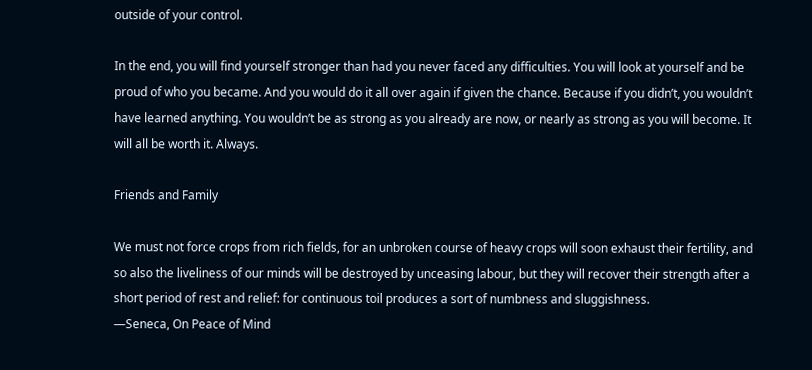outside of your control.

In the end, you will find yourself stronger than had you never faced any difficulties. You will look at yourself and be proud of who you became. And you would do it all over again if given the chance. Because if you didn’t, you wouldn’t have learned anything. You wouldn’t be as strong as you already are now, or nearly as strong as you will become. It will all be worth it. Always.

Friends and Family

We must not force crops from rich fields, for an unbroken course of heavy crops will soon exhaust their fertility, and so also the liveliness of our minds will be destroyed by unceasing labour, but they will recover their strength after a short period of rest and relief: for continuous toil produces a sort of numbness and sluggishness.
—Seneca, On Peace of Mind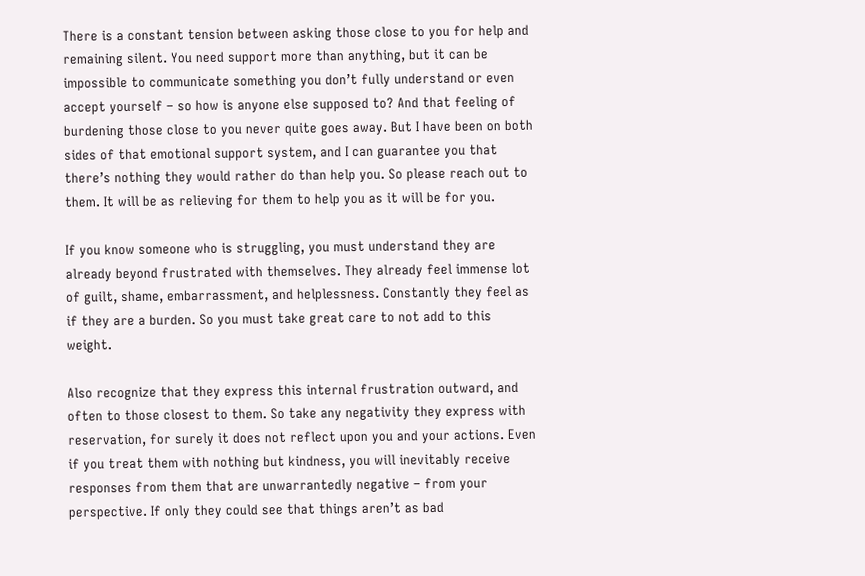There is a constant tension between asking those close to you for help and remaining silent. You need support more than anything, but it can be impossible to communicate something you don’t fully understand or even accept yourself – so how is anyone else supposed to? And that feeling of burdening those close to you never quite goes away. But I have been on both sides of that emotional support system, and I can guarantee you that there’s nothing they would rather do than help you. So please reach out to them. It will be as relieving for them to help you as it will be for you.

If you know someone who is struggling, you must understand they are already beyond frustrated with themselves. They already feel immense lot of guilt, shame, embarrassment, and helplessness. Constantly they feel as if they are a burden. So you must take great care to not add to this weight.

Also recognize that they express this internal frustration outward, and often to those closest to them. So take any negativity they express with reservation, for surely it does not reflect upon you and your actions. Even if you treat them with nothing but kindness, you will inevitably receive responses from them that are unwarrantedly negative – from your perspective. If only they could see that things aren’t as bad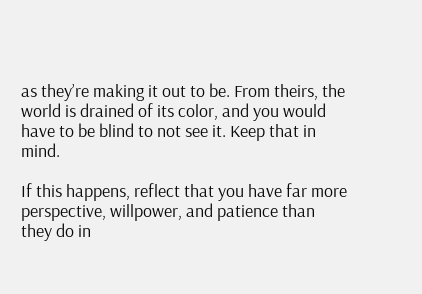as they’re making it out to be. From theirs, the world is drained of its color, and you would have to be blind to not see it. Keep that in mind.

If this happens, reflect that you have far more perspective, willpower, and patience than they do in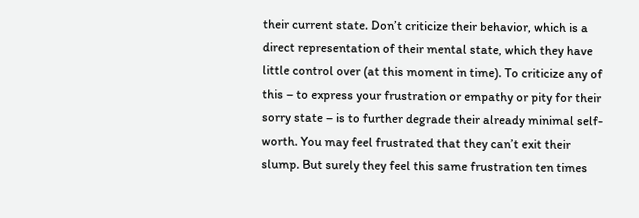their current state. Don’t criticize their behavior, which is a direct representation of their mental state, which they have little control over (at this moment in time). To criticize any of this – to express your frustration or empathy or pity for their sorry state – is to further degrade their already minimal self-worth. You may feel frustrated that they can’t exit their slump. But surely they feel this same frustration ten times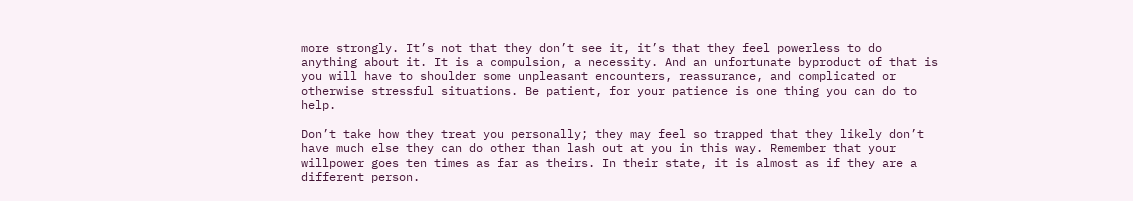more strongly. It’s not that they don’t see it, it’s that they feel powerless to do anything about it. It is a compulsion, a necessity. And an unfortunate byproduct of that is you will have to shoulder some unpleasant encounters, reassurance, and complicated or otherwise stressful situations. Be patient, for your patience is one thing you can do to help.

Don’t take how they treat you personally; they may feel so trapped that they likely don’t have much else they can do other than lash out at you in this way. Remember that your willpower goes ten times as far as theirs. In their state, it is almost as if they are a different person.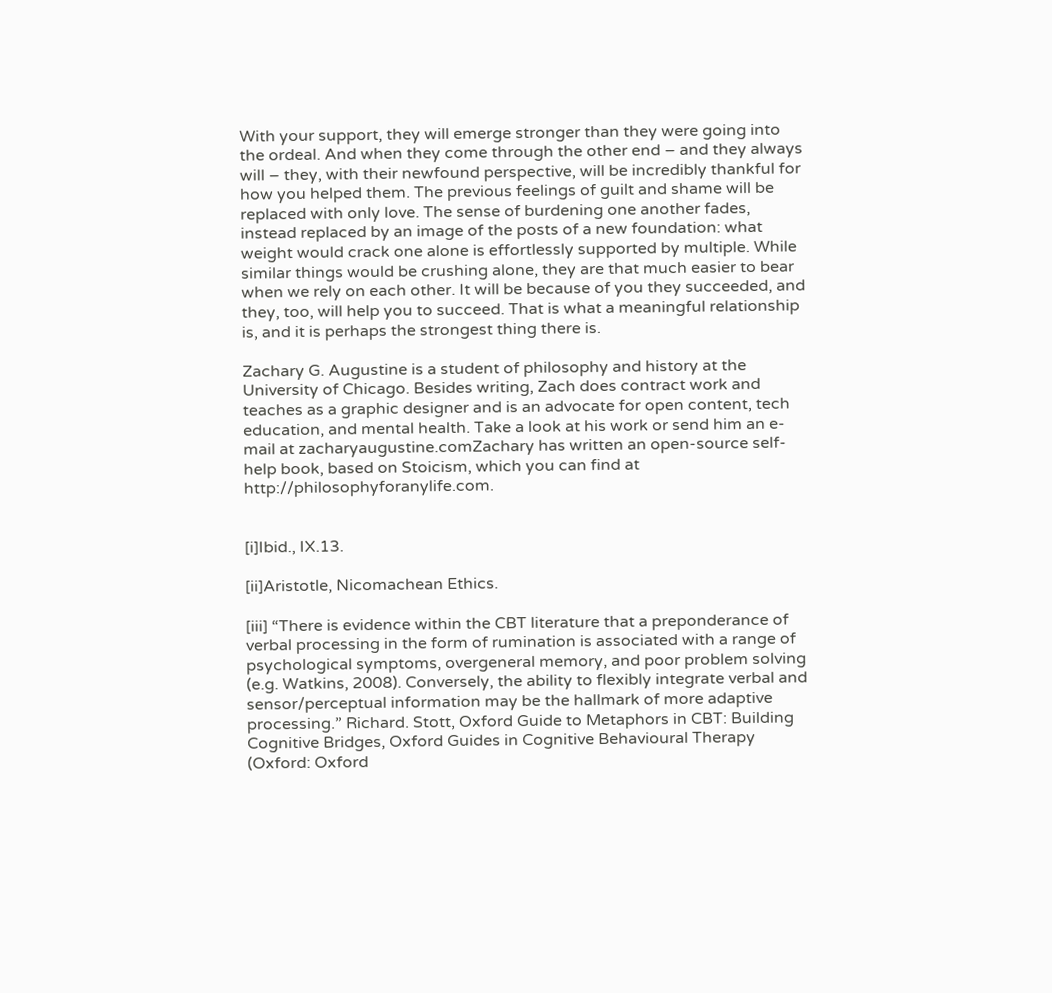With your support, they will emerge stronger than they were going into the ordeal. And when they come through the other end – and they always will – they, with their newfound perspective, will be incredibly thankful for how you helped them. The previous feelings of guilt and shame will be replaced with only love. The sense of burdening one another fades, instead replaced by an image of the posts of a new foundation: what weight would crack one alone is effortlessly supported by multiple. While similar things would be crushing alone, they are that much easier to bear when we rely on each other. It will be because of you they succeeded, and they, too, will help you to succeed. That is what a meaningful relationship is, and it is perhaps the strongest thing there is.

Zachary G. Augustine is a student of philosophy and history at the University of Chicago. Besides writing, Zach does contract work and teaches as a graphic designer and is an advocate for open content, tech education, and mental health. Take a look at his work or send him an e-mail at zacharyaugustine.comZachary has written an open-source self-help book, based on Stoicism, which you can find at http://philosophyforanylife.com.


[i]Ibid., IX.13.

[ii]Aristotle, Nicomachean Ethics.

[iii] “There is evidence within the CBT literature that a preponderance of verbal processing in the form of rumination is associated with a range of psychological symptoms, overgeneral memory, and poor problem solving (e.g. Watkins, 2008). Conversely, the ability to flexibly integrate verbal and sensor/perceptual information may be the hallmark of more adaptive processing.” Richard. Stott, Oxford Guide to Metaphors in CBT: Building Cognitive Bridges, Oxford Guides in Cognitive Behavioural Therapy (Oxford: Oxford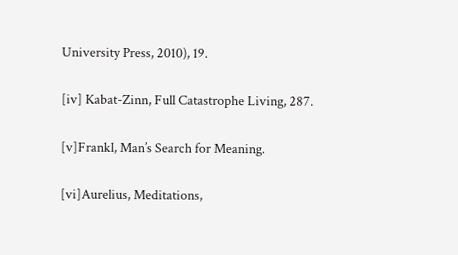University Press, 2010), 19.

[iv] Kabat-Zinn, Full Catastrophe Living, 287.

[v]Frankl, Man’s Search for Meaning.

[vi]Aurelius, Meditations,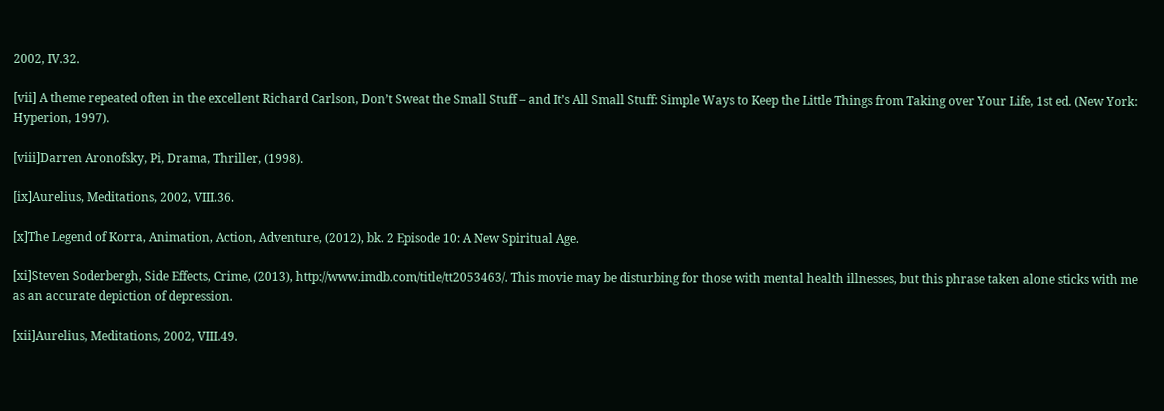2002, IV.32.

[vii] A theme repeated often in the excellent Richard Carlson, Don’t Sweat the Small Stuff – and It’s All Small Stuff: Simple Ways to Keep the Little Things from Taking over Your Life, 1st ed. (New York: Hyperion, 1997).

[viii]Darren Aronofsky, Pi, Drama, Thriller, (1998).

[ix]Aurelius, Meditations, 2002, VIII.36.

[x]The Legend of Korra, Animation, Action, Adventure, (2012), bk. 2 Episode 10: A New Spiritual Age.

[xi]Steven Soderbergh, Side Effects, Crime, (2013), http://www.imdb.com/title/tt2053463/. This movie may be disturbing for those with mental health illnesses, but this phrase taken alone sticks with me as an accurate depiction of depression.

[xii]Aurelius, Meditations, 2002, VIII.49.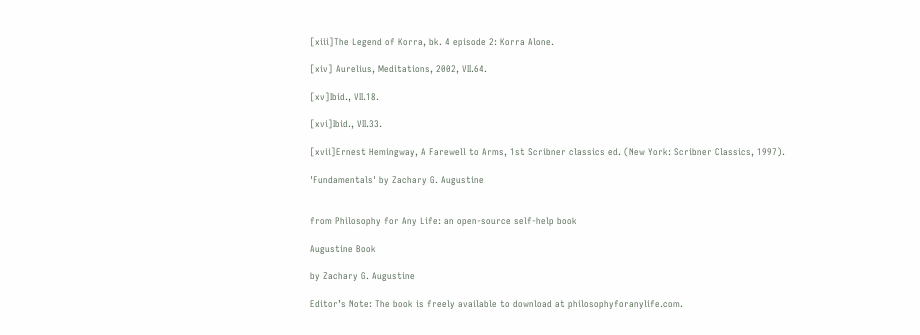[xiii]The Legend of Korra, bk. 4 episode 2: Korra Alone.

[xiv] Aurelius, Meditations, 2002, VII.64.

[xv]Ibid., VII.18.

[xvi]Ibid., VII.33.

[xvii]Ernest Hemingway, A Farewell to Arms, 1st Scribner classics ed. (New York: Scribner Classics, 1997).

'Fundamentals' by Zachary G. Augustine


from Philosophy for Any Life: an open-source self-help book

Augustine Book

by Zachary G. Augustine

Editor’s Note: The book is freely available to download at philosophyforanylife.com.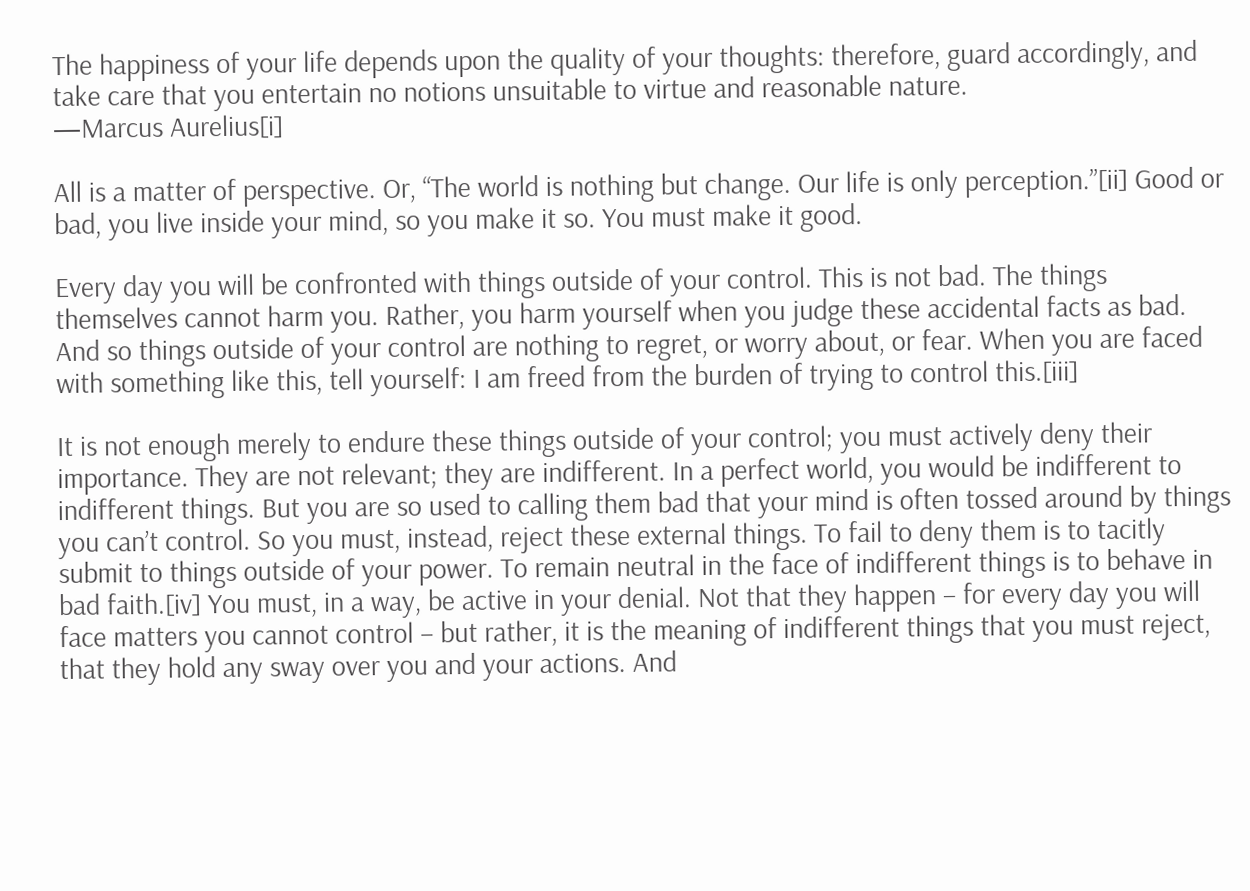The happiness of your life depends upon the quality of your thoughts: therefore, guard accordingly, and take care that you entertain no notions unsuitable to virtue and reasonable nature.
—Marcus Aurelius[i]

All is a matter of perspective. Or, “The world is nothing but change. Our life is only perception.”[ii] Good or bad, you live inside your mind, so you make it so. You must make it good.

Every day you will be confronted with things outside of your control. This is not bad. The things themselves cannot harm you. Rather, you harm yourself when you judge these accidental facts as bad. And so things outside of your control are nothing to regret, or worry about, or fear. When you are faced with something like this, tell yourself: I am freed from the burden of trying to control this.[iii]

It is not enough merely to endure these things outside of your control; you must actively deny their importance. They are not relevant; they are indifferent. In a perfect world, you would be indifferent to indifferent things. But you are so used to calling them bad that your mind is often tossed around by things you can’t control. So you must, instead, reject these external things. To fail to deny them is to tacitly submit to things outside of your power. To remain neutral in the face of indifferent things is to behave in bad faith.[iv] You must, in a way, be active in your denial. Not that they happen – for every day you will face matters you cannot control – but rather, it is the meaning of indifferent things that you must reject, that they hold any sway over you and your actions. And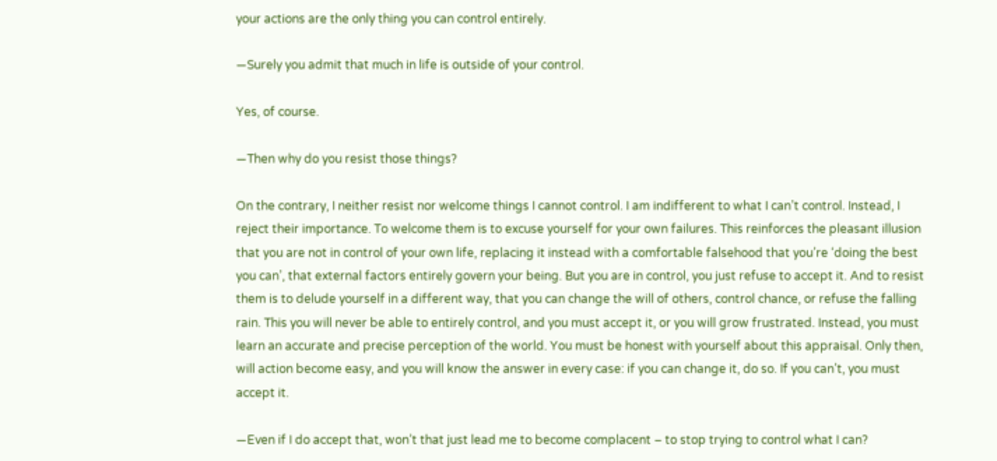your actions are the only thing you can control entirely.

—Surely you admit that much in life is outside of your control.

Yes, of course.

—Then why do you resist those things?

On the contrary, I neither resist nor welcome things I cannot control. I am indifferent to what I can’t control. Instead, I reject their importance. To welcome them is to excuse yourself for your own failures. This reinforces the pleasant illusion that you are not in control of your own life, replacing it instead with a comfortable falsehood that you’re ‘doing the best you can’, that external factors entirely govern your being. But you are in control, you just refuse to accept it. And to resist them is to delude yourself in a different way, that you can change the will of others, control chance, or refuse the falling rain. This you will never be able to entirely control, and you must accept it, or you will grow frustrated. Instead, you must learn an accurate and precise perception of the world. You must be honest with yourself about this appraisal. Only then, will action become easy, and you will know the answer in every case: if you can change it, do so. If you can’t, you must accept it.

—Even if I do accept that, won’t that just lead me to become complacent – to stop trying to control what I can?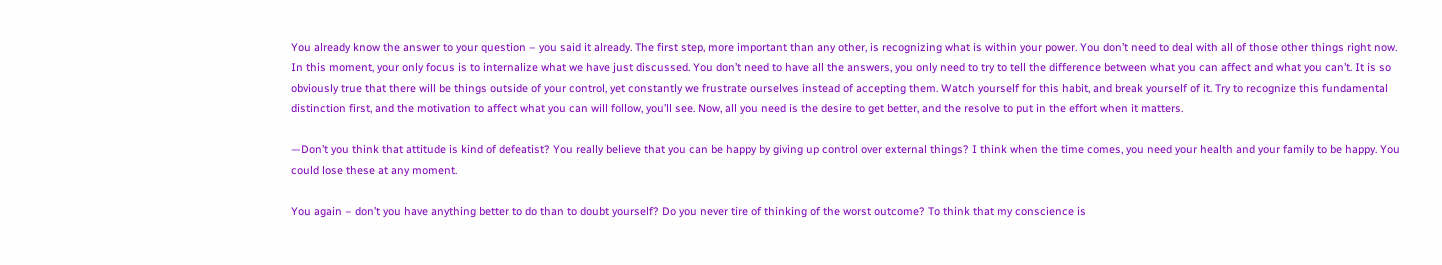You already know the answer to your question – you said it already. The first step, more important than any other, is recognizing what is within your power. You don’t need to deal with all of those other things right now. In this moment, your only focus is to internalize what we have just discussed. You don’t need to have all the answers, you only need to try to tell the difference between what you can affect and what you can’t. It is so obviously true that there will be things outside of your control, yet constantly we frustrate ourselves instead of accepting them. Watch yourself for this habit, and break yourself of it. Try to recognize this fundamental distinction first, and the motivation to affect what you can will follow, you’ll see. Now, all you need is the desire to get better, and the resolve to put in the effort when it matters.

—Don’t you think that attitude is kind of defeatist? You really believe that you can be happy by giving up control over external things? I think when the time comes, you need your health and your family to be happy. You could lose these at any moment.

You again – don’t you have anything better to do than to doubt yourself? Do you never tire of thinking of the worst outcome? To think that my conscience is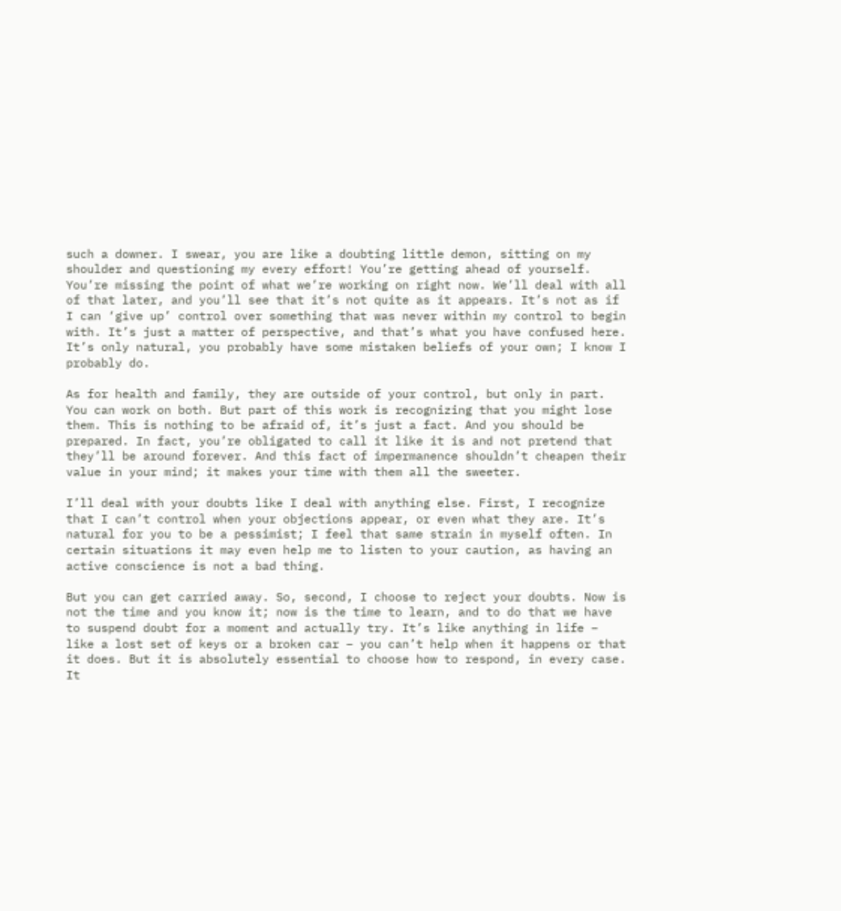such a downer. I swear, you are like a doubting little demon, sitting on my shoulder and questioning my every effort! You’re getting ahead of yourself. You’re missing the point of what we’re working on right now. We’ll deal with all of that later, and you’ll see that it’s not quite as it appears. It’s not as if I can ‘give up’ control over something that was never within my control to begin with. It’s just a matter of perspective, and that’s what you have confused here. It’s only natural, you probably have some mistaken beliefs of your own; I know I probably do.

As for health and family, they are outside of your control, but only in part. You can work on both. But part of this work is recognizing that you might lose them. This is nothing to be afraid of, it’s just a fact. And you should be prepared. In fact, you’re obligated to call it like it is and not pretend that they’ll be around forever. And this fact of impermanence shouldn’t cheapen their value in your mind; it makes your time with them all the sweeter.

I’ll deal with your doubts like I deal with anything else. First, I recognize that I can’t control when your objections appear, or even what they are. It’s natural for you to be a pessimist; I feel that same strain in myself often. In certain situations it may even help me to listen to your caution, as having an active conscience is not a bad thing.

But you can get carried away. So, second, I choose to reject your doubts. Now is not the time and you know it; now is the time to learn, and to do that we have to suspend doubt for a moment and actually try. It’s like anything in life – like a lost set of keys or a broken car – you can’t help when it happens or that it does. But it is absolutely essential to choose how to respond, in every case. It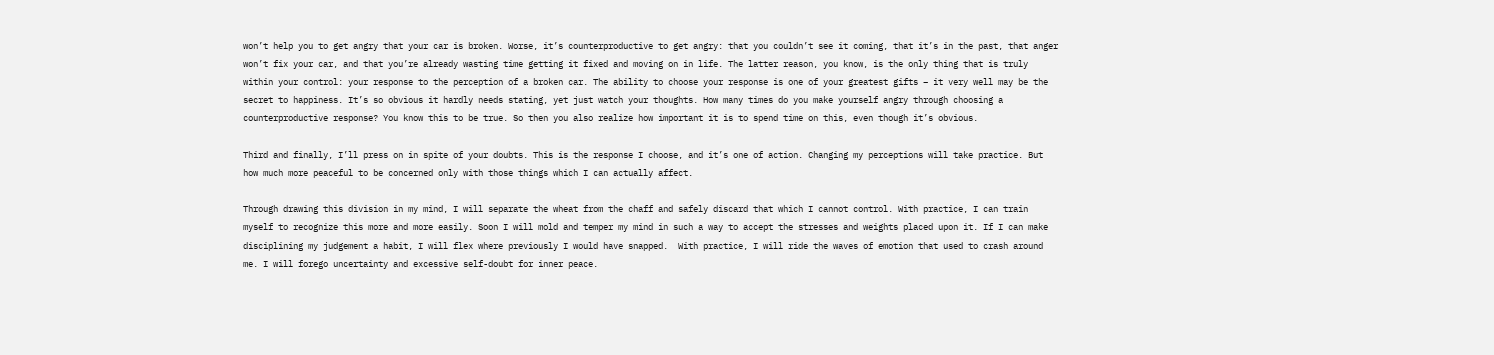won’t help you to get angry that your car is broken. Worse, it’s counterproductive to get angry: that you couldn’t see it coming, that it’s in the past, that anger won’t fix your car, and that you’re already wasting time getting it fixed and moving on in life. The latter reason, you know, is the only thing that is truly within your control: your response to the perception of a broken car. The ability to choose your response is one of your greatest gifts – it very well may be the secret to happiness. It’s so obvious it hardly needs stating, yet just watch your thoughts. How many times do you make yourself angry through choosing a counterproductive response? You know this to be true. So then you also realize how important it is to spend time on this, even though it’s obvious.

Third and finally, I’ll press on in spite of your doubts. This is the response I choose, and it’s one of action. Changing my perceptions will take practice. But how much more peaceful to be concerned only with those things which I can actually affect.

Through drawing this division in my mind, I will separate the wheat from the chaff and safely discard that which I cannot control. With practice, I can train myself to recognize this more and more easily. Soon I will mold and temper my mind in such a way to accept the stresses and weights placed upon it. If I can make disciplining my judgement a habit, I will flex where previously I would have snapped.  With practice, I will ride the waves of emotion that used to crash around me. I will forego uncertainty and excessive self-doubt for inner peace.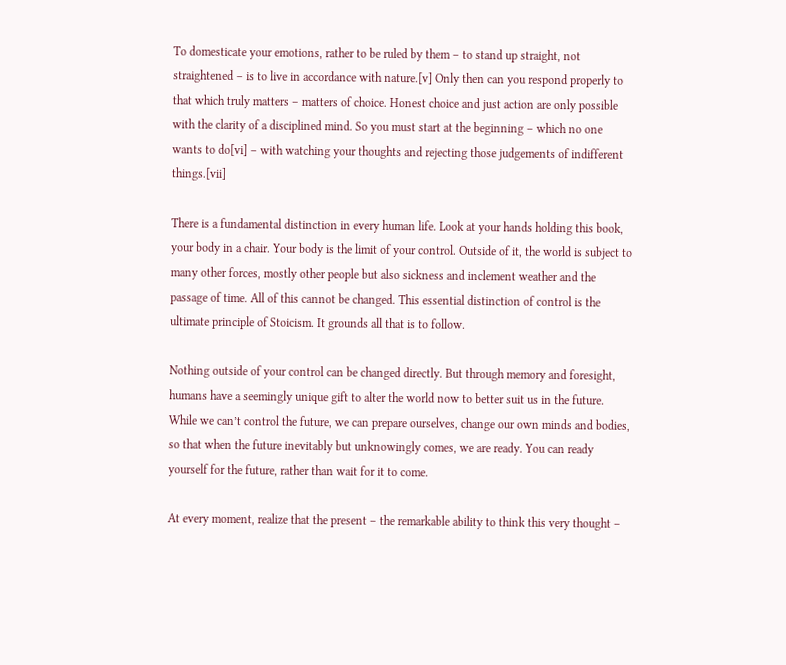To domesticate your emotions, rather to be ruled by them – to stand up straight, not straightened – is to live in accordance with nature.[v] Only then can you respond properly to that which truly matters – matters of choice. Honest choice and just action are only possible with the clarity of a disciplined mind. So you must start at the beginning – which no one wants to do[vi] – with watching your thoughts and rejecting those judgements of indifferent things.[vii]

There is a fundamental distinction in every human life. Look at your hands holding this book, your body in a chair. Your body is the limit of your control. Outside of it, the world is subject to many other forces, mostly other people but also sickness and inclement weather and the passage of time. All of this cannot be changed. This essential distinction of control is the ultimate principle of Stoicism. It grounds all that is to follow.

Nothing outside of your control can be changed directly. But through memory and foresight, humans have a seemingly unique gift to alter the world now to better suit us in the future. While we can’t control the future, we can prepare ourselves, change our own minds and bodies, so that when the future inevitably but unknowingly comes, we are ready. You can ready yourself for the future, rather than wait for it to come.

At every moment, realize that the present – the remarkable ability to think this very thought –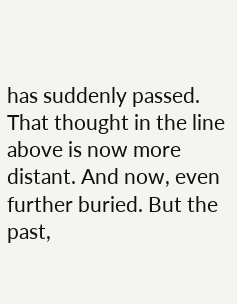has suddenly passed. That thought in the line above is now more distant. And now, even further buried. But the past,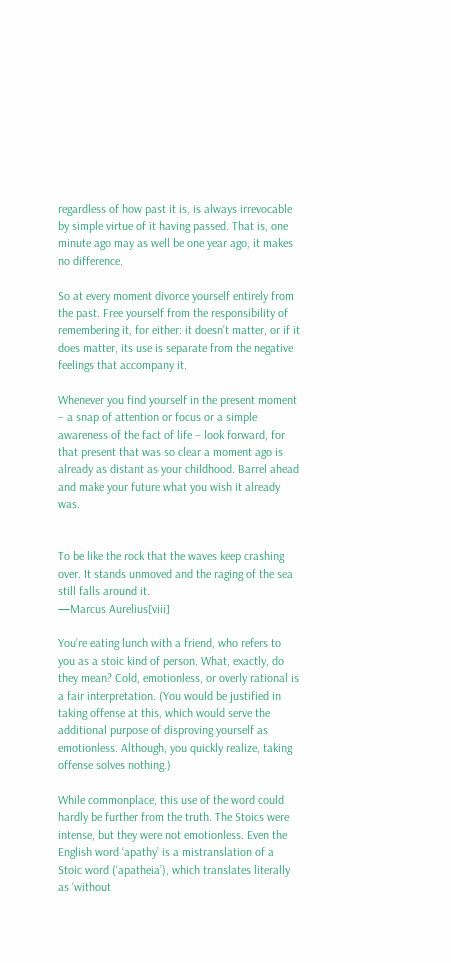regardless of how past it is, is always irrevocable by simple virtue of it having passed. That is, one minute ago may as well be one year ago, it makes no difference.

So at every moment divorce yourself entirely from the past. Free yourself from the responsibility of remembering it, for either: it doesn’t matter, or if it does matter, its use is separate from the negative feelings that accompany it.

Whenever you find yourself in the present moment – a snap of attention or focus or a simple awareness of the fact of life – look forward, for that present that was so clear a moment ago is already as distant as your childhood. Barrel ahead and make your future what you wish it already was.


To be like the rock that the waves keep crashing over. It stands unmoved and the raging of the sea still falls around it.
—Marcus Aurelius[viii]

You’re eating lunch with a friend, who refers to you as a stoic kind of person. What, exactly, do they mean? Cold, emotionless, or overly rational is a fair interpretation. (You would be justified in taking offense at this, which would serve the additional purpose of disproving yourself as emotionless. Although, you quickly realize, taking offense solves nothing.)

While commonplace, this use of the word could hardly be further from the truth. The Stoics were intense, but they were not emotionless. Even the English word ‘apathy’ is a mistranslation of a Stoic word (‘apatheia’), which translates literally as ‘without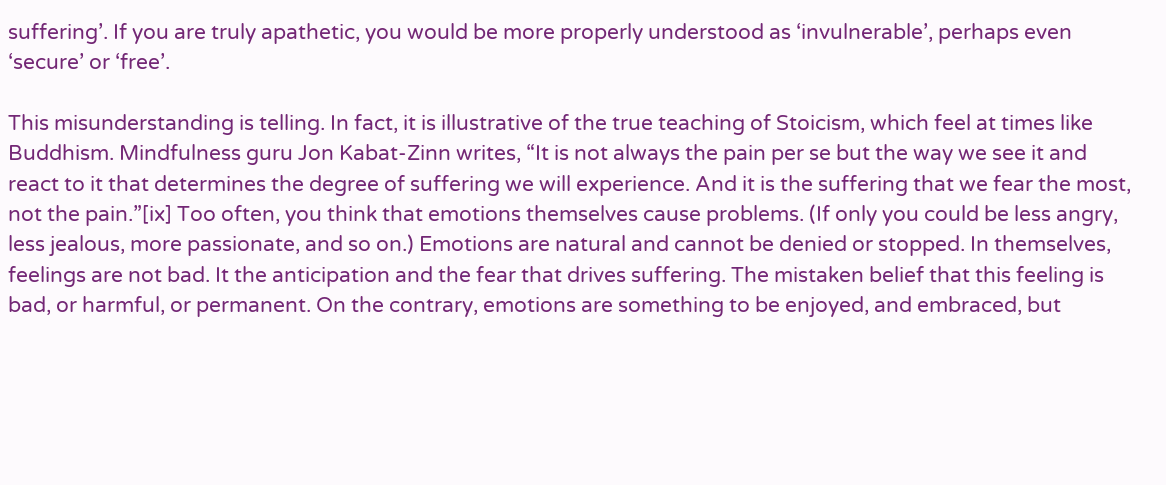suffering’. If you are truly apathetic, you would be more properly understood as ‘invulnerable’, perhaps even ‘secure’ or ‘free’.

This misunderstanding is telling. In fact, it is illustrative of the true teaching of Stoicism, which feel at times like Buddhism. Mindfulness guru Jon Kabat-Zinn writes, “It is not always the pain per se but the way we see it and react to it that determines the degree of suffering we will experience. And it is the suffering that we fear the most, not the pain.”[ix] Too often, you think that emotions themselves cause problems. (If only you could be less angry, less jealous, more passionate, and so on.) Emotions are natural and cannot be denied or stopped. In themselves, feelings are not bad. It the anticipation and the fear that drives suffering. The mistaken belief that this feeling is bad, or harmful, or permanent. On the contrary, emotions are something to be enjoyed, and embraced, but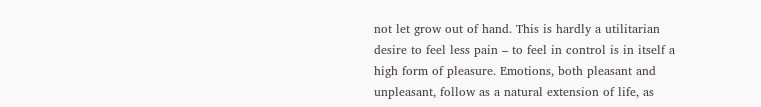not let grow out of hand. This is hardly a utilitarian desire to feel less pain – to feel in control is in itself a high form of pleasure. Emotions, both pleasant and unpleasant, follow as a natural extension of life, as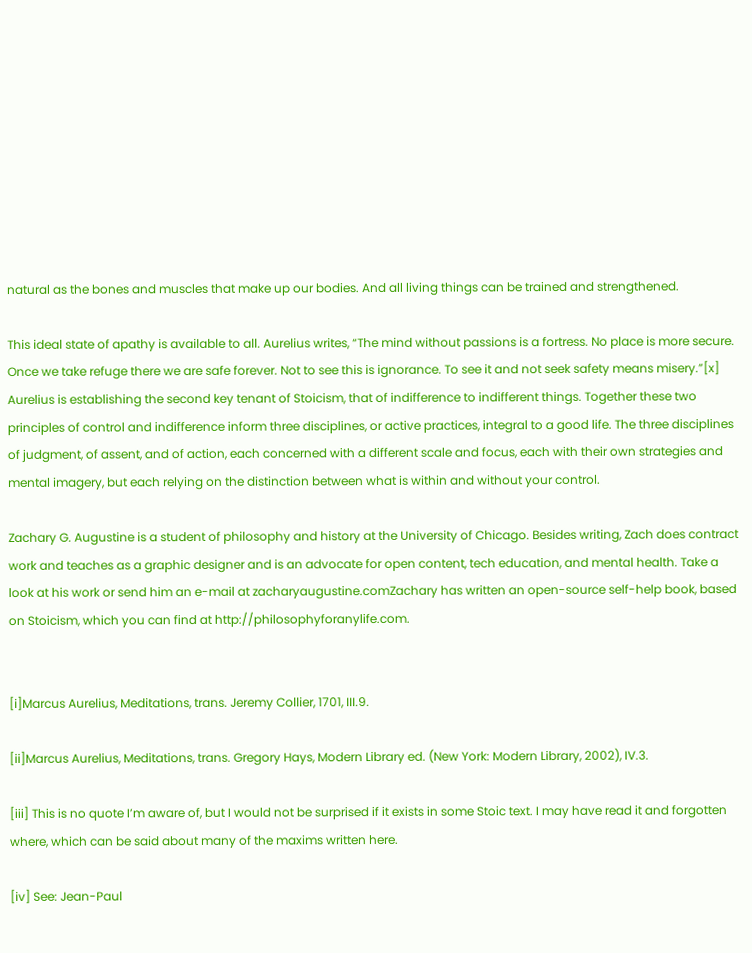natural as the bones and muscles that make up our bodies. And all living things can be trained and strengthened.

This ideal state of apathy is available to all. Aurelius writes, “The mind without passions is a fortress. No place is more secure. Once we take refuge there we are safe forever. Not to see this is ignorance. To see it and not seek safety means misery.”[x] Aurelius is establishing the second key tenant of Stoicism, that of indifference to indifferent things. Together these two principles of control and indifference inform three disciplines, or active practices, integral to a good life. The three disciplines of judgment, of assent, and of action, each concerned with a different scale and focus, each with their own strategies and mental imagery, but each relying on the distinction between what is within and without your control.

Zachary G. Augustine is a student of philosophy and history at the University of Chicago. Besides writing, Zach does contract work and teaches as a graphic designer and is an advocate for open content, tech education, and mental health. Take a look at his work or send him an e-mail at zacharyaugustine.comZachary has written an open-source self-help book, based on Stoicism, which you can find at http://philosophyforanylife.com.


[i]Marcus Aurelius, Meditations, trans. Jeremy Collier, 1701, III.9.

[ii]Marcus Aurelius, Meditations, trans. Gregory Hays, Modern Library ed. (New York: Modern Library, 2002), IV.3.

[iii] This is no quote I’m aware of, but I would not be surprised if it exists in some Stoic text. I may have read it and forgotten where, which can be said about many of the maxims written here.

[iv] See: Jean-Paul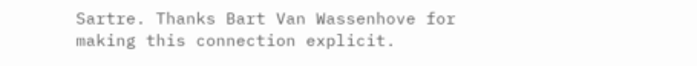Sartre. Thanks Bart Van Wassenhove for making this connection explicit.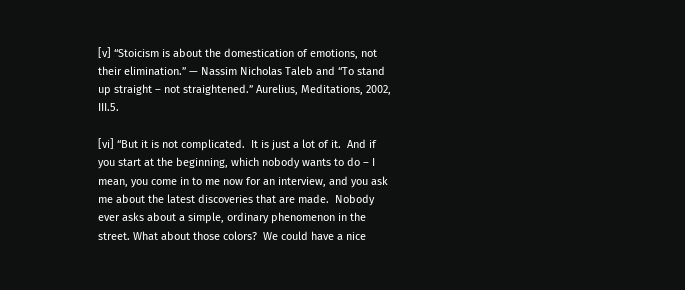[v] “Stoicism is about the domestication of emotions, not their elimination.” — Nassim Nicholas Taleb and “To stand up straight – not straightened.” Aurelius, Meditations, 2002, III.5.

[vi] “But it is not complicated.  It is just a lot of it.  And if you start at the beginning, which nobody wants to do – I mean, you come in to me now for an interview, and you ask me about the latest discoveries that are made.  Nobody ever asks about a simple, ordinary phenomenon in the street. What about those colors?  We could have a nice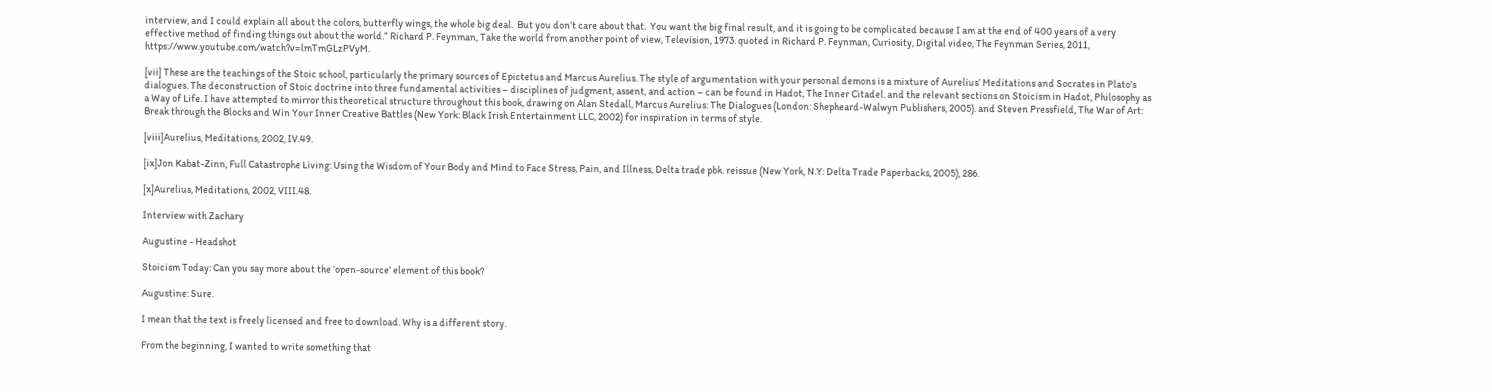interview, and I could explain all about the colors, butterfly wings, the whole big deal.  But you don’t care about that.  You want the big final result, and it is going to be complicated because I am at the end of 400 years of a very effective method of finding things out about the world.” Richard P. Feynman, Take the world from another point of view, Television, 1973. quoted in Richard P. Feynman, Curiosity, Digital video, The Feynman Series, 2011, https://www.youtube.com/watch?v=lmTmGLzPVyM.

[vii] These are the teachings of the Stoic school, particularly the primary sources of Epictetus and Marcus Aurelius. The style of argumentation with your personal demons is a mixture of Aurelius’ Meditations and Socrates in Plato’s dialogues. The deconstruction of Stoic doctrine into three fundamental activities – disciplines of judgment, assent, and action – can be found in Hadot, The Inner Citadel. and the relevant sections on Stoicism in Hadot, Philosophy as a Way of Life. I have attempted to mirror this theoretical structure throughout this book, drawing on Alan Stedall, Marcus Aurelius: The Dialogues (London: Shepheard-Walwyn Publishers, 2005). and Steven Pressfield, The War of Art: Break through the Blocks and Win Your Inner Creative Battles (New York: Black Irish Entertainment LLC, 2002) for inspiration in terms of style.

[viii]Aurelius, Meditations, 2002, IV.49.

[ix]Jon Kabat-Zinn, Full Catastrophe Living: Using the Wisdom of Your Body and Mind to Face Stress, Pain, and Illness, Delta trade pbk. reissue (New York, N.Y: Delta Trade Paperbacks, 2005), 286.

[x]Aurelius, Meditations, 2002, VIII.48.

Interview with Zachary

Augustine - Headshot

Stoicism Today: Can you say more about the ‘open-source’ element of this book?

Augustine: Sure.

I mean that the text is freely licensed and free to download. Why is a different story.

From the beginning, I wanted to write something that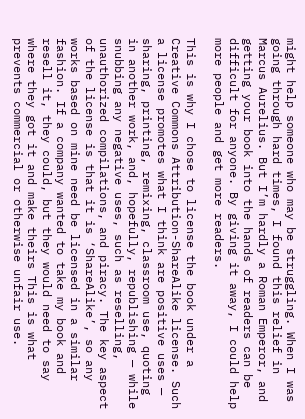might help someone who may be struggling. When I was going through hard times, I found this relief in Marcus Aurelius. But I’m hardly a Roman Emperor, and getting your book into the hands of readers can be difficult for anyone. By giving it away, I could help more people and get more readers.

This is why I chose to license the book under a Creative Commons Attribution-ShareAlike license. Such a license promotes what I think are positive uses — sharing, printing, remixing, classroom use, quoting in another work, and, hopefully, republishing — while snubbing any negative uses, such as reselling, unauthorized compilations, and piracy. The key aspect of the license is that it is ‘ShareAlike’, so any works based on mine need be licensed in a similar fashion. If a company wanted to take my book and resell it, they could, but they would need to say where they got it and make theirs This is what prevents commercial or otherwise unfair use.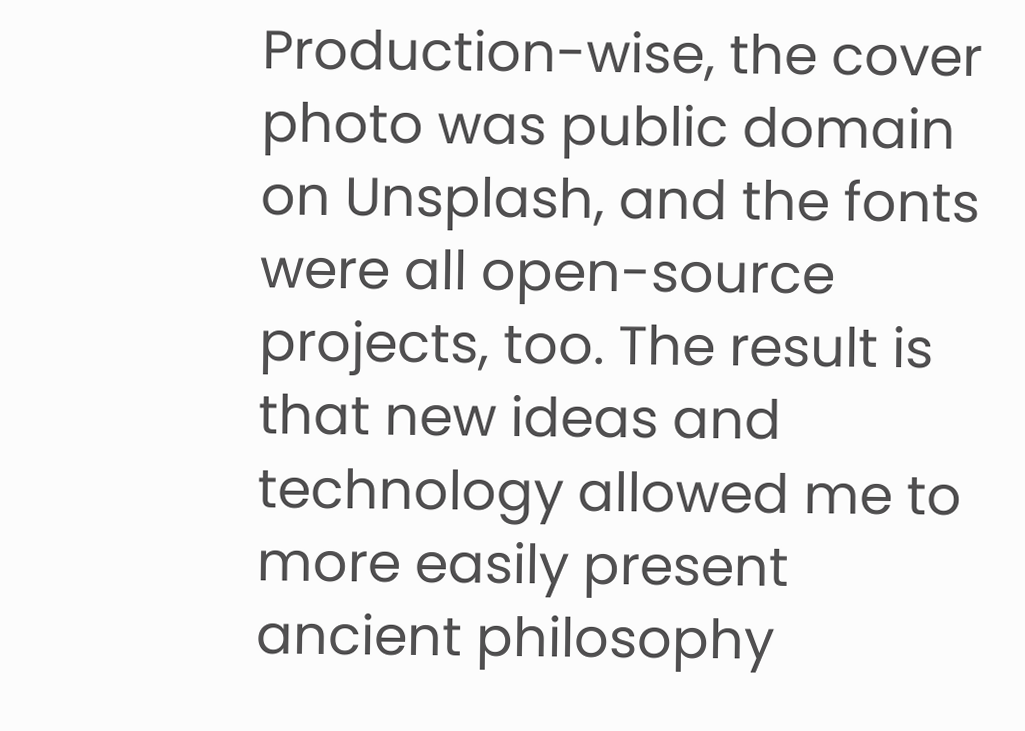Production-wise, the cover photo was public domain on Unsplash, and the fonts were all open-source projects, too. The result is that new ideas and technology allowed me to more easily present ancient philosophy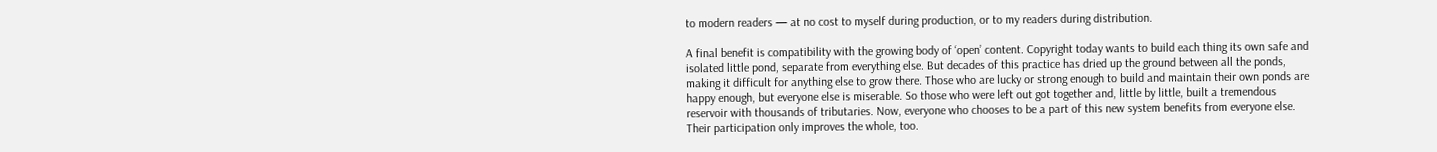to modern readers — at no cost to myself during production, or to my readers during distribution.

A final benefit is compatibility with the growing body of ‘open’ content. Copyright today wants to build each thing its own safe and isolated little pond, separate from everything else. But decades of this practice has dried up the ground between all the ponds, making it difficult for anything else to grow there. Those who are lucky or strong enough to build and maintain their own ponds are happy enough, but everyone else is miserable. So those who were left out got together and, little by little, built a tremendous reservoir with thousands of tributaries. Now, everyone who chooses to be a part of this new system benefits from everyone else. Their participation only improves the whole, too.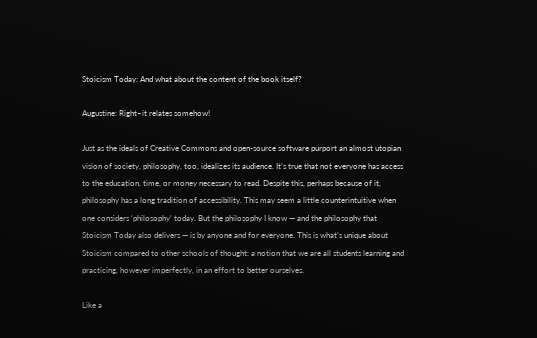Stoicism Today: And what about the content of the book itself?

Augustine: Right–it relates somehow!

Just as the ideals of Creative Commons and open-source software purport an almost utopian vision of society, philosophy, too, idealizes its audience. It’s true that not everyone has access to the education, time, or money necessary to read. Despite this, perhaps because of it, philosophy has a long tradition of accessibility. This may seem a little counterintuitive when one considers ‘philosophy’ today. But the philosophy I know — and the philosophy that Stoicism Today also delivers — is by anyone and for everyone. This is what’s unique about Stoicism compared to other schools of thought: a notion that we are all students learning and practicing, however imperfectly, in an effort to better ourselves.

Like a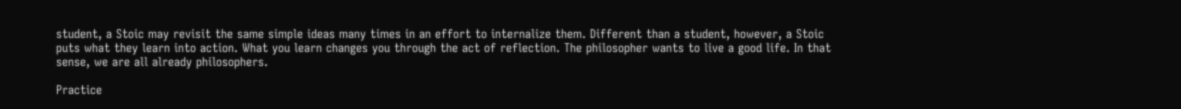student, a Stoic may revisit the same simple ideas many times in an effort to internalize them. Different than a student, however, a Stoic puts what they learn into action. What you learn changes you through the act of reflection. The philosopher wants to live a good life. In that sense, we are all already philosophers.

Practice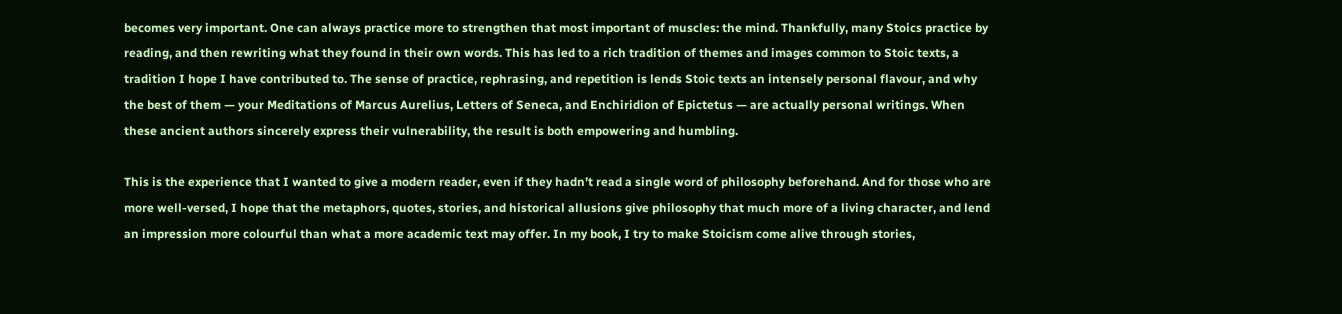becomes very important. One can always practice more to strengthen that most important of muscles: the mind. Thankfully, many Stoics practice by reading, and then rewriting what they found in their own words. This has led to a rich tradition of themes and images common to Stoic texts, a tradition I hope I have contributed to. The sense of practice, rephrasing, and repetition is lends Stoic texts an intensely personal flavour, and why the best of them — your Meditations of Marcus Aurelius, Letters of Seneca, and Enchiridion of Epictetus — are actually personal writings. When these ancient authors sincerely express their vulnerability, the result is both empowering and humbling.

This is the experience that I wanted to give a modern reader, even if they hadn’t read a single word of philosophy beforehand. And for those who are more well-versed, I hope that the metaphors, quotes, stories, and historical allusions give philosophy that much more of a living character, and lend an impression more colourful than what a more academic text may offer. In my book, I try to make Stoicism come alive through stories,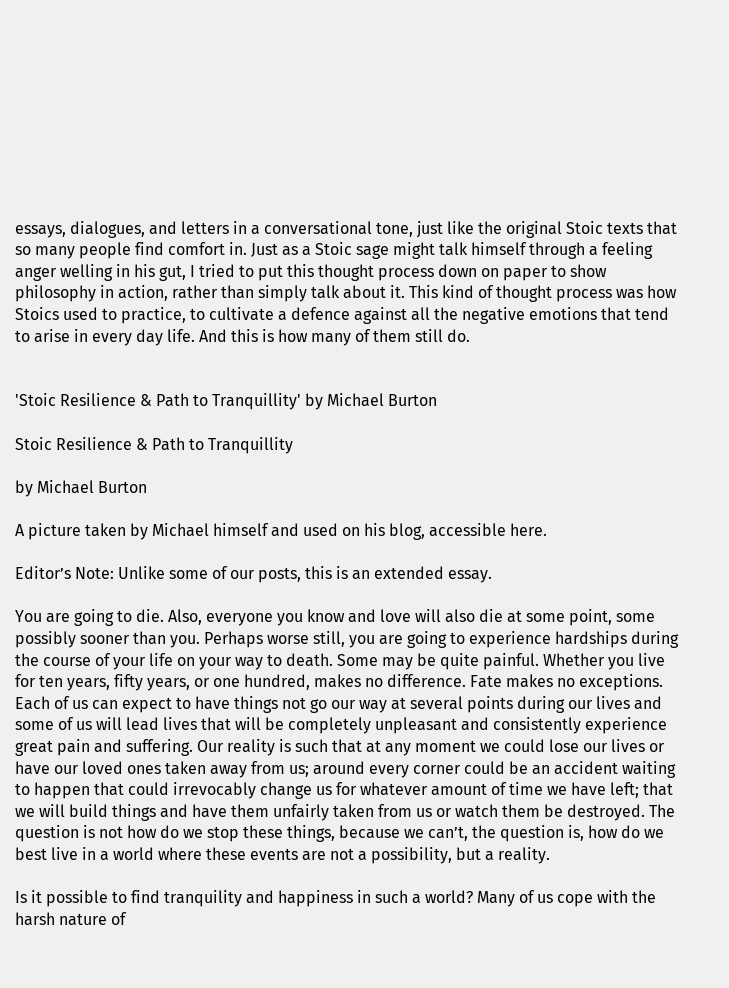essays, dialogues, and letters in a conversational tone, just like the original Stoic texts that so many people find comfort in. Just as a Stoic sage might talk himself through a feeling anger welling in his gut, I tried to put this thought process down on paper to show philosophy in action, rather than simply talk about it. This kind of thought process was how Stoics used to practice, to cultivate a defence against all the negative emotions that tend to arise in every day life. And this is how many of them still do.


'Stoic Resilience & Path to Tranquillity' by Michael Burton

Stoic Resilience & Path to Tranquillity

by Michael Burton

A picture taken by Michael himself and used on his blog, accessible here.

Editor’s Note: Unlike some of our posts, this is an extended essay.

You are going to die. Also, everyone you know and love will also die at some point, some possibly sooner than you. Perhaps worse still, you are going to experience hardships during the course of your life on your way to death. Some may be quite painful. Whether you live for ten years, fifty years, or one hundred, makes no difference. Fate makes no exceptions. Each of us can expect to have things not go our way at several points during our lives and some of us will lead lives that will be completely unpleasant and consistently experience great pain and suffering. Our reality is such that at any moment we could lose our lives or have our loved ones taken away from us; around every corner could be an accident waiting to happen that could irrevocably change us for whatever amount of time we have left; that we will build things and have them unfairly taken from us or watch them be destroyed. The question is not how do we stop these things, because we can’t, the question is, how do we best live in a world where these events are not a possibility, but a reality.

Is it possible to find tranquility and happiness in such a world? Many of us cope with the harsh nature of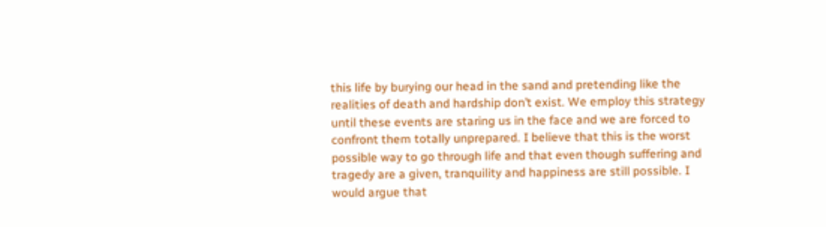this life by burying our head in the sand and pretending like the realities of death and hardship don’t exist. We employ this strategy until these events are staring us in the face and we are forced to confront them totally unprepared. I believe that this is the worst possible way to go through life and that even though suffering and tragedy are a given, tranquility and happiness are still possible. I would argue that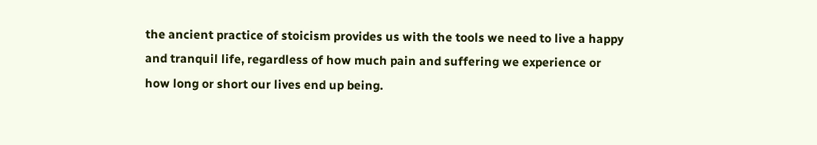the ancient practice of stoicism provides us with the tools we need to live a happy and tranquil life, regardless of how much pain and suffering we experience or how long or short our lives end up being.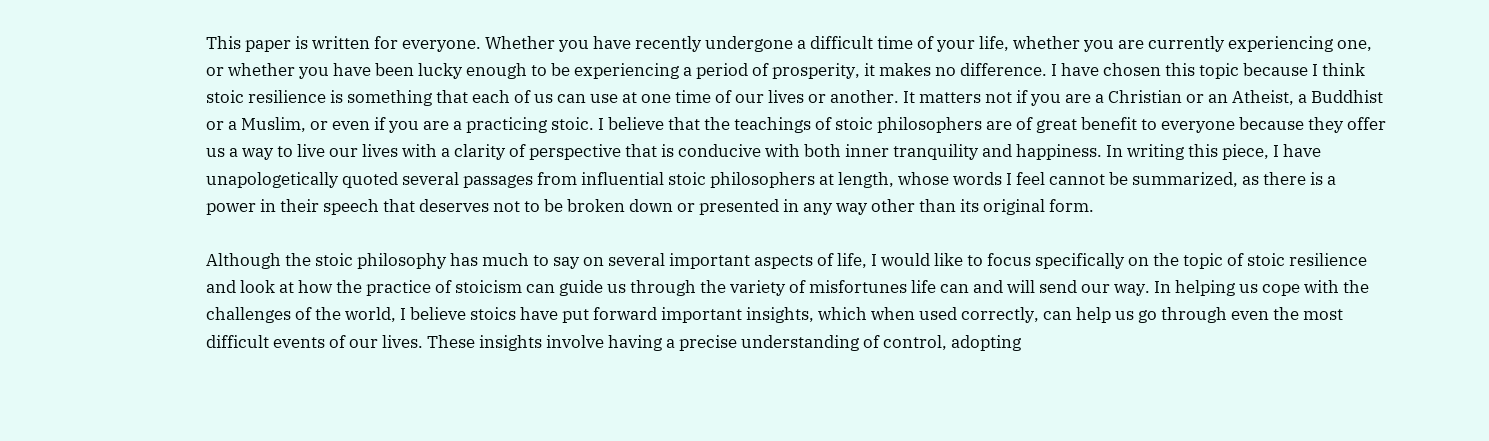This paper is written for everyone. Whether you have recently undergone a difficult time of your life, whether you are currently experiencing one, or whether you have been lucky enough to be experiencing a period of prosperity, it makes no difference. I have chosen this topic because I think stoic resilience is something that each of us can use at one time of our lives or another. It matters not if you are a Christian or an Atheist, a Buddhist or a Muslim, or even if you are a practicing stoic. I believe that the teachings of stoic philosophers are of great benefit to everyone because they offer us a way to live our lives with a clarity of perspective that is conducive with both inner tranquility and happiness. In writing this piece, I have unapologetically quoted several passages from influential stoic philosophers at length, whose words I feel cannot be summarized, as there is a power in their speech that deserves not to be broken down or presented in any way other than its original form.

Although the stoic philosophy has much to say on several important aspects of life, I would like to focus specifically on the topic of stoic resilience and look at how the practice of stoicism can guide us through the variety of misfortunes life can and will send our way. In helping us cope with the challenges of the world, I believe stoics have put forward important insights, which when used correctly, can help us go through even the most difficult events of our lives. These insights involve having a precise understanding of control, adopting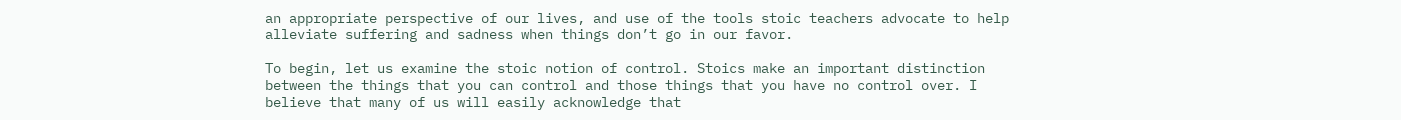an appropriate perspective of our lives, and use of the tools stoic teachers advocate to help alleviate suffering and sadness when things don’t go in our favor.

To begin, let us examine the stoic notion of control. Stoics make an important distinction between the things that you can control and those things that you have no control over. I believe that many of us will easily acknowledge that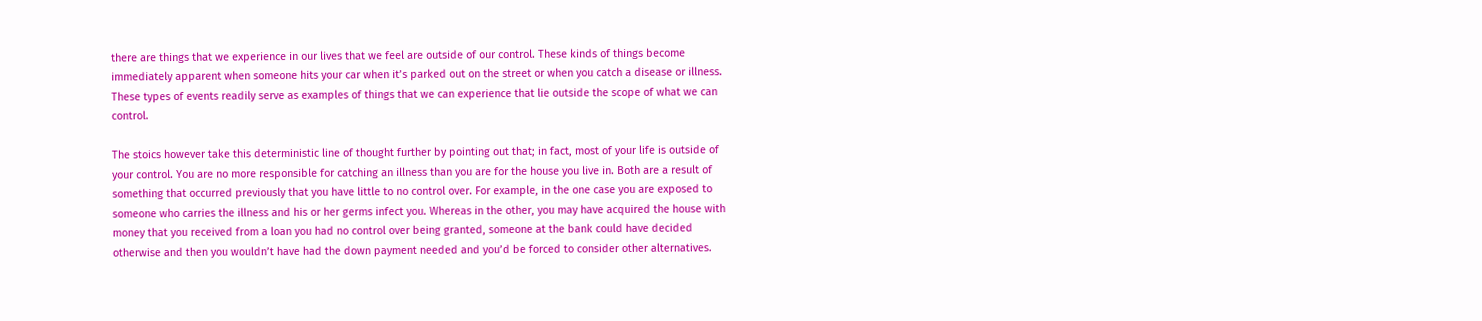there are things that we experience in our lives that we feel are outside of our control. These kinds of things become immediately apparent when someone hits your car when it’s parked out on the street or when you catch a disease or illness. These types of events readily serve as examples of things that we can experience that lie outside the scope of what we can control.

The stoics however take this deterministic line of thought further by pointing out that; in fact, most of your life is outside of your control. You are no more responsible for catching an illness than you are for the house you live in. Both are a result of something that occurred previously that you have little to no control over. For example, in the one case you are exposed to someone who carries the illness and his or her germs infect you. Whereas in the other, you may have acquired the house with money that you received from a loan you had no control over being granted, someone at the bank could have decided otherwise and then you wouldn’t have had the down payment needed and you’d be forced to consider other alternatives.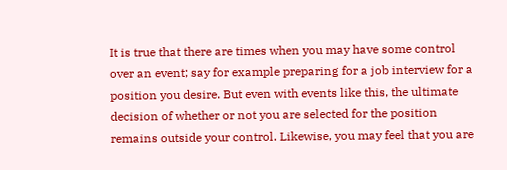It is true that there are times when you may have some control over an event; say for example preparing for a job interview for a position you desire. But even with events like this, the ultimate decision of whether or not you are selected for the position remains outside your control. Likewise, you may feel that you are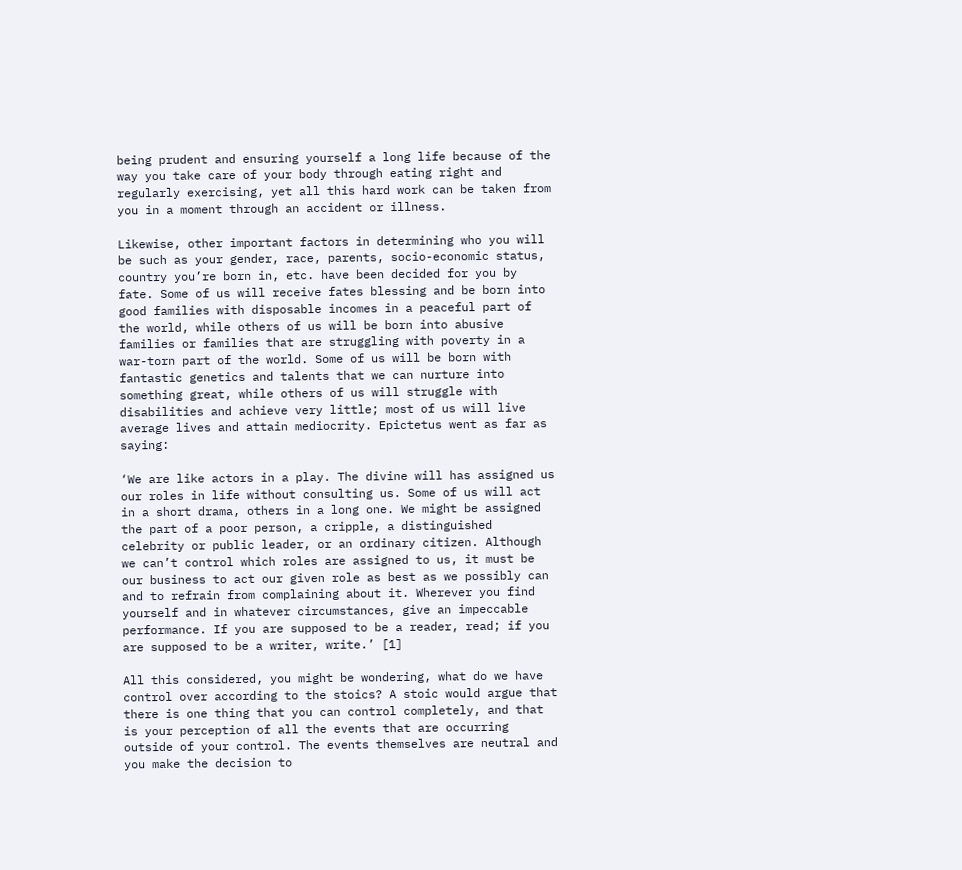being prudent and ensuring yourself a long life because of the way you take care of your body through eating right and regularly exercising, yet all this hard work can be taken from you in a moment through an accident or illness.

Likewise, other important factors in determining who you will be such as your gender, race, parents, socio-economic status, country you’re born in, etc. have been decided for you by fate. Some of us will receive fates blessing and be born into good families with disposable incomes in a peaceful part of the world, while others of us will be born into abusive families or families that are struggling with poverty in a war-torn part of the world. Some of us will be born with fantastic genetics and talents that we can nurture into something great, while others of us will struggle with disabilities and achieve very little; most of us will live average lives and attain mediocrity. Epictetus went as far as saying:

‘We are like actors in a play. The divine will has assigned us our roles in life without consulting us. Some of us will act in a short drama, others in a long one. We might be assigned the part of a poor person, a cripple, a distinguished celebrity or public leader, or an ordinary citizen. Although we can’t control which roles are assigned to us, it must be our business to act our given role as best as we possibly can and to refrain from complaining about it. Wherever you find yourself and in whatever circumstances, give an impeccable performance. If you are supposed to be a reader, read; if you are supposed to be a writer, write.’ [1]

All this considered, you might be wondering, what do we have control over according to the stoics? A stoic would argue that there is one thing that you can control completely, and that is your perception of all the events that are occurring outside of your control. The events themselves are neutral and you make the decision to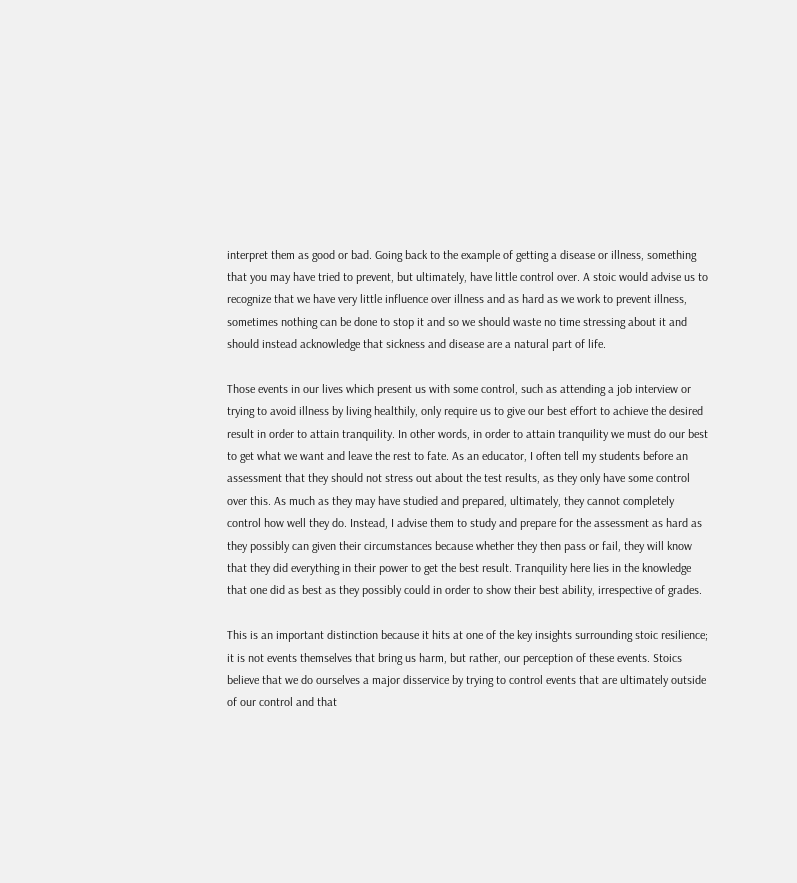interpret them as good or bad. Going back to the example of getting a disease or illness, something that you may have tried to prevent, but ultimately, have little control over. A stoic would advise us to recognize that we have very little influence over illness and as hard as we work to prevent illness, sometimes nothing can be done to stop it and so we should waste no time stressing about it and should instead acknowledge that sickness and disease are a natural part of life.

Those events in our lives which present us with some control, such as attending a job interview or trying to avoid illness by living healthily, only require us to give our best effort to achieve the desired result in order to attain tranquility. In other words, in order to attain tranquility we must do our best to get what we want and leave the rest to fate. As an educator, I often tell my students before an assessment that they should not stress out about the test results, as they only have some control over this. As much as they may have studied and prepared, ultimately, they cannot completely control how well they do. Instead, I advise them to study and prepare for the assessment as hard as they possibly can given their circumstances because whether they then pass or fail, they will know that they did everything in their power to get the best result. Tranquility here lies in the knowledge that one did as best as they possibly could in order to show their best ability, irrespective of grades.

This is an important distinction because it hits at one of the key insights surrounding stoic resilience; it is not events themselves that bring us harm, but rather, our perception of these events. Stoics believe that we do ourselves a major disservice by trying to control events that are ultimately outside of our control and that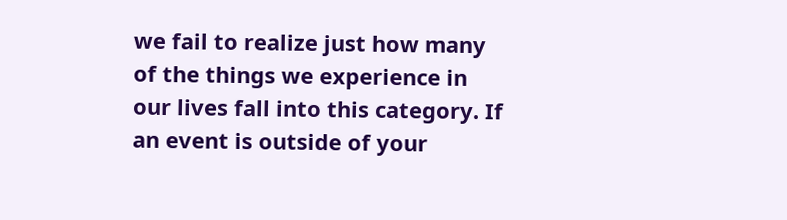we fail to realize just how many of the things we experience in our lives fall into this category. If an event is outside of your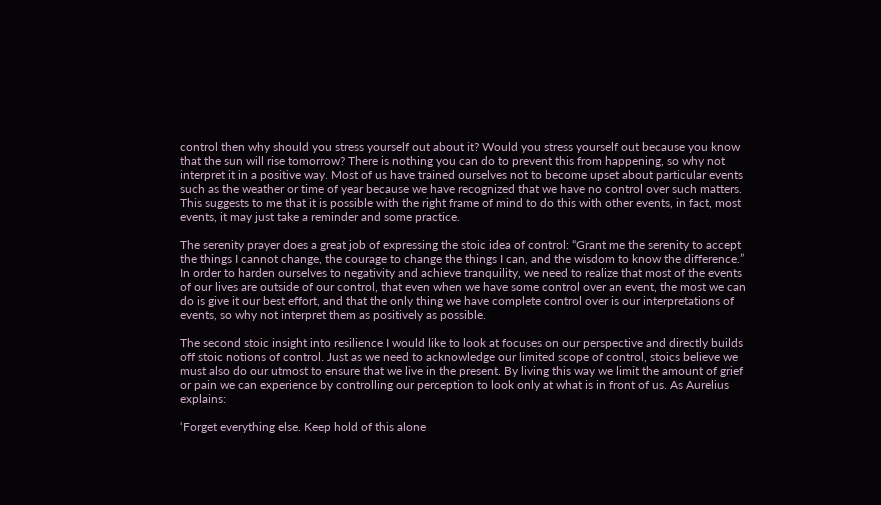control then why should you stress yourself out about it? Would you stress yourself out because you know that the sun will rise tomorrow? There is nothing you can do to prevent this from happening, so why not interpret it in a positive way. Most of us have trained ourselves not to become upset about particular events such as the weather or time of year because we have recognized that we have no control over such matters. This suggests to me that it is possible with the right frame of mind to do this with other events, in fact, most events, it may just take a reminder and some practice.

The serenity prayer does a great job of expressing the stoic idea of control: “Grant me the serenity to accept the things I cannot change, the courage to change the things I can, and the wisdom to know the difference.” In order to harden ourselves to negativity and achieve tranquility, we need to realize that most of the events of our lives are outside of our control, that even when we have some control over an event, the most we can do is give it our best effort, and that the only thing we have complete control over is our interpretations of events, so why not interpret them as positively as possible.

The second stoic insight into resilience I would like to look at focuses on our perspective and directly builds off stoic notions of control. Just as we need to acknowledge our limited scope of control, stoics believe we must also do our utmost to ensure that we live in the present. By living this way we limit the amount of grief or pain we can experience by controlling our perception to look only at what is in front of us. As Aurelius explains:

‘Forget everything else. Keep hold of this alone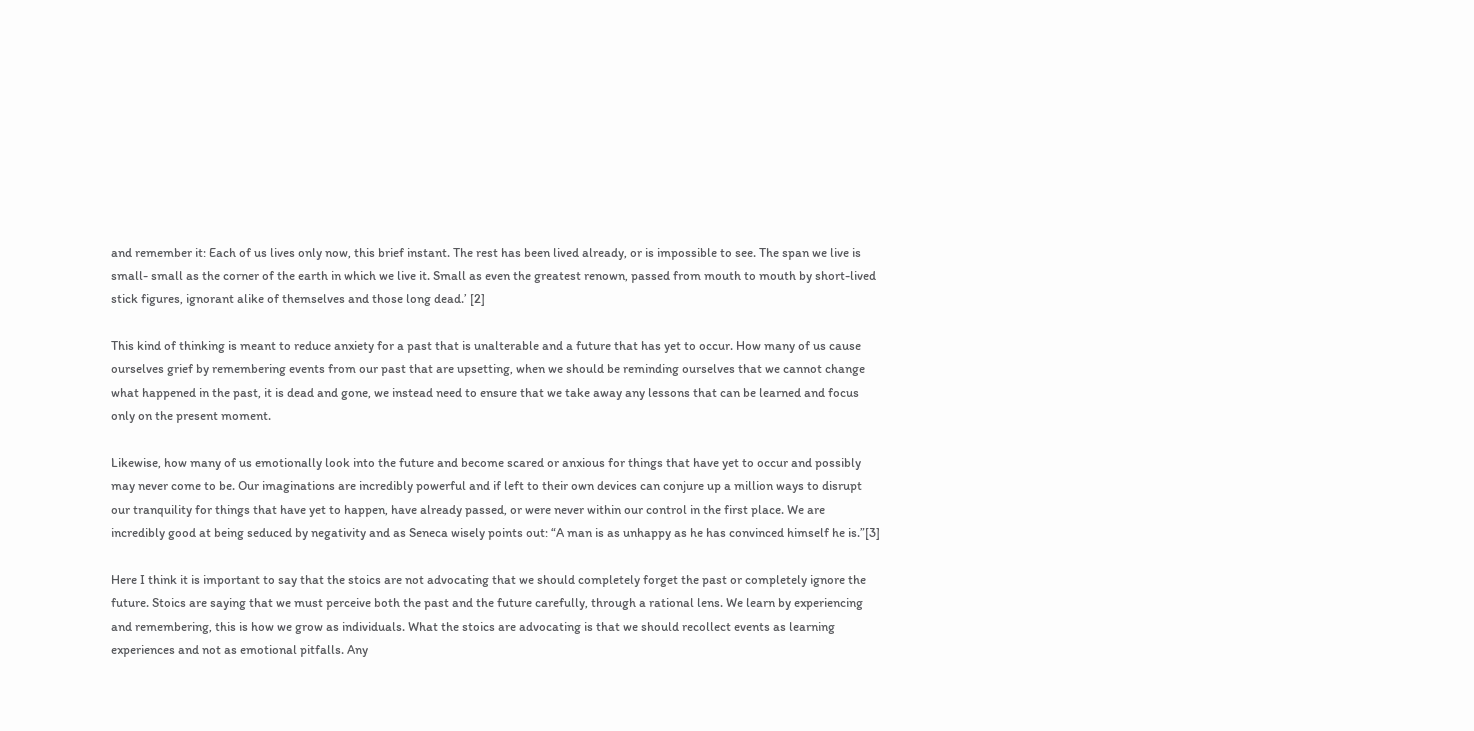and remember it: Each of us lives only now, this brief instant. The rest has been lived already, or is impossible to see. The span we live is small- small as the corner of the earth in which we live it. Small as even the greatest renown, passed from mouth to mouth by short-lived stick figures, ignorant alike of themselves and those long dead.’ [2]

This kind of thinking is meant to reduce anxiety for a past that is unalterable and a future that has yet to occur. How many of us cause ourselves grief by remembering events from our past that are upsetting, when we should be reminding ourselves that we cannot change what happened in the past, it is dead and gone, we instead need to ensure that we take away any lessons that can be learned and focus only on the present moment.

Likewise, how many of us emotionally look into the future and become scared or anxious for things that have yet to occur and possibly may never come to be. Our imaginations are incredibly powerful and if left to their own devices can conjure up a million ways to disrupt our tranquility for things that have yet to happen, have already passed, or were never within our control in the first place. We are incredibly good at being seduced by negativity and as Seneca wisely points out: “A man is as unhappy as he has convinced himself he is.”[3]

Here I think it is important to say that the stoics are not advocating that we should completely forget the past or completely ignore the future. Stoics are saying that we must perceive both the past and the future carefully, through a rational lens. We learn by experiencing and remembering, this is how we grow as individuals. What the stoics are advocating is that we should recollect events as learning experiences and not as emotional pitfalls. Any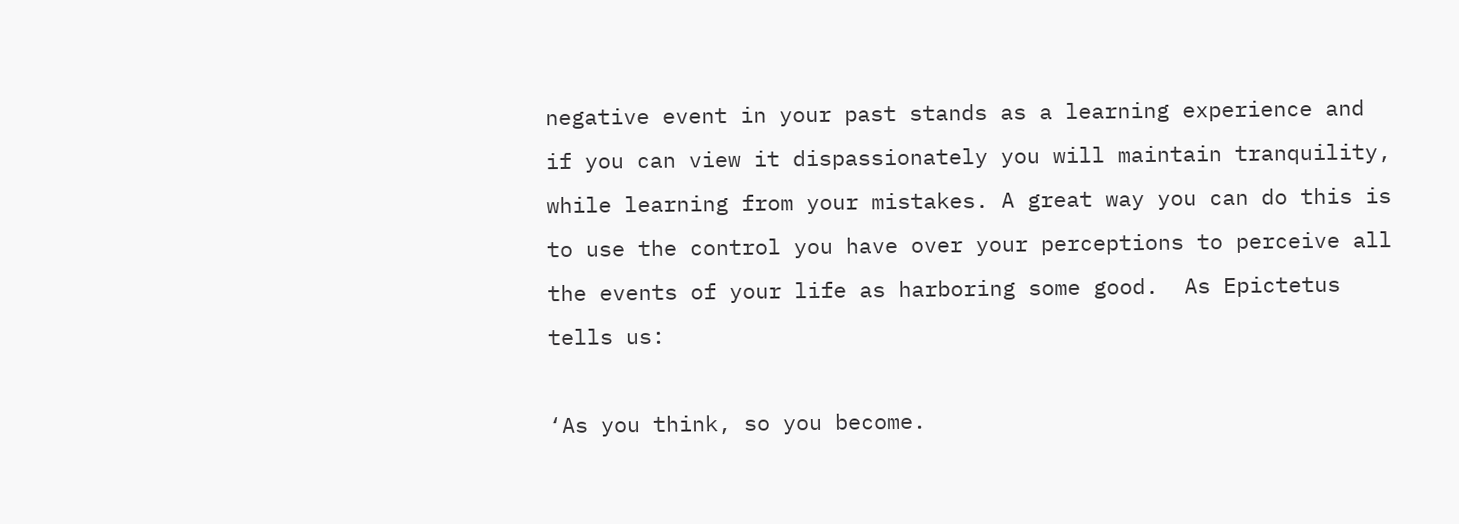negative event in your past stands as a learning experience and if you can view it dispassionately you will maintain tranquility, while learning from your mistakes. A great way you can do this is to use the control you have over your perceptions to perceive all the events of your life as harboring some good.  As Epictetus tells us:

‘As you think, so you become.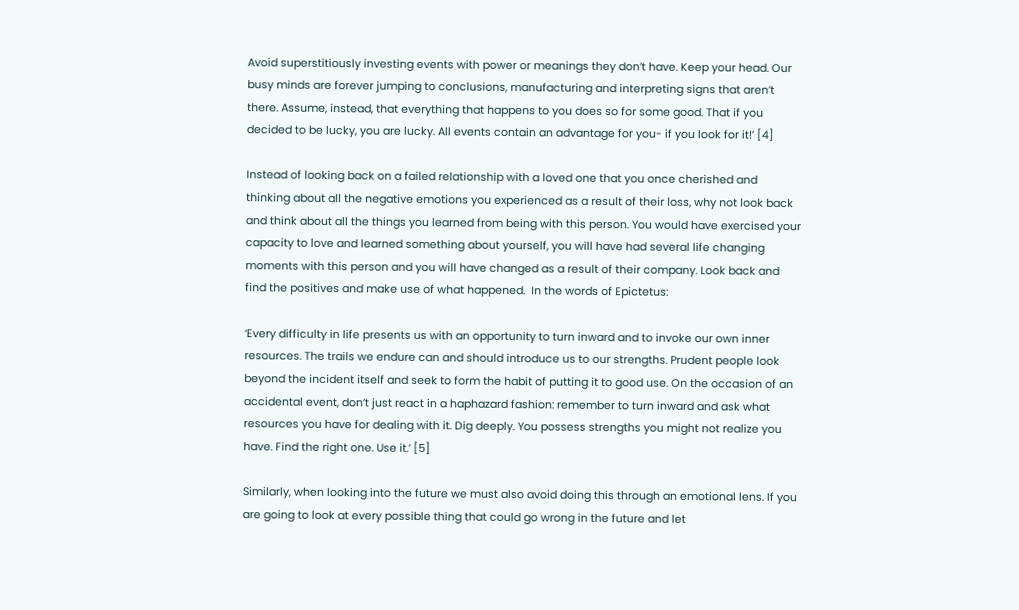Avoid superstitiously investing events with power or meanings they don’t have. Keep your head. Our busy minds are forever jumping to conclusions, manufacturing and interpreting signs that aren’t there. Assume, instead, that everything that happens to you does so for some good. That if you decided to be lucky, you are lucky. All events contain an advantage for you- if you look for it!’ [4]

Instead of looking back on a failed relationship with a loved one that you once cherished and thinking about all the negative emotions you experienced as a result of their loss, why not look back and think about all the things you learned from being with this person. You would have exercised your capacity to love and learned something about yourself, you will have had several life changing moments with this person and you will have changed as a result of their company. Look back and find the positives and make use of what happened.  In the words of Epictetus:

‘Every difficulty in life presents us with an opportunity to turn inward and to invoke our own inner resources. The trails we endure can and should introduce us to our strengths. Prudent people look beyond the incident itself and seek to form the habit of putting it to good use. On the occasion of an accidental event, don’t just react in a haphazard fashion: remember to turn inward and ask what resources you have for dealing with it. Dig deeply. You possess strengths you might not realize you have. Find the right one. Use it.’ [5]

Similarly, when looking into the future we must also avoid doing this through an emotional lens. If you are going to look at every possible thing that could go wrong in the future and let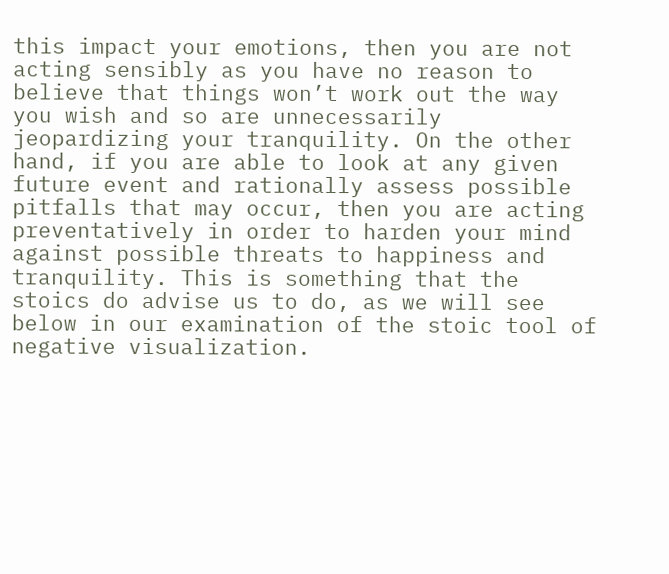this impact your emotions, then you are not acting sensibly as you have no reason to believe that things won’t work out the way you wish and so are unnecessarily jeopardizing your tranquility. On the other hand, if you are able to look at any given future event and rationally assess possible pitfalls that may occur, then you are acting preventatively in order to harden your mind against possible threats to happiness and tranquility. This is something that the stoics do advise us to do, as we will see below in our examination of the stoic tool of negative visualization.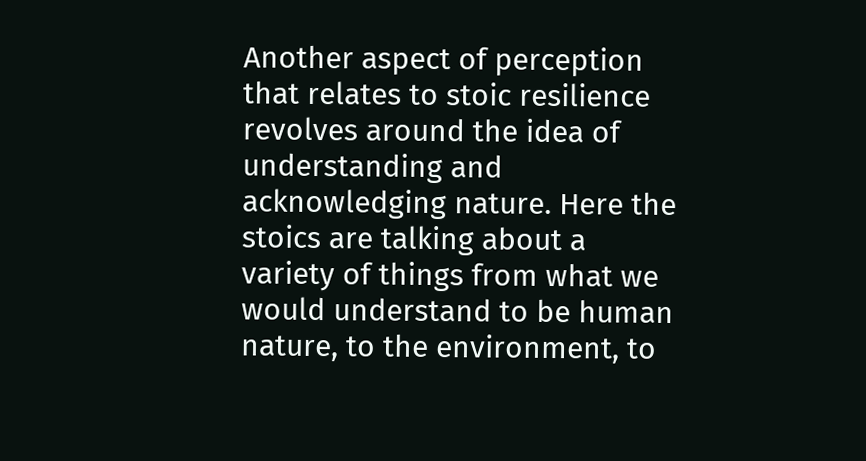Another aspect of perception that relates to stoic resilience revolves around the idea of understanding and acknowledging nature. Here the stoics are talking about a variety of things from what we would understand to be human nature, to the environment, to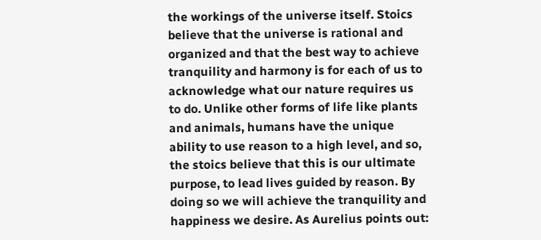the workings of the universe itself. Stoics believe that the universe is rational and organized and that the best way to achieve tranquility and harmony is for each of us to acknowledge what our nature requires us to do. Unlike other forms of life like plants and animals, humans have the unique ability to use reason to a high level, and so, the stoics believe that this is our ultimate purpose, to lead lives guided by reason. By doing so we will achieve the tranquility and happiness we desire. As Aurelius points out: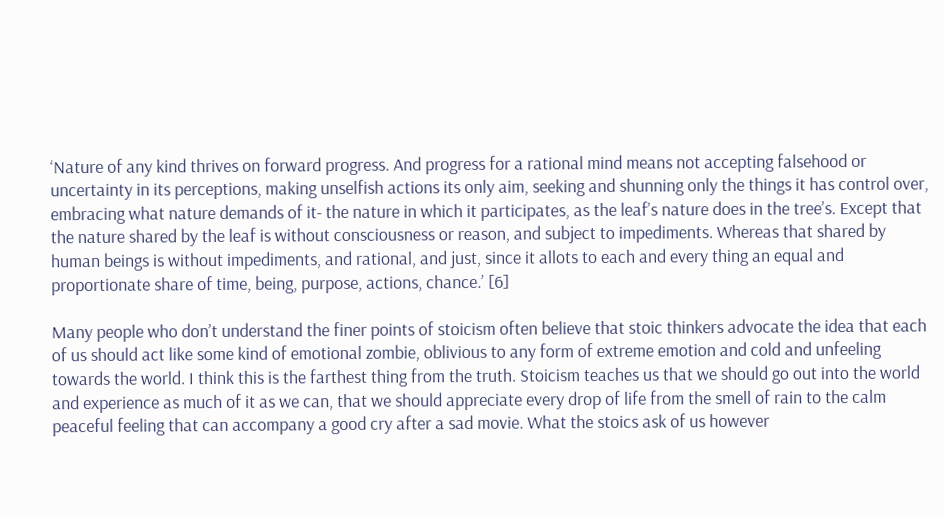‘Nature of any kind thrives on forward progress. And progress for a rational mind means not accepting falsehood or uncertainty in its perceptions, making unselfish actions its only aim, seeking and shunning only the things it has control over, embracing what nature demands of it- the nature in which it participates, as the leaf’s nature does in the tree’s. Except that the nature shared by the leaf is without consciousness or reason, and subject to impediments. Whereas that shared by human beings is without impediments, and rational, and just, since it allots to each and every thing an equal and proportionate share of time, being, purpose, actions, chance.’ [6]

Many people who don’t understand the finer points of stoicism often believe that stoic thinkers advocate the idea that each of us should act like some kind of emotional zombie, oblivious to any form of extreme emotion and cold and unfeeling towards the world. I think this is the farthest thing from the truth. Stoicism teaches us that we should go out into the world and experience as much of it as we can, that we should appreciate every drop of life from the smell of rain to the calm peaceful feeling that can accompany a good cry after a sad movie. What the stoics ask of us however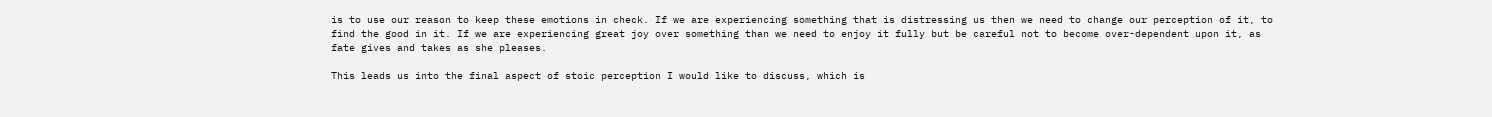is to use our reason to keep these emotions in check. If we are experiencing something that is distressing us then we need to change our perception of it, to find the good in it. If we are experiencing great joy over something than we need to enjoy it fully but be careful not to become over-dependent upon it, as fate gives and takes as she pleases.

This leads us into the final aspect of stoic perception I would like to discuss, which is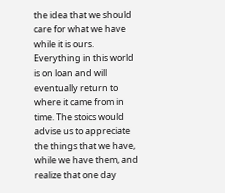the idea that we should care for what we have while it is ours. Everything in this world is on loan and will eventually return to where it came from in time. The stoics would advise us to appreciate the things that we have, while we have them, and realize that one day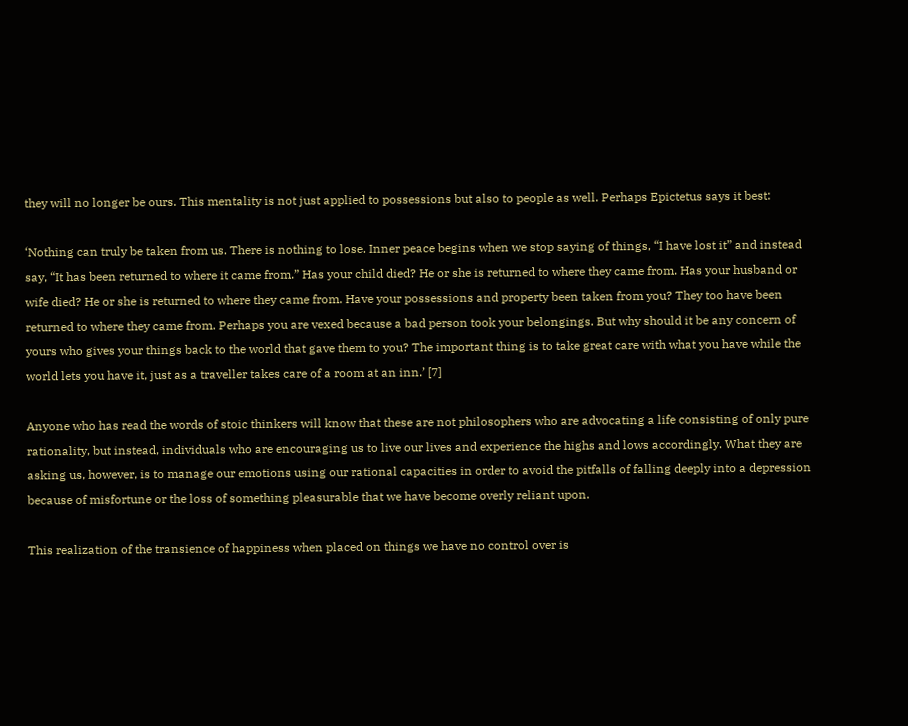they will no longer be ours. This mentality is not just applied to possessions but also to people as well. Perhaps Epictetus says it best:

‘Nothing can truly be taken from us. There is nothing to lose. Inner peace begins when we stop saying of things, “I have lost it” and instead say, “It has been returned to where it came from.” Has your child died? He or she is returned to where they came from. Has your husband or wife died? He or she is returned to where they came from. Have your possessions and property been taken from you? They too have been returned to where they came from. Perhaps you are vexed because a bad person took your belongings. But why should it be any concern of yours who gives your things back to the world that gave them to you? The important thing is to take great care with what you have while the world lets you have it, just as a traveller takes care of a room at an inn.’ [7]

Anyone who has read the words of stoic thinkers will know that these are not philosophers who are advocating a life consisting of only pure rationality, but instead, individuals who are encouraging us to live our lives and experience the highs and lows accordingly. What they are asking us, however, is to manage our emotions using our rational capacities in order to avoid the pitfalls of falling deeply into a depression because of misfortune or the loss of something pleasurable that we have become overly reliant upon.

This realization of the transience of happiness when placed on things we have no control over is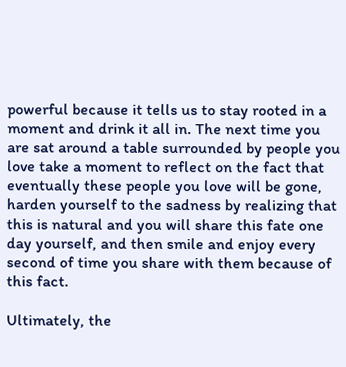powerful because it tells us to stay rooted in a moment and drink it all in. The next time you are sat around a table surrounded by people you love take a moment to reflect on the fact that eventually these people you love will be gone, harden yourself to the sadness by realizing that this is natural and you will share this fate one day yourself, and then smile and enjoy every second of time you share with them because of this fact.

Ultimately, the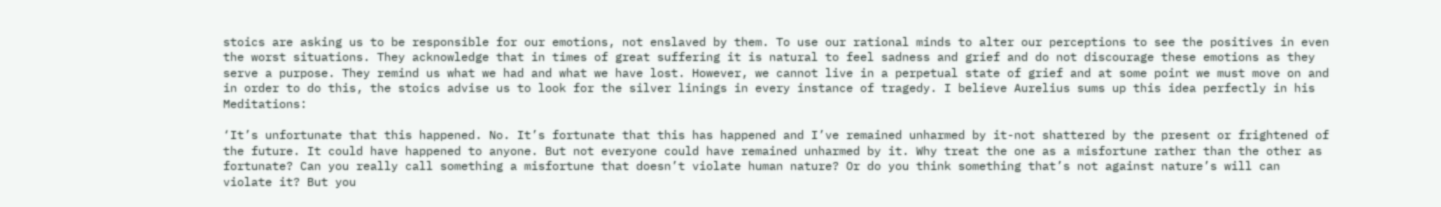stoics are asking us to be responsible for our emotions, not enslaved by them. To use our rational minds to alter our perceptions to see the positives in even the worst situations. They acknowledge that in times of great suffering it is natural to feel sadness and grief and do not discourage these emotions as they serve a purpose. They remind us what we had and what we have lost. However, we cannot live in a perpetual state of grief and at some point we must move on and in order to do this, the stoics advise us to look for the silver linings in every instance of tragedy. I believe Aurelius sums up this idea perfectly in his Meditations:

‘It’s unfortunate that this happened. No. It’s fortunate that this has happened and I’ve remained unharmed by it-not shattered by the present or frightened of the future. It could have happened to anyone. But not everyone could have remained unharmed by it. Why treat the one as a misfortune rather than the other as fortunate? Can you really call something a misfortune that doesn’t violate human nature? Or do you think something that’s not against nature’s will can violate it? But you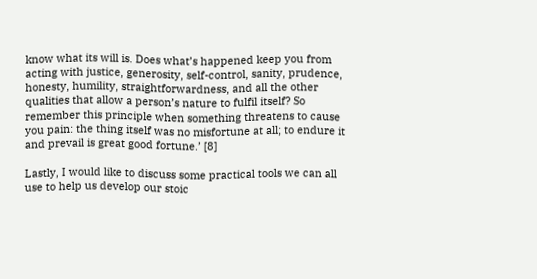know what its will is. Does what’s happened keep you from acting with justice, generosity, self-control, sanity, prudence, honesty, humility, straightforwardness, and all the other qualities that allow a person’s nature to fulfil itself? So remember this principle when something threatens to cause you pain: the thing itself was no misfortune at all; to endure it and prevail is great good fortune.’ [8]

Lastly, I would like to discuss some practical tools we can all use to help us develop our stoic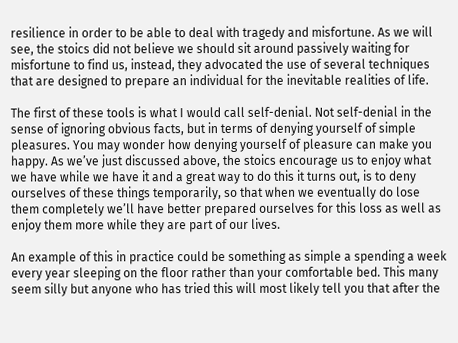resilience in order to be able to deal with tragedy and misfortune. As we will see, the stoics did not believe we should sit around passively waiting for misfortune to find us, instead, they advocated the use of several techniques that are designed to prepare an individual for the inevitable realities of life.

The first of these tools is what I would call self-denial. Not self-denial in the sense of ignoring obvious facts, but in terms of denying yourself of simple pleasures. You may wonder how denying yourself of pleasure can make you happy. As we’ve just discussed above, the stoics encourage us to enjoy what we have while we have it and a great way to do this it turns out, is to deny ourselves of these things temporarily, so that when we eventually do lose them completely we’ll have better prepared ourselves for this loss as well as enjoy them more while they are part of our lives.

An example of this in practice could be something as simple a spending a week every year sleeping on the floor rather than your comfortable bed. This many seem silly but anyone who has tried this will most likely tell you that after the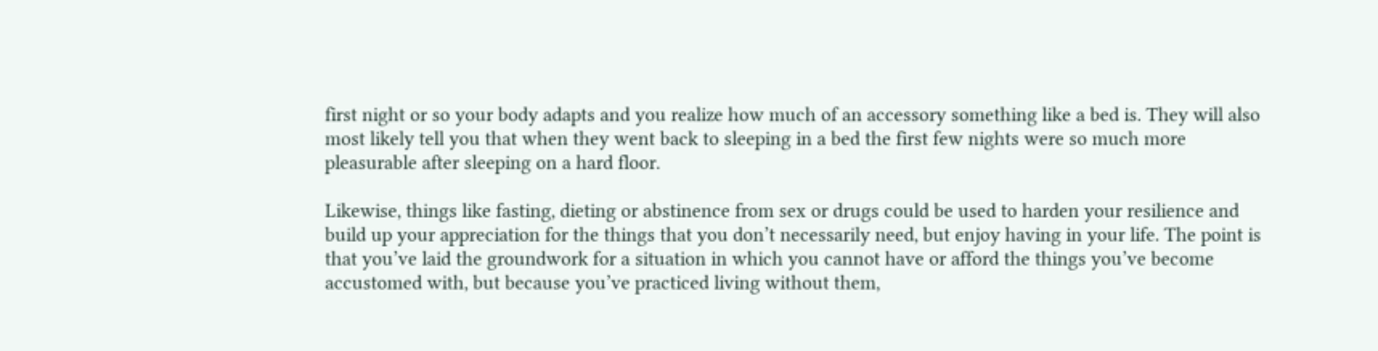first night or so your body adapts and you realize how much of an accessory something like a bed is. They will also most likely tell you that when they went back to sleeping in a bed the first few nights were so much more pleasurable after sleeping on a hard floor.

Likewise, things like fasting, dieting or abstinence from sex or drugs could be used to harden your resilience and build up your appreciation for the things that you don’t necessarily need, but enjoy having in your life. The point is that you’ve laid the groundwork for a situation in which you cannot have or afford the things you’ve become accustomed with, but because you’ve practiced living without them,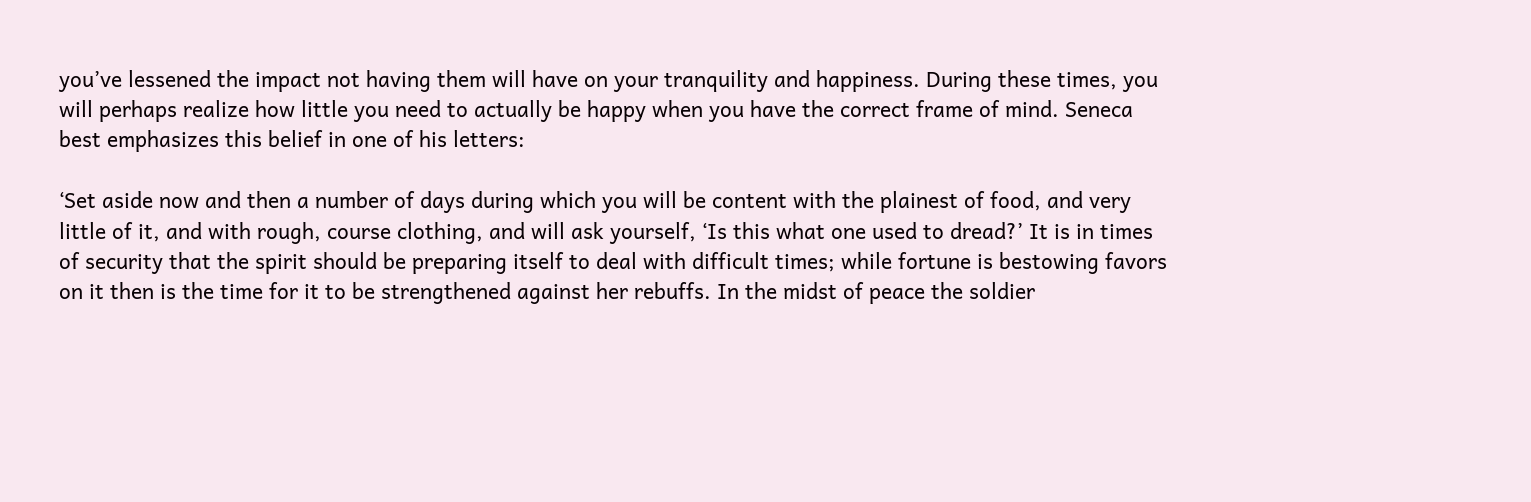you’ve lessened the impact not having them will have on your tranquility and happiness. During these times, you will perhaps realize how little you need to actually be happy when you have the correct frame of mind. Seneca best emphasizes this belief in one of his letters:

‘Set aside now and then a number of days during which you will be content with the plainest of food, and very little of it, and with rough, course clothing, and will ask yourself, ‘Is this what one used to dread?’ It is in times of security that the spirit should be preparing itself to deal with difficult times; while fortune is bestowing favors on it then is the time for it to be strengthened against her rebuffs. In the midst of peace the soldier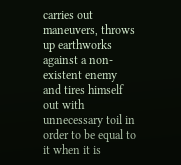carries out maneuvers, throws up earthworks against a non-existent enemy and tires himself out with unnecessary toil in order to be equal to it when it is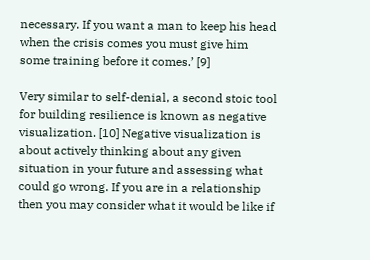necessary. If you want a man to keep his head when the crisis comes you must give him some training before it comes.’ [9]

Very similar to self-denial, a second stoic tool for building resilience is known as negative visualization. [10] Negative visualization is about actively thinking about any given situation in your future and assessing what could go wrong. If you are in a relationship then you may consider what it would be like if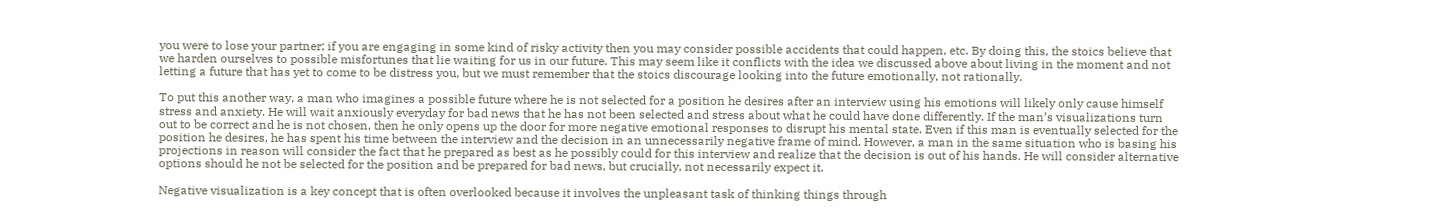you were to lose your partner; if you are engaging in some kind of risky activity then you may consider possible accidents that could happen, etc. By doing this, the stoics believe that we harden ourselves to possible misfortunes that lie waiting for us in our future. This may seem like it conflicts with the idea we discussed above about living in the moment and not letting a future that has yet to come to be distress you, but we must remember that the stoics discourage looking into the future emotionally, not rationally.

To put this another way, a man who imagines a possible future where he is not selected for a position he desires after an interview using his emotions will likely only cause himself stress and anxiety. He will wait anxiously everyday for bad news that he has not been selected and stress about what he could have done differently. If the man’s visualizations turn out to be correct and he is not chosen, then he only opens up the door for more negative emotional responses to disrupt his mental state. Even if this man is eventually selected for the position he desires, he has spent his time between the interview and the decision in an unnecessarily negative frame of mind. However, a man in the same situation who is basing his projections in reason will consider the fact that he prepared as best as he possibly could for this interview and realize that the decision is out of his hands. He will consider alternative options should he not be selected for the position and be prepared for bad news, but crucially, not necessarily expect it.

Negative visualization is a key concept that is often overlooked because it involves the unpleasant task of thinking things through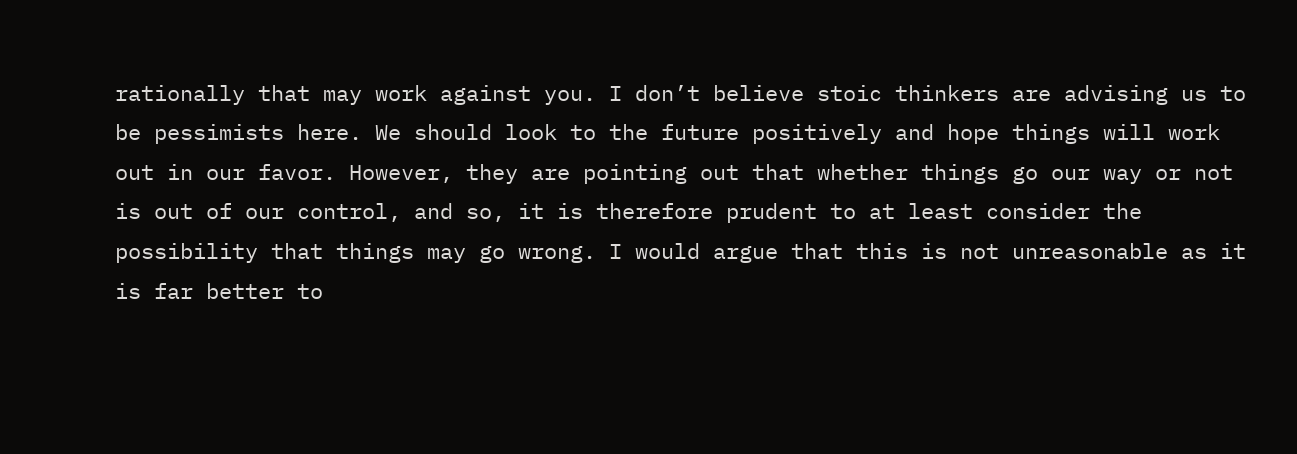rationally that may work against you. I don’t believe stoic thinkers are advising us to be pessimists here. We should look to the future positively and hope things will work out in our favor. However, they are pointing out that whether things go our way or not is out of our control, and so, it is therefore prudent to at least consider the possibility that things may go wrong. I would argue that this is not unreasonable as it is far better to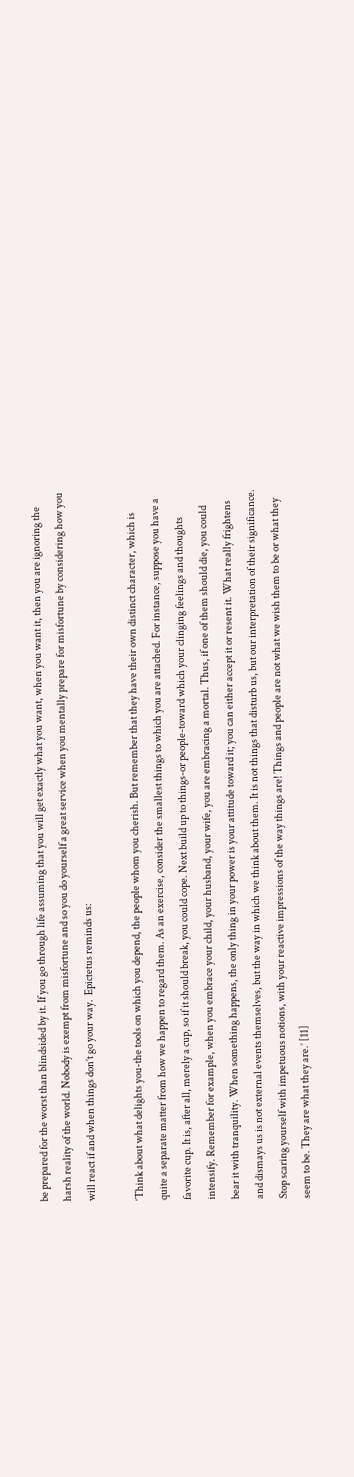be prepared for the worst than blindsided by it. If you go through life assuming that you will get exactly what you want, when you want it, then you are ignoring the harsh reality of the world. Nobody is exempt from misfortune and so you do yourself a great service when you mentally prepare for misfortune by considering how you will react if and when things don’t go your way.  Epictetus reminds us:

‘Think about what delights you-the tools on which you depend, the people whom you cherish. But remember that they have their own distinct character, which is quite a separate matter from how we happen to regard them. As an exercise, consider the smallest things to which you are attached. For instance, suppose you have a favorite cup. It is, after all, merely a cup, so if it should break, you could cope. Next build up to things-or people-toward which your clinging feelings and thoughts intensify. Remember for example, when you embrace your child, your husband, your wife, you are embracing a mortal. Thus, if one of them should die, you could bear it with tranquility. When something happens, the only thing in your power is your attitude toward it; you can either accept it or resent it. What really frightens and dismays us is not external events themselves, but the way in which we think about them. It is not things that disturb us, but our interpretation of their significance. Stop scaring yourself with impetuous notions, with your reactive impressions of the way things are! Things and people are not what we wish them to be or what they seem to be. They are what they are.’ [11]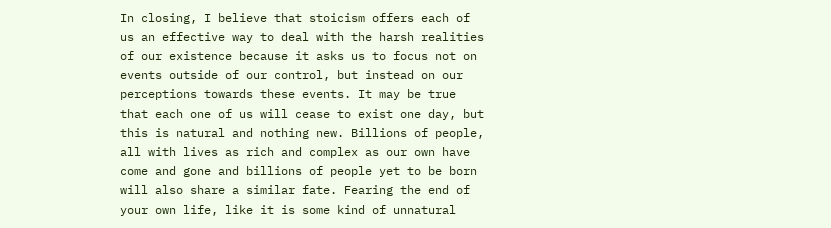In closing, I believe that stoicism offers each of us an effective way to deal with the harsh realities of our existence because it asks us to focus not on events outside of our control, but instead on our perceptions towards these events. It may be true that each one of us will cease to exist one day, but this is natural and nothing new. Billions of people, all with lives as rich and complex as our own have come and gone and billions of people yet to be born will also share a similar fate. Fearing the end of your own life, like it is some kind of unnatural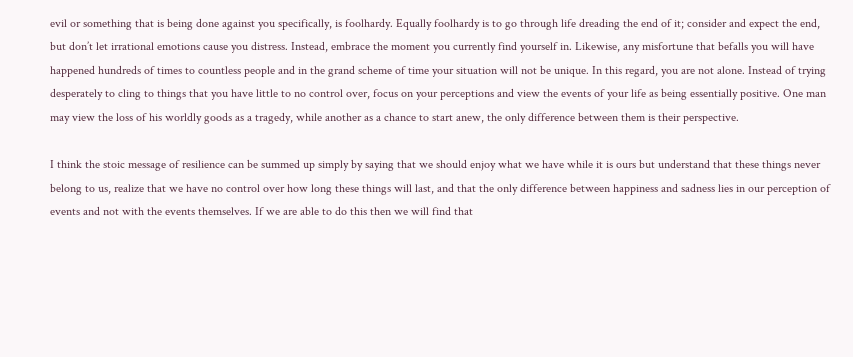evil or something that is being done against you specifically, is foolhardy. Equally foolhardy is to go through life dreading the end of it; consider and expect the end, but don’t let irrational emotions cause you distress. Instead, embrace the moment you currently find yourself in. Likewise, any misfortune that befalls you will have happened hundreds of times to countless people and in the grand scheme of time your situation will not be unique. In this regard, you are not alone. Instead of trying desperately to cling to things that you have little to no control over, focus on your perceptions and view the events of your life as being essentially positive. One man may view the loss of his worldly goods as a tragedy, while another as a chance to start anew, the only difference between them is their perspective.

I think the stoic message of resilience can be summed up simply by saying that we should enjoy what we have while it is ours but understand that these things never belong to us, realize that we have no control over how long these things will last, and that the only difference between happiness and sadness lies in our perception of events and not with the events themselves. If we are able to do this then we will find that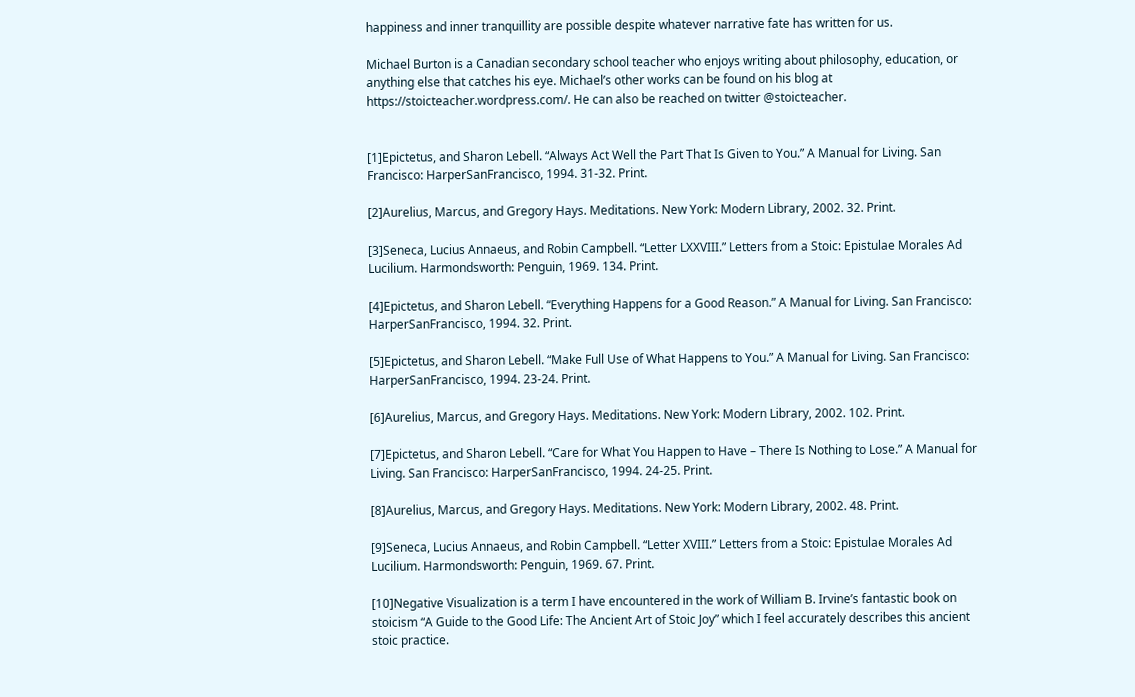happiness and inner tranquillity are possible despite whatever narrative fate has written for us.

Michael Burton is a Canadian secondary school teacher who enjoys writing about philosophy, education, or anything else that catches his eye. Michael’s other works can be found on his blog at https://stoicteacher.wordpress.com/. He can also be reached on twitter @stoicteacher.


[1]Epictetus, and Sharon Lebell. “Always Act Well the Part That Is Given to You.” A Manual for Living. San Francisco: HarperSanFrancisco, 1994. 31-32. Print.

[2]Aurelius, Marcus, and Gregory Hays. Meditations. New York: Modern Library, 2002. 32. Print.

[3]Seneca, Lucius Annaeus, and Robin Campbell. “Letter LXXVIII.” Letters from a Stoic: Epistulae Morales Ad Lucilium. Harmondsworth: Penguin, 1969. 134. Print.

[4]Epictetus, and Sharon Lebell. “Everything Happens for a Good Reason.” A Manual for Living. San Francisco: HarperSanFrancisco, 1994. 32. Print.

[5]Epictetus, and Sharon Lebell. “Make Full Use of What Happens to You.” A Manual for Living. San Francisco: HarperSanFrancisco, 1994. 23-24. Print.

[6]Aurelius, Marcus, and Gregory Hays. Meditations. New York: Modern Library, 2002. 102. Print.

[7]Epictetus, and Sharon Lebell. “Care for What You Happen to Have – There Is Nothing to Lose.” A Manual for Living. San Francisco: HarperSanFrancisco, 1994. 24-25. Print.

[8]Aurelius, Marcus, and Gregory Hays. Meditations. New York: Modern Library, 2002. 48. Print.

[9]Seneca, Lucius Annaeus, and Robin Campbell. “Letter XVIII.” Letters from a Stoic: Epistulae Morales Ad Lucilium. Harmondsworth: Penguin, 1969. 67. Print.

[10]Negative Visualization is a term I have encountered in the work of William B. Irvine’s fantastic book on stoicism “A Guide to the Good Life: The Ancient Art of Stoic Joy” which I feel accurately describes this ancient stoic practice.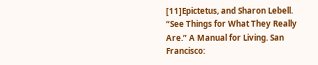[11]Epictetus, and Sharon Lebell. “See Things for What They Really Are.” A Manual for Living. San Francisco: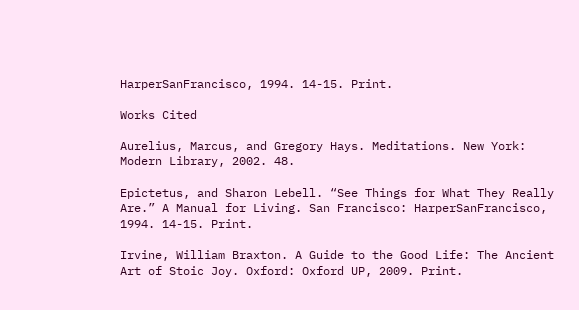HarperSanFrancisco, 1994. 14-15. Print.

Works Cited

Aurelius, Marcus, and Gregory Hays. Meditations. New York: Modern Library, 2002. 48.

Epictetus, and Sharon Lebell. “See Things for What They Really Are.” A Manual for Living. San Francisco: HarperSanFrancisco, 1994. 14-15. Print.

Irvine, William Braxton. A Guide to the Good Life: The Ancient Art of Stoic Joy. Oxford: Oxford UP, 2009. Print.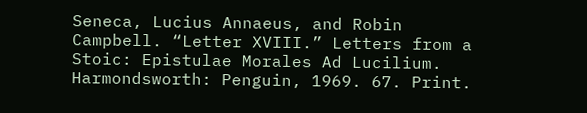Seneca, Lucius Annaeus, and Robin Campbell. “Letter XVIII.” Letters from a Stoic: Epistulae Morales Ad Lucilium. Harmondsworth: Penguin, 1969. 67. Print.